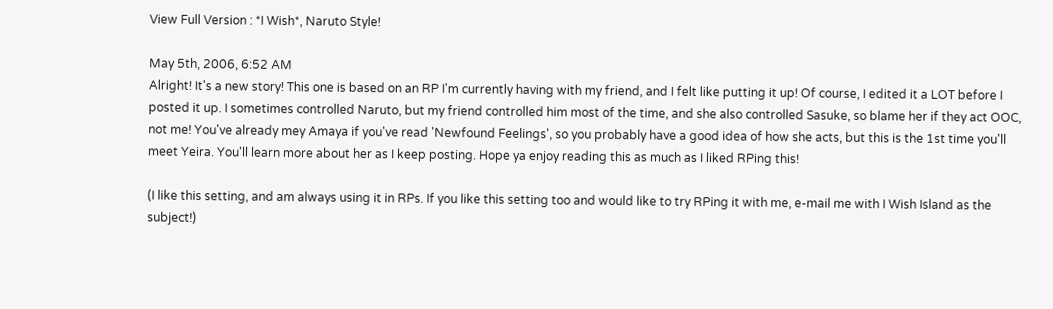View Full Version : *I Wish*, Naruto Style!

May 5th, 2006, 6:52 AM
Alright! It's a new story! This one is based on an RP I'm currently having with my friend, and I felt like putting it up! Of course, I edited it a LOT before I posted it up. I sometimes controlled Naruto, but my friend controlled him most of the time, and she also controlled Sasuke, so blame her if they act OOC, not me! You've already mey Amaya if you've read 'Newfound Feelings', so you probably have a good idea of how she acts, but this is the 1st time you'll meet Yeira. You'll learn more about her as I keep posting. Hope ya enjoy reading this as much as I liked RPing this!

(I like this setting, and am always using it in RPs. If you like this setting too and would like to try RPing it with me, e-mail me with I Wish Island as the subject!)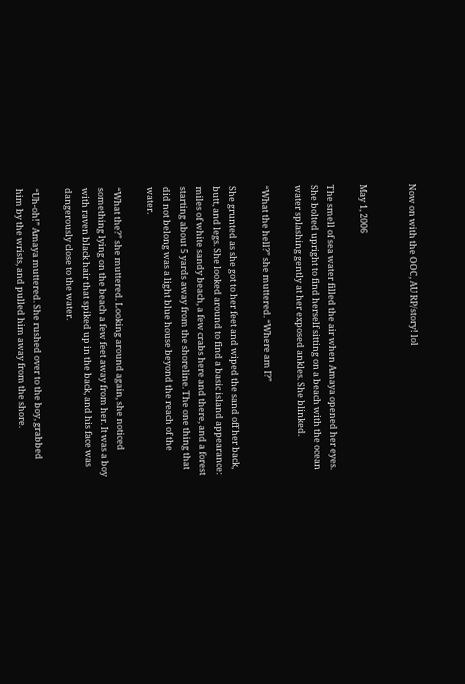Now on with the OOC, AU RP/story! lol


May 1, 2006

The smell of sea water filled the air when Amaya opened her eyes. She bolted upright to find herself sitting on a beach with the ocean water splashing gently at her exposed ankles. She blinked.

“What the hell?” she muttered. “Where am I?”

She grunted as she got to her feet and wiped the sand off her back, butt, and legs. She looked around to find a basic island appearance: miles of white sandy beach, a few crabs here and there, and a forest starting about 5 yards away from the shoreline. The one thing that did not belong was a light blue house beyond the reach of the water.

“What the?” she muttered. Looking around again, she noticed something lying on the beach a few feet away from her. It was a boy with raven black hair that spiked up in the back, and his face was dangerously close to the water.

“Uh-oh!” Amaya muttered. She rushed over to the boy, grabbed him by the wrists, and pulled him away from the shore.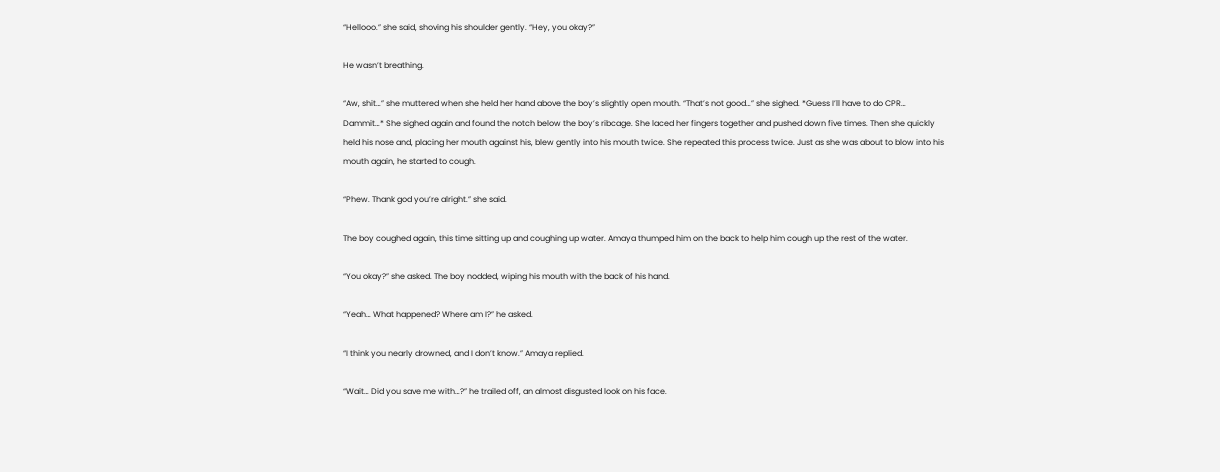“Hellooo.” she said, shoving his shoulder gently. “Hey, you okay?”

He wasn’t breathing.

“Aw, shit…” she muttered when she held her hand above the boy’s slightly open mouth. “That’s not good…” she sighed. *Guess I’ll have to do CPR… Dammit…* She sighed again and found the notch below the boy’s ribcage. She laced her fingers together and pushed down five times. Then she quickly held his nose and, placing her mouth against his, blew gently into his mouth twice. She repeated this process twice. Just as she was about to blow into his mouth again, he started to cough.

“Phew. Thank god you’re alright.” she said.

The boy coughed again, this time sitting up and coughing up water. Amaya thumped him on the back to help him cough up the rest of the water.

“You okay?” she asked. The boy nodded, wiping his mouth with the back of his hand.

“Yeah… What happened? Where am I?” he asked.

“I think you nearly drowned, and I don’t know.” Amaya replied.

“Wait… Did you save me with…?” he trailed off, an almost disgusted look on his face.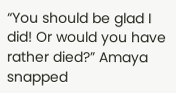“You should be glad I did! Or would you have rather died?” Amaya snapped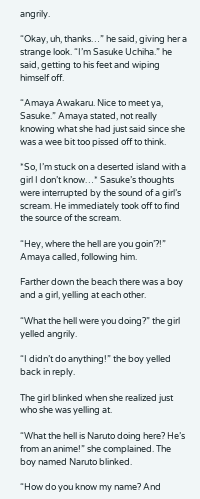angrily.

“Okay, uh, thanks…” he said, giving her a strange look. “I’m Sasuke Uchiha.” he said, getting to his feet and wiping himself off.

“Amaya Awakaru. Nice to meet ya, Sasuke.” Amaya stated, not really knowing what she had just said since she was a wee bit too pissed off to think.

*So, I’m stuck on a deserted island with a girl I don’t know…* Sasuke’s thoughts were interrupted by the sound of a girl’s scream. He immediately took off to find the source of the scream.

“Hey, where the hell are you goin’?!” Amaya called, following him.

Farther down the beach there was a boy and a girl, yelling at each other.

“What the hell were you doing?” the girl yelled angrily.

“I didn’t do anything!” the boy yelled back in reply.

The girl blinked when she realized just who she was yelling at.

“What the hell is Naruto doing here? He’s from an anime!” she complained. The boy named Naruto blinked.

“How do you know my name? And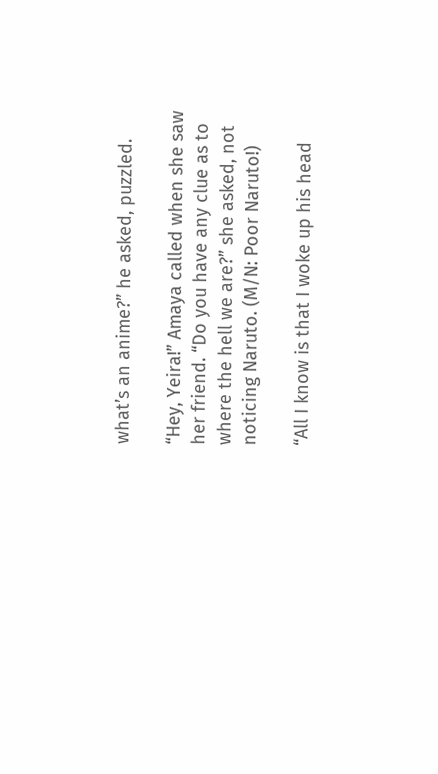what’s an anime?” he asked, puzzled.

“Hey, Yeira!” Amaya called when she saw her friend. “Do you have any clue as to where the hell we are?” she asked, not noticing Naruto. (M/N: Poor Naruto!)

“All I know is that I woke up his head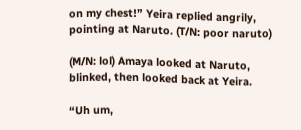on my chest!” Yeira replied angrily, pointing at Naruto. (T/N: poor naruto)

(M/N: lol) Amaya looked at Naruto, blinked, then looked back at Yeira.

“Uh um,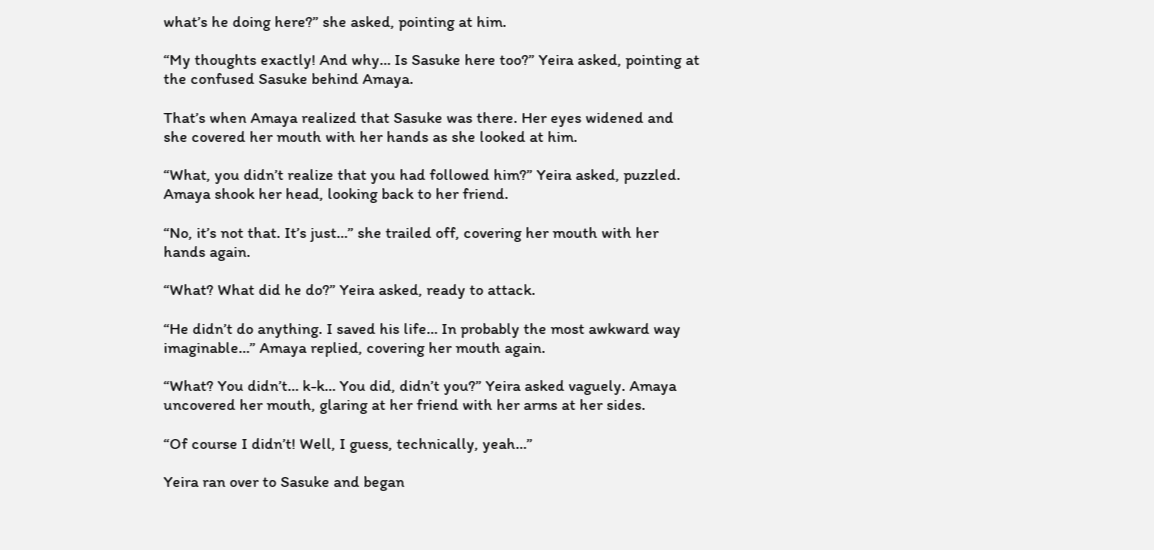what’s he doing here?” she asked, pointing at him.

“My thoughts exactly! And why… Is Sasuke here too?” Yeira asked, pointing at the confused Sasuke behind Amaya.

That’s when Amaya realized that Sasuke was there. Her eyes widened and she covered her mouth with her hands as she looked at him.

“What, you didn’t realize that you had followed him?” Yeira asked, puzzled. Amaya shook her head, looking back to her friend.

“No, it’s not that. It’s just…” she trailed off, covering her mouth with her hands again.

“What? What did he do?” Yeira asked, ready to attack.

“He didn’t do anything. I saved his life… In probably the most awkward way imaginable…” Amaya replied, covering her mouth again.

“What? You didn’t… k-k… You did, didn’t you?” Yeira asked vaguely. Amaya uncovered her mouth, glaring at her friend with her arms at her sides.

“Of course I didn’t! Well, I guess, technically, yeah…”

Yeira ran over to Sasuke and began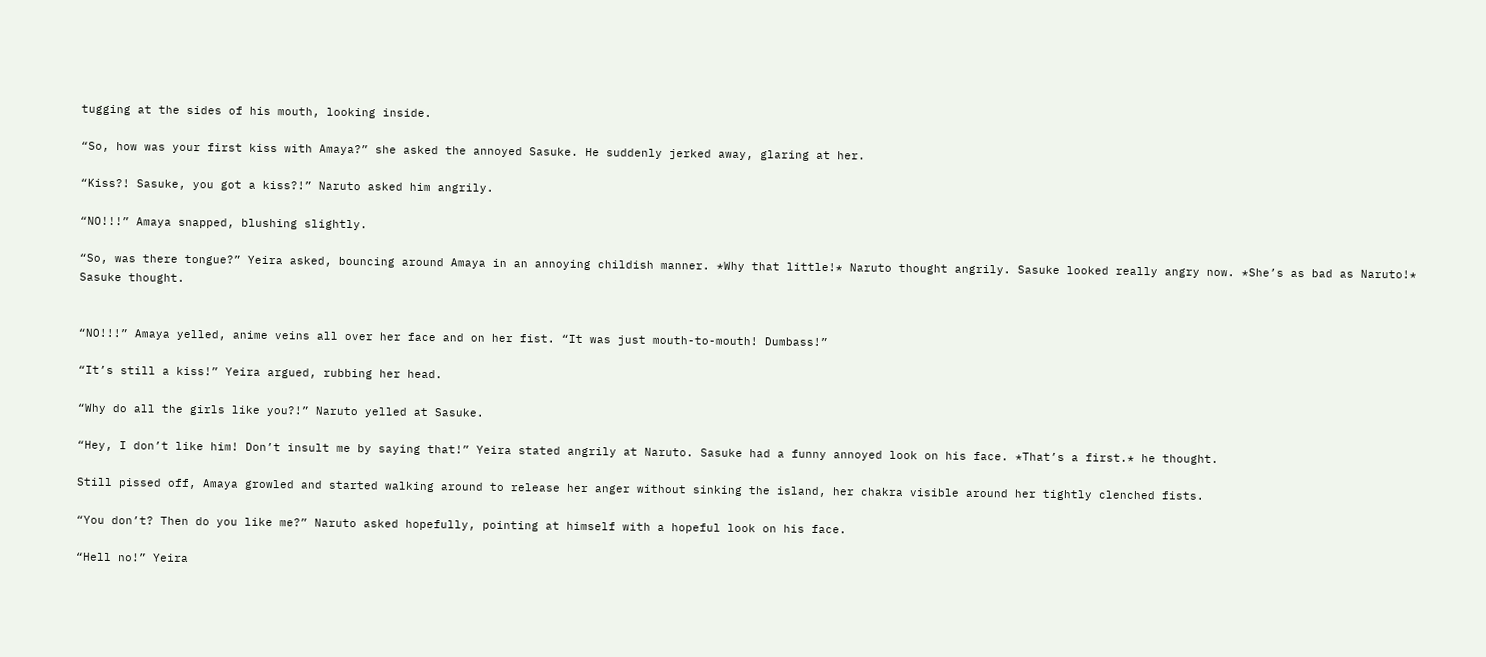tugging at the sides of his mouth, looking inside.

“So, how was your first kiss with Amaya?” she asked the annoyed Sasuke. He suddenly jerked away, glaring at her.

“Kiss?! Sasuke, you got a kiss?!” Naruto asked him angrily.

“NO!!!” Amaya snapped, blushing slightly.

“So, was there tongue?” Yeira asked, bouncing around Amaya in an annoying childish manner. *Why that little!* Naruto thought angrily. Sasuke looked really angry now. *She’s as bad as Naruto!* Sasuke thought.


“NO!!!” Amaya yelled, anime veins all over her face and on her fist. “It was just mouth-to-mouth! Dumbass!”

“It’s still a kiss!” Yeira argued, rubbing her head.

“Why do all the girls like you?!” Naruto yelled at Sasuke.

“Hey, I don’t like him! Don’t insult me by saying that!” Yeira stated angrily at Naruto. Sasuke had a funny annoyed look on his face. *That’s a first.* he thought.

Still pissed off, Amaya growled and started walking around to release her anger without sinking the island, her chakra visible around her tightly clenched fists.

“You don’t? Then do you like me?” Naruto asked hopefully, pointing at himself with a hopeful look on his face.

“Hell no!” Yeira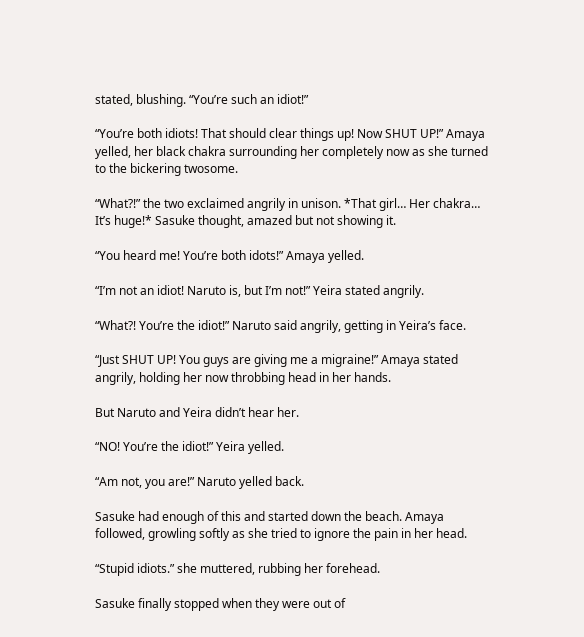stated, blushing. “You’re such an idiot!”

“You’re both idiots! That should clear things up! Now SHUT UP!” Amaya yelled, her black chakra surrounding her completely now as she turned to the bickering twosome.

“What?!” the two exclaimed angrily in unison. *That girl… Her chakra… It’s huge!* Sasuke thought, amazed but not showing it.

“You heard me! You’re both idots!” Amaya yelled.

“I’m not an idiot! Naruto is, but I’m not!” Yeira stated angrily.

“What?! You’re the idiot!” Naruto said angrily, getting in Yeira’s face.

“Just SHUT UP! You guys are giving me a migraine!” Amaya stated angrily, holding her now throbbing head in her hands.

But Naruto and Yeira didn’t hear her.

“NO! You’re the idiot!” Yeira yelled.

“Am not, you are!” Naruto yelled back.

Sasuke had enough of this and started down the beach. Amaya followed, growling softly as she tried to ignore the pain in her head.

“Stupid idiots.” she muttered, rubbing her forehead.

Sasuke finally stopped when they were out of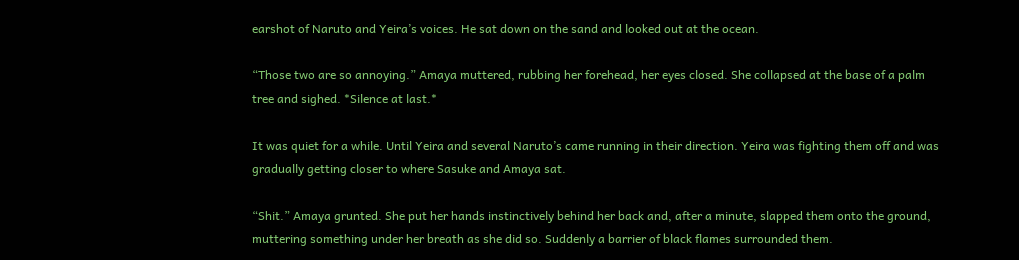earshot of Naruto and Yeira’s voices. He sat down on the sand and looked out at the ocean.

“Those two are so annoying.” Amaya muttered, rubbing her forehead, her eyes closed. She collapsed at the base of a palm tree and sighed. *Silence at last.*

It was quiet for a while. Until Yeira and several Naruto’s came running in their direction. Yeira was fighting them off and was gradually getting closer to where Sasuke and Amaya sat.

“Shit.” Amaya grunted. She put her hands instinctively behind her back and, after a minute, slapped them onto the ground, muttering something under her breath as she did so. Suddenly a barrier of black flames surrounded them.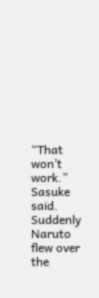“That won’t work.” Sasuke said. Suddenly Naruto flew over the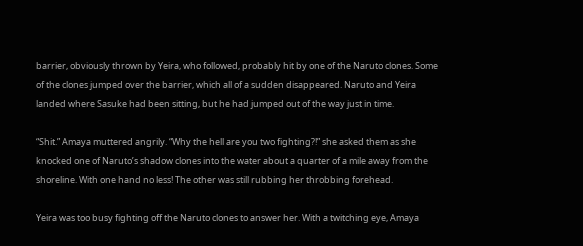barrier, obviously thrown by Yeira, who followed, probably hit by one of the Naruto clones. Some of the clones jumped over the barrier, which all of a sudden disappeared. Naruto and Yeira landed where Sasuke had been sitting, but he had jumped out of the way just in time.

“Shit.” Amaya muttered angrily. “Why the hell are you two fighting?!” she asked them as she knocked one of Naruto’s shadow clones into the water about a quarter of a mile away from the shoreline. With one hand no less! The other was still rubbing her throbbing forehead.

Yeira was too busy fighting off the Naruto clones to answer her. With a twitching eye, Amaya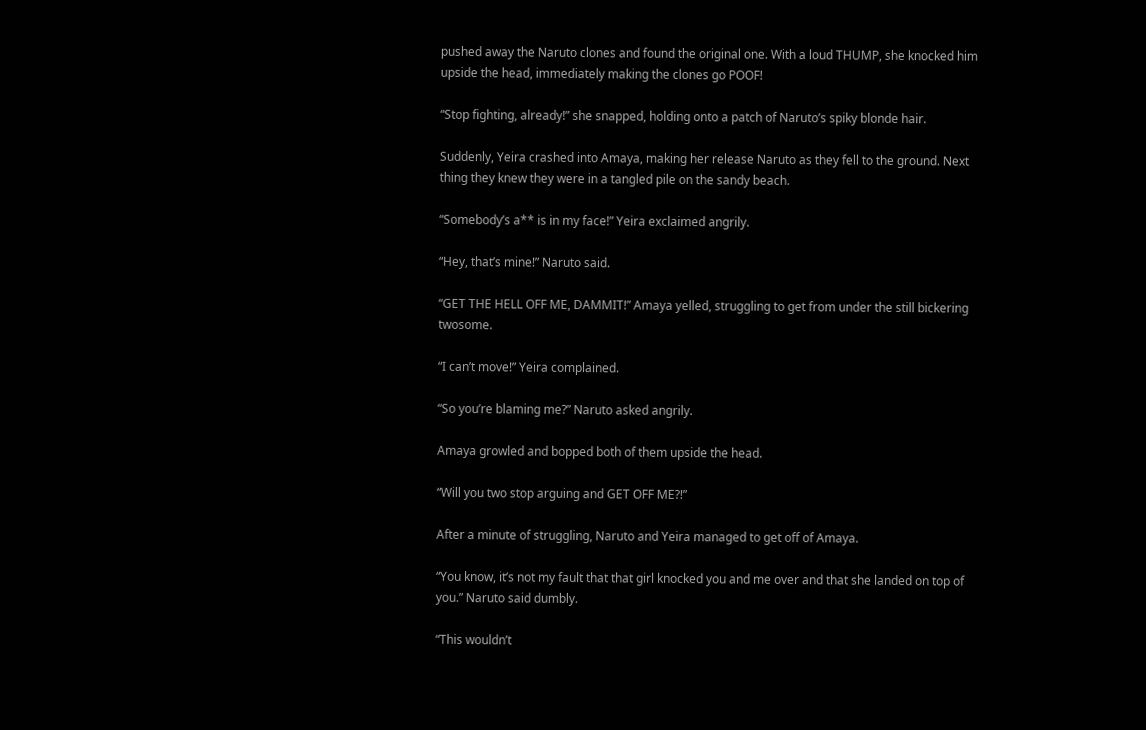pushed away the Naruto clones and found the original one. With a loud THUMP, she knocked him upside the head, immediately making the clones go POOF!

“Stop fighting, already!” she snapped, holding onto a patch of Naruto’s spiky blonde hair.

Suddenly, Yeira crashed into Amaya, making her release Naruto as they fell to the ground. Next thing they knew they were in a tangled pile on the sandy beach.

“Somebody’s a** is in my face!” Yeira exclaimed angrily.

“Hey, that’s mine!” Naruto said.

“GET THE HELL OFF ME, DAMMIT!” Amaya yelled, struggling to get from under the still bickering twosome.

“I can’t move!” Yeira complained.

“So you’re blaming me?” Naruto asked angrily.

Amaya growled and bopped both of them upside the head.

“Will you two stop arguing and GET OFF ME?!”

After a minute of struggling, Naruto and Yeira managed to get off of Amaya.

“You know, it’s not my fault that that girl knocked you and me over and that she landed on top of you.” Naruto said dumbly.

“This wouldn’t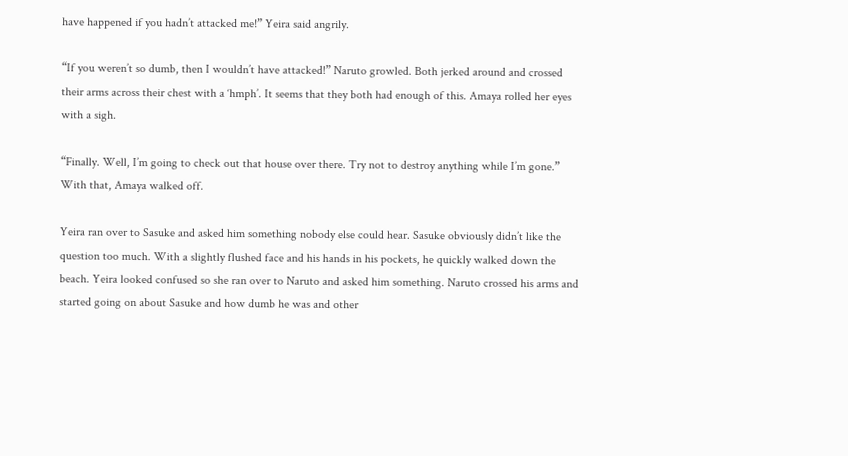have happened if you hadn’t attacked me!” Yeira said angrily.

“If you weren’t so dumb, then I wouldn’t have attacked!” Naruto growled. Both jerked around and crossed their arms across their chest with a ‘hmph’. It seems that they both had enough of this. Amaya rolled her eyes with a sigh.

“Finally. Well, I’m going to check out that house over there. Try not to destroy anything while I’m gone.” With that, Amaya walked off.

Yeira ran over to Sasuke and asked him something nobody else could hear. Sasuke obviously didn’t like the question too much. With a slightly flushed face and his hands in his pockets, he quickly walked down the beach. Yeira looked confused so she ran over to Naruto and asked him something. Naruto crossed his arms and started going on about Sasuke and how dumb he was and other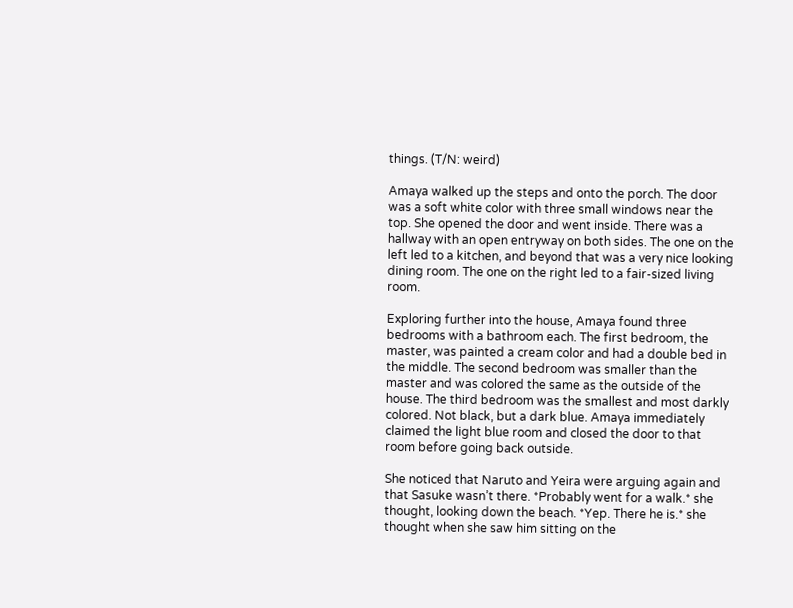things. (T/N: weird)

Amaya walked up the steps and onto the porch. The door was a soft white color with three small windows near the top. She opened the door and went inside. There was a hallway with an open entryway on both sides. The one on the left led to a kitchen, and beyond that was a very nice looking dining room. The one on the right led to a fair-sized living room.

Exploring further into the house, Amaya found three bedrooms with a bathroom each. The first bedroom, the master, was painted a cream color and had a double bed in the middle. The second bedroom was smaller than the master and was colored the same as the outside of the house. The third bedroom was the smallest and most darkly colored. Not black, but a dark blue. Amaya immediately claimed the light blue room and closed the door to that room before going back outside.

She noticed that Naruto and Yeira were arguing again and that Sasuke wasn’t there. *Probably went for a walk.* she thought, looking down the beach. *Yep. There he is.* she thought when she saw him sitting on the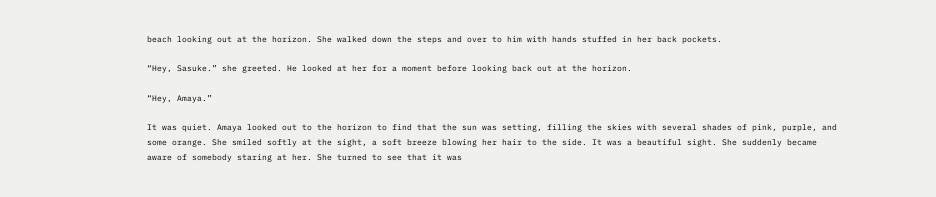beach looking out at the horizon. She walked down the steps and over to him with hands stuffed in her back pockets.

“Hey, Sasuke.” she greeted. He looked at her for a moment before looking back out at the horizon.

“Hey, Amaya.”

It was quiet. Amaya looked out to the horizon to find that the sun was setting, filling the skies with several shades of pink, purple, and some orange. She smiled softly at the sight, a soft breeze blowing her hair to the side. It was a beautiful sight. She suddenly became aware of somebody staring at her. She turned to see that it was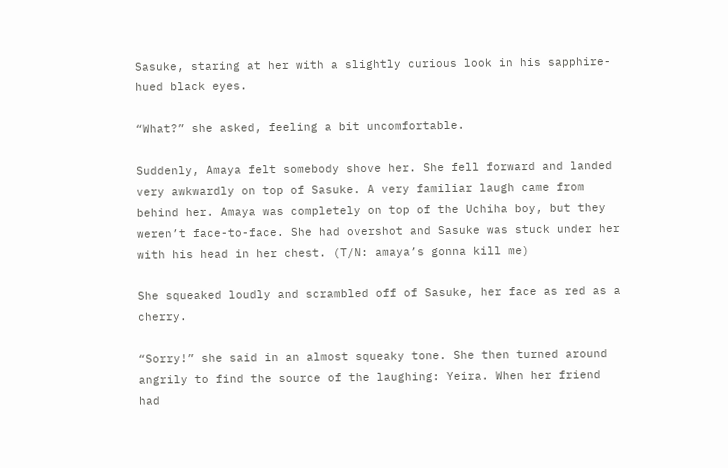Sasuke, staring at her with a slightly curious look in his sapphire-hued black eyes.

“What?” she asked, feeling a bit uncomfortable.

Suddenly, Amaya felt somebody shove her. She fell forward and landed very awkwardly on top of Sasuke. A very familiar laugh came from behind her. Amaya was completely on top of the Uchiha boy, but they weren’t face-to-face. She had overshot and Sasuke was stuck under her with his head in her chest. (T/N: amaya’s gonna kill me)

She squeaked loudly and scrambled off of Sasuke, her face as red as a cherry.

“Sorry!” she said in an almost squeaky tone. She then turned around angrily to find the source of the laughing: Yeira. When her friend had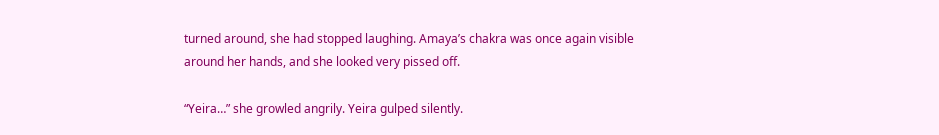turned around, she had stopped laughing. Amaya’s chakra was once again visible around her hands, and she looked very pissed off.

“Yeira…” she growled angrily. Yeira gulped silently.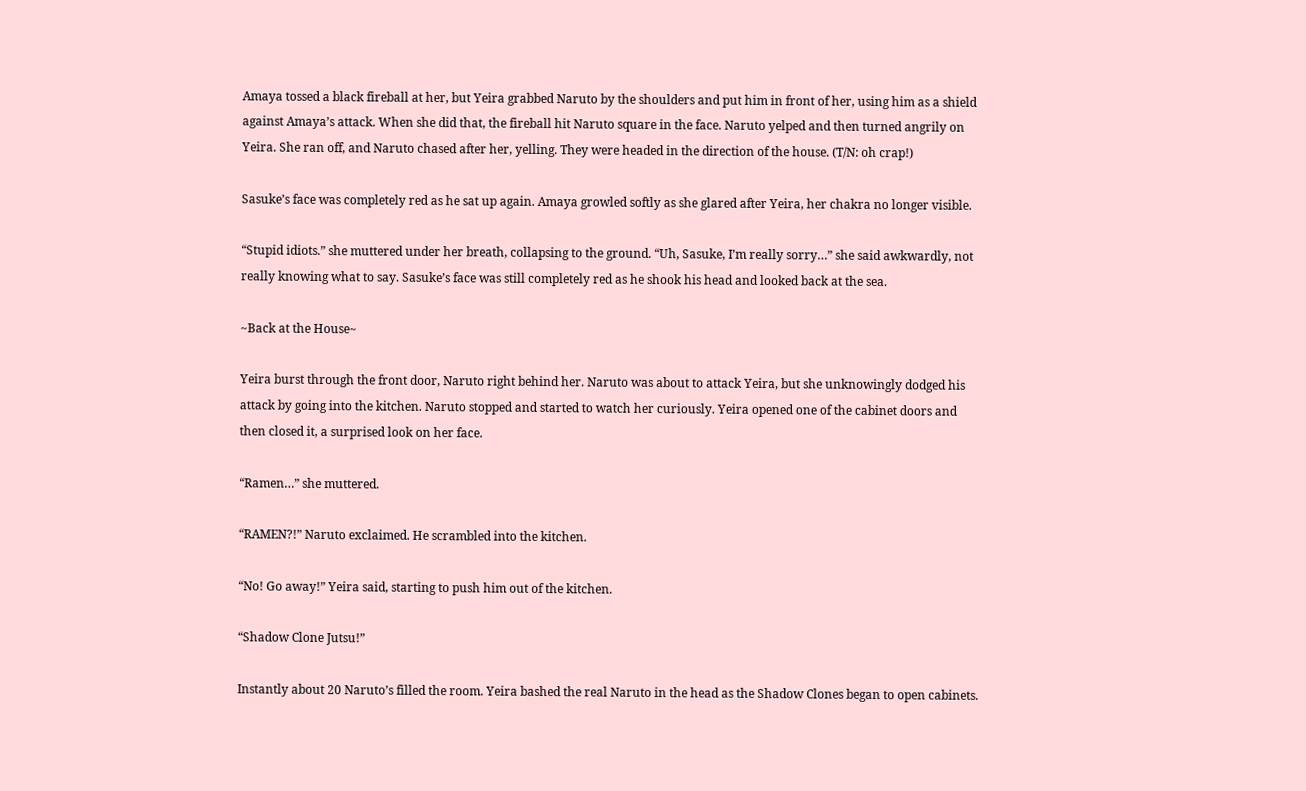Amaya tossed a black fireball at her, but Yeira grabbed Naruto by the shoulders and put him in front of her, using him as a shield against Amaya’s attack. When she did that, the fireball hit Naruto square in the face. Naruto yelped and then turned angrily on Yeira. She ran off, and Naruto chased after her, yelling. They were headed in the direction of the house. (T/N: oh crap!)

Sasuke’s face was completely red as he sat up again. Amaya growled softly as she glared after Yeira, her chakra no longer visible.

“Stupid idiots.” she muttered under her breath, collapsing to the ground. “Uh, Sasuke, I’m really sorry…” she said awkwardly, not really knowing what to say. Sasuke’s face was still completely red as he shook his head and looked back at the sea.

~Back at the House~

Yeira burst through the front door, Naruto right behind her. Naruto was about to attack Yeira, but she unknowingly dodged his attack by going into the kitchen. Naruto stopped and started to watch her curiously. Yeira opened one of the cabinet doors and then closed it, a surprised look on her face.

“Ramen…” she muttered.

“RAMEN?!” Naruto exclaimed. He scrambled into the kitchen.

“No! Go away!” Yeira said, starting to push him out of the kitchen.

“Shadow Clone Jutsu!”

Instantly about 20 Naruto’s filled the room. Yeira bashed the real Naruto in the head as the Shadow Clones began to open cabinets.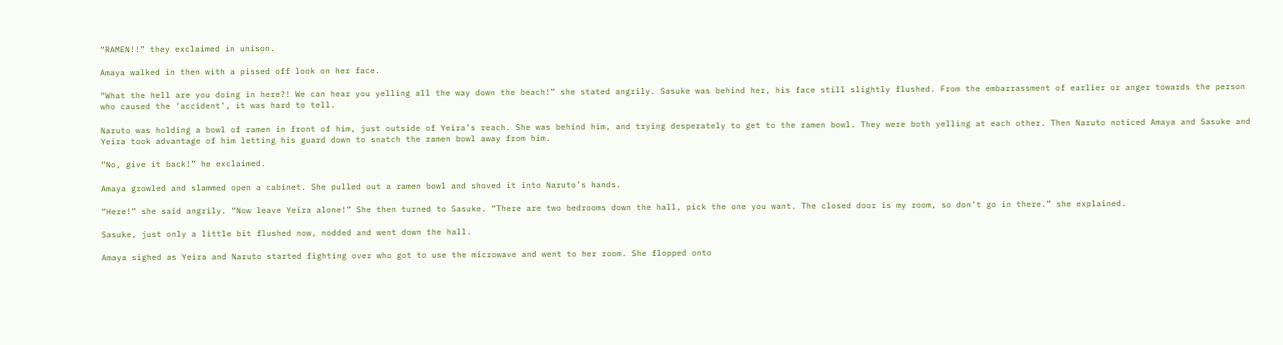“RAMEN!!” they exclaimed in unison.

Amaya walked in then with a pissed off look on her face.

“What the hell are you doing in here?! We can hear you yelling all the way down the beach!” she stated angrily. Sasuke was behind her, his face still slightly flushed. From the embarrassment of earlier or anger towards the person who caused the ‘accident’, it was hard to tell.

Naruto was holding a bowl of ramen in front of him, just outside of Yeira’s reach. She was behind him, and trying desperately to get to the ramen bowl. They were both yelling at each other. Then Naruto noticed Amaya and Sasuke and Yeira took advantage of him letting his guard down to snatch the ramen bowl away from him.

“No, give it back!” he exclaimed.

Amaya growled and slammed open a cabinet. She pulled out a ramen bowl and shoved it into Naruto’s hands.

“Here!” she said angrily. “Now leave Yeira alone!” She then turned to Sasuke. “There are two bedrooms down the hall, pick the one you want. The closed door is my room, so don’t go in there.” she explained.

Sasuke, just only a little bit flushed now, nodded and went down the hall.

Amaya sighed as Yeira and Naruto started fighting over who got to use the microwave and went to her room. She flopped onto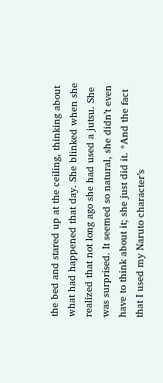the bed and stared up at the ceiling, thinking about what had happened that day. She blinked when she realized that not long ago she had used a jutsu. She was surprised. It seemed so natural, she didn’t even have to think about it; she just did it. *And the fact that I used my Naruto character’s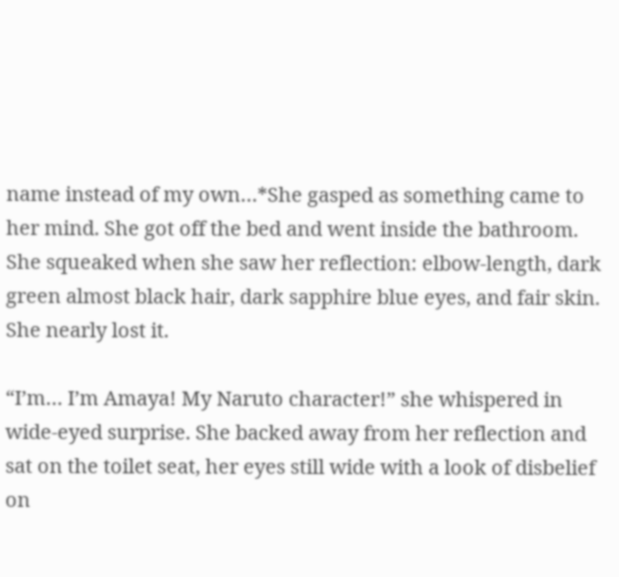name instead of my own…*She gasped as something came to her mind. She got off the bed and went inside the bathroom. She squeaked when she saw her reflection: elbow-length, dark green almost black hair, dark sapphire blue eyes, and fair skin. She nearly lost it.

“I’m… I’m Amaya! My Naruto character!” she whispered in wide-eyed surprise. She backed away from her reflection and sat on the toilet seat, her eyes still wide with a look of disbelief on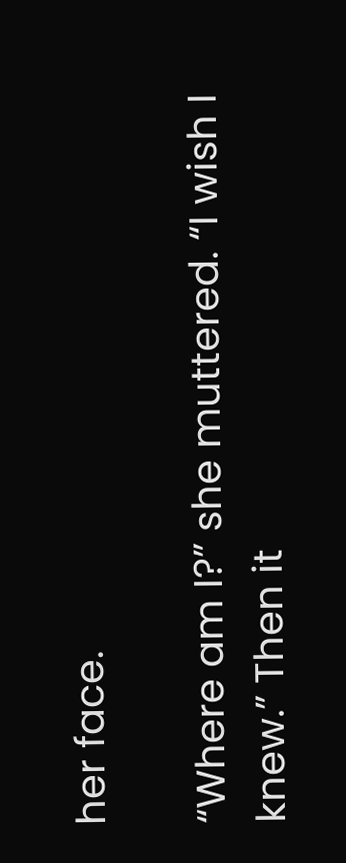her face.

“Where am I?” she muttered. “I wish I knew.” Then it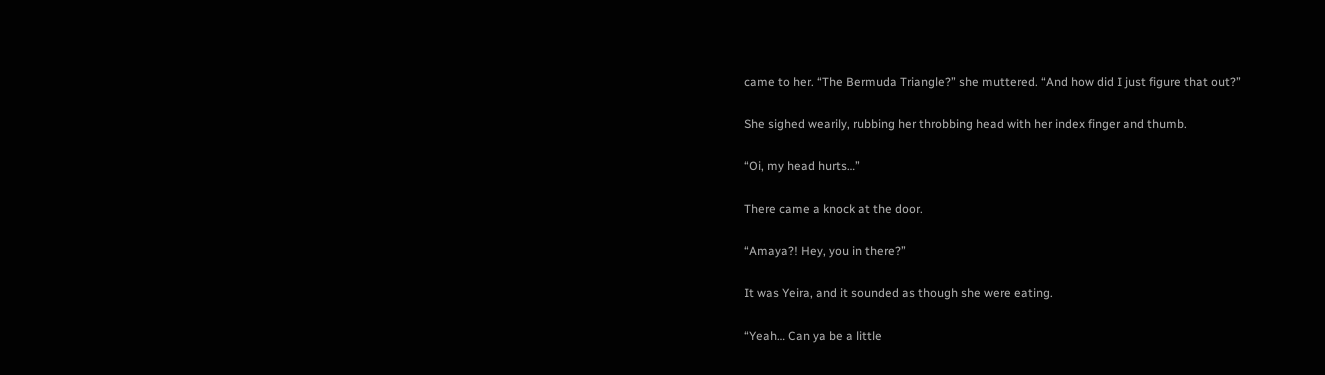came to her. “The Bermuda Triangle?” she muttered. “And how did I just figure that out?”

She sighed wearily, rubbing her throbbing head with her index finger and thumb.

“Oi, my head hurts…”

There came a knock at the door.

“Amaya?! Hey, you in there?”

It was Yeira, and it sounded as though she were eating.

“Yeah… Can ya be a little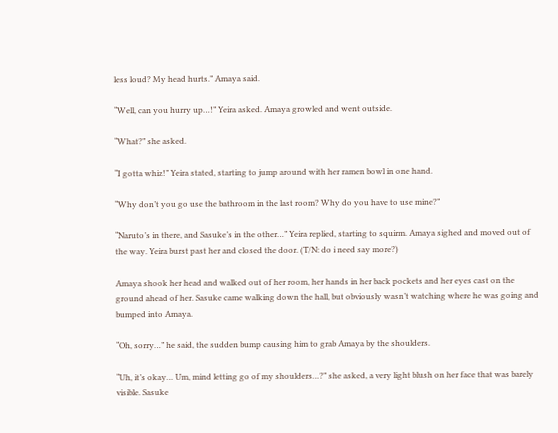less loud? My head hurts.” Amaya said.

“Well, can you hurry up…!” Yeira asked. Amaya growled and went outside.

“What?” she asked.

“I gotta whiz!” Yeira stated, starting to jump around with her ramen bowl in one hand.

“Why don’t you go use the bathroom in the last room? Why do you have to use mine?”

“Naruto’s in there, and Sasuke’s in the other…” Yeira replied, starting to squirm. Amaya sighed and moved out of the way. Yeira burst past her and closed the door. (T/N: do i need say more?)

Amaya shook her head and walked out of her room, her hands in her back pockets and her eyes cast on the ground ahead of her. Sasuke came walking down the hall, but obviously wasn’t watching where he was going and bumped into Amaya.

“Oh, sorry…” he said, the sudden bump causing him to grab Amaya by the shoulders.

“Uh, it’s okay… Um, mind letting go of my shoulders…?” she asked, a very light blush on her face that was barely visible. Sasuke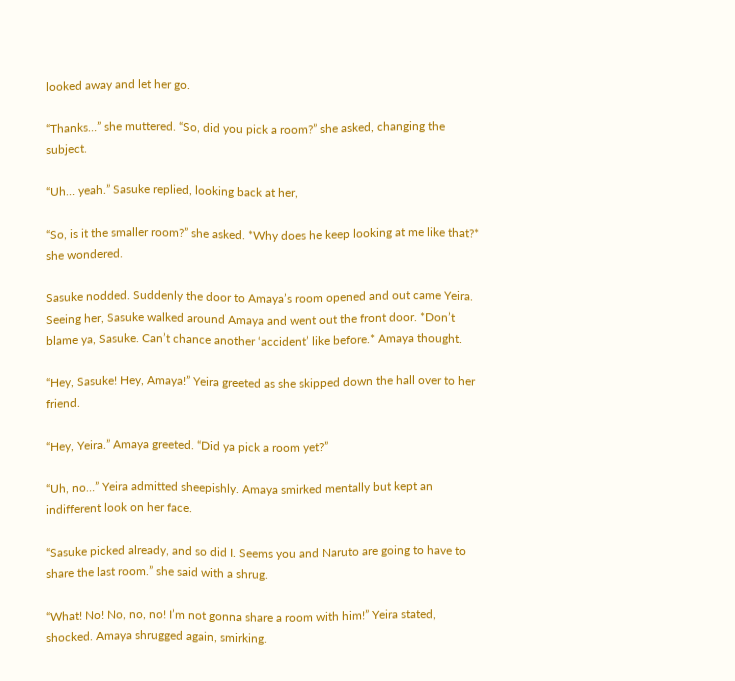looked away and let her go.

“Thanks…” she muttered. “So, did you pick a room?” she asked, changing the subject.

“Uh… yeah.” Sasuke replied, looking back at her,

“So, is it the smaller room?” she asked. *Why does he keep looking at me like that?* she wondered.

Sasuke nodded. Suddenly the door to Amaya’s room opened and out came Yeira. Seeing her, Sasuke walked around Amaya and went out the front door. *Don’t blame ya, Sasuke. Can’t chance another ‘accident’ like before.* Amaya thought.

“Hey, Sasuke! Hey, Amaya!” Yeira greeted as she skipped down the hall over to her friend.

“Hey, Yeira.” Amaya greeted. “Did ya pick a room yet?”

“Uh, no…” Yeira admitted sheepishly. Amaya smirked mentally but kept an indifferent look on her face.

“Sasuke picked already, and so did I. Seems you and Naruto are going to have to share the last room.” she said with a shrug.

“What! No! No, no, no! I’m not gonna share a room with him!” Yeira stated, shocked. Amaya shrugged again, smirking.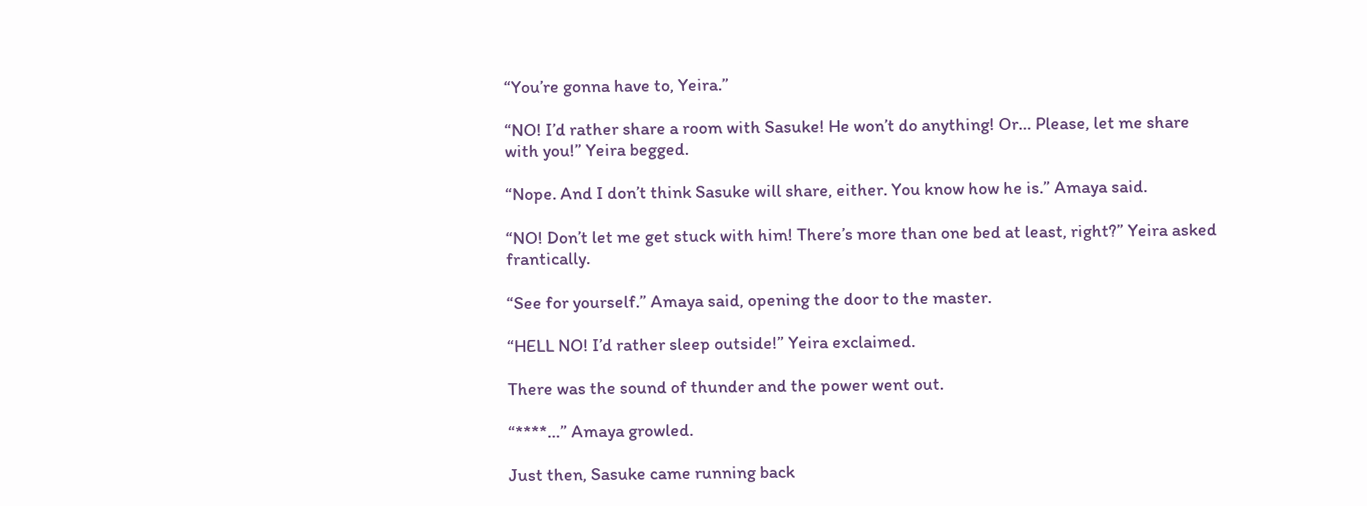“You’re gonna have to, Yeira.”

“NO! I’d rather share a room with Sasuke! He won’t do anything! Or… Please, let me share with you!” Yeira begged.

“Nope. And I don’t think Sasuke will share, either. You know how he is.” Amaya said.

“NO! Don’t let me get stuck with him! There’s more than one bed at least, right?” Yeira asked frantically.

“See for yourself.” Amaya said, opening the door to the master.

“HELL NO! I’d rather sleep outside!” Yeira exclaimed.

There was the sound of thunder and the power went out.

“****…” Amaya growled.

Just then, Sasuke came running back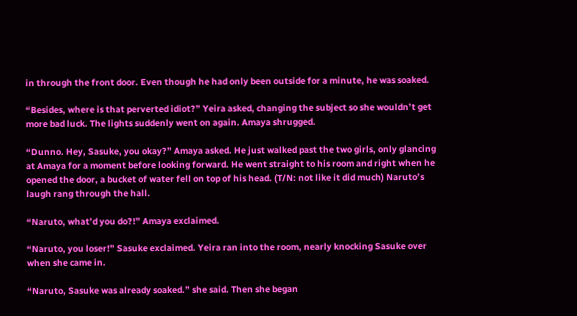in through the front door. Even though he had only been outside for a minute, he was soaked.

“Besides, where is that perverted idiot?” Yeira asked, changing the subject so she wouldn’t get more bad luck. The lights suddenly went on again. Amaya shrugged.

“Dunno. Hey, Sasuke, you okay?” Amaya asked. He just walked past the two girls, only glancing at Amaya for a moment before looking forward. He went straight to his room and right when he opened the door, a bucket of water fell on top of his head. (T/N: not like it did much) Naruto’s laugh rang through the hall.

“Naruto, what’d you do?!” Amaya exclaimed.

“Naruto, you loser!” Sasuke exclaimed. Yeira ran into the room, nearly knocking Sasuke over when she came in.

“Naruto, Sasuke was already soaked.” she said. Then she began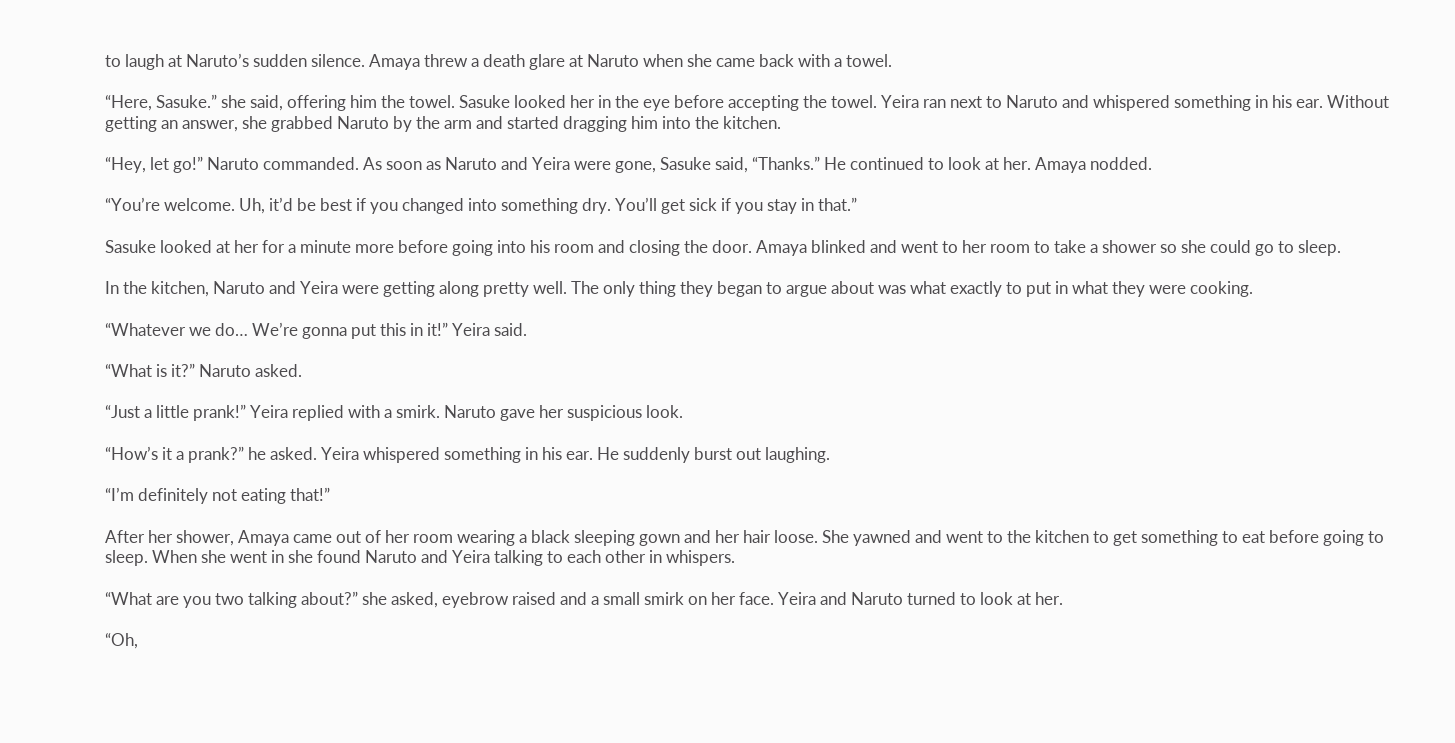to laugh at Naruto’s sudden silence. Amaya threw a death glare at Naruto when she came back with a towel.

“Here, Sasuke.” she said, offering him the towel. Sasuke looked her in the eye before accepting the towel. Yeira ran next to Naruto and whispered something in his ear. Without getting an answer, she grabbed Naruto by the arm and started dragging him into the kitchen.

“Hey, let go!” Naruto commanded. As soon as Naruto and Yeira were gone, Sasuke said, “Thanks.” He continued to look at her. Amaya nodded.

“You’re welcome. Uh, it’d be best if you changed into something dry. You’ll get sick if you stay in that.”

Sasuke looked at her for a minute more before going into his room and closing the door. Amaya blinked and went to her room to take a shower so she could go to sleep.

In the kitchen, Naruto and Yeira were getting along pretty well. The only thing they began to argue about was what exactly to put in what they were cooking.

“Whatever we do… We’re gonna put this in it!” Yeira said.

“What is it?” Naruto asked.

“Just a little prank!” Yeira replied with a smirk. Naruto gave her suspicious look.

“How’s it a prank?” he asked. Yeira whispered something in his ear. He suddenly burst out laughing.

“I’m definitely not eating that!”

After her shower, Amaya came out of her room wearing a black sleeping gown and her hair loose. She yawned and went to the kitchen to get something to eat before going to sleep. When she went in she found Naruto and Yeira talking to each other in whispers.

“What are you two talking about?” she asked, eyebrow raised and a small smirk on her face. Yeira and Naruto turned to look at her.

“Oh,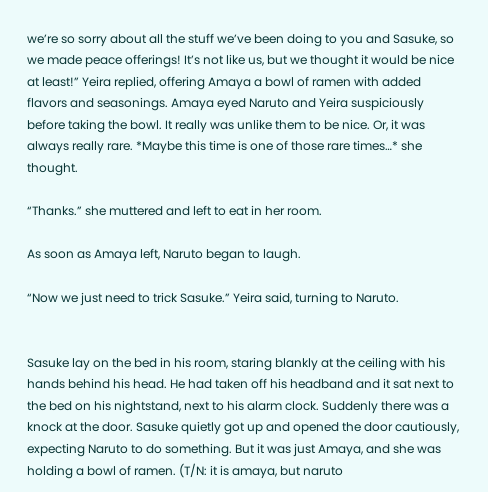we’re so sorry about all the stuff we’ve been doing to you and Sasuke, so we made peace offerings! It’s not like us, but we thought it would be nice at least!” Yeira replied, offering Amaya a bowl of ramen with added flavors and seasonings. Amaya eyed Naruto and Yeira suspiciously before taking the bowl. It really was unlike them to be nice. Or, it was always really rare. *Maybe this time is one of those rare times…* she thought.

“Thanks.” she muttered and left to eat in her room.

As soon as Amaya left, Naruto began to laugh.

“Now we just need to trick Sasuke.” Yeira said, turning to Naruto.


Sasuke lay on the bed in his room, staring blankly at the ceiling with his hands behind his head. He had taken off his headband and it sat next to the bed on his nightstand, next to his alarm clock. Suddenly there was a knock at the door. Sasuke quietly got up and opened the door cautiously, expecting Naruto to do something. But it was just Amaya, and she was holding a bowl of ramen. (T/N: it is amaya, but naruto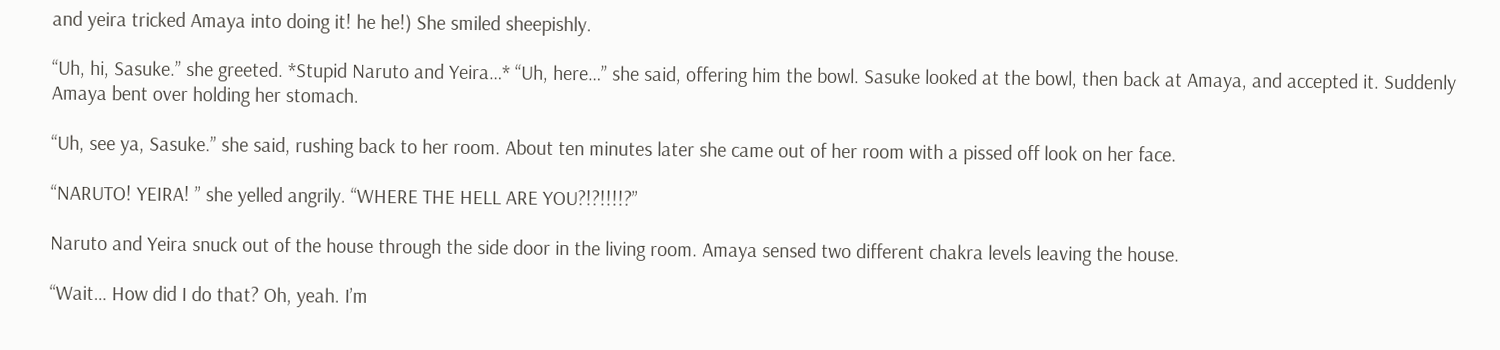and yeira tricked Amaya into doing it! he he!) She smiled sheepishly.

“Uh, hi, Sasuke.” she greeted. *Stupid Naruto and Yeira…* “Uh, here…” she said, offering him the bowl. Sasuke looked at the bowl, then back at Amaya, and accepted it. Suddenly Amaya bent over holding her stomach.

“Uh, see ya, Sasuke.” she said, rushing back to her room. About ten minutes later she came out of her room with a pissed off look on her face.

“NARUTO! YEIRA! ” she yelled angrily. “WHERE THE HELL ARE YOU?!?!!!!?”

Naruto and Yeira snuck out of the house through the side door in the living room. Amaya sensed two different chakra levels leaving the house.

“Wait… How did I do that? Oh, yeah. I’m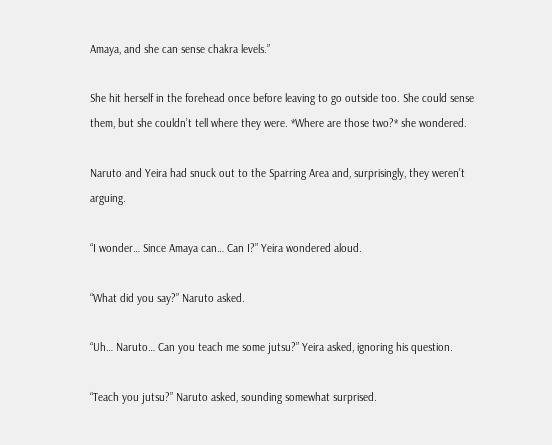Amaya, and she can sense chakra levels.”

She hit herself in the forehead once before leaving to go outside too. She could sense them, but she couldn’t tell where they were. *Where are those two?* she wondered.

Naruto and Yeira had snuck out to the Sparring Area and, surprisingly, they weren’t arguing.

“I wonder… Since Amaya can… Can I?” Yeira wondered aloud.

“What did you say?” Naruto asked.

“Uh… Naruto… Can you teach me some jutsu?” Yeira asked, ignoring his question.

“Teach you jutsu?” Naruto asked, sounding somewhat surprised.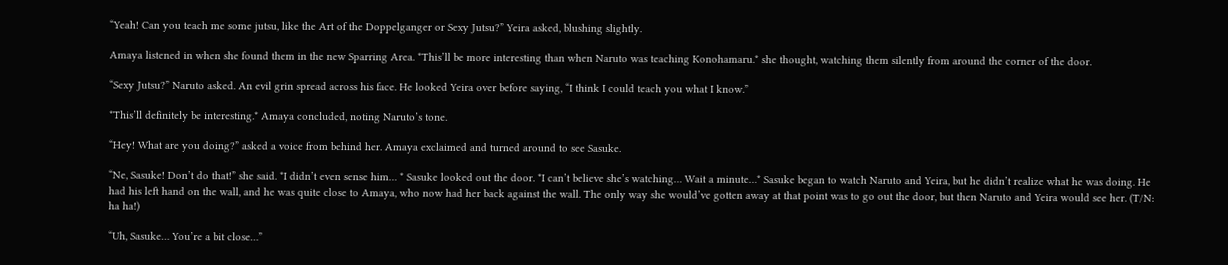“Yeah! Can you teach me some jutsu, like the Art of the Doppelganger or Sexy Jutsu?” Yeira asked, blushing slightly.

Amaya listened in when she found them in the new Sparring Area. *This’ll be more interesting than when Naruto was teaching Konohamaru.* she thought, watching them silently from around the corner of the door.

“Sexy Jutsu?” Naruto asked. An evil grin spread across his face. He looked Yeira over before saying, “I think I could teach you what I know.”

*This’ll definitely be interesting.* Amaya concluded, noting Naruto’s tone.

“Hey! What are you doing?” asked a voice from behind her. Amaya exclaimed and turned around to see Sasuke.

“Ne, Sasuke! Don’t do that!” she said. *I didn’t even sense him… * Sasuke looked out the door. *I can’t believe she’s watching… Wait a minute…* Sasuke began to watch Naruto and Yeira, but he didn’t realize what he was doing. He had his left hand on the wall, and he was quite close to Amaya, who now had her back against the wall. The only way she would’ve gotten away at that point was to go out the door, but then Naruto and Yeira would see her. (T/N: ha ha!)

“Uh, Sasuke… You’re a bit close…”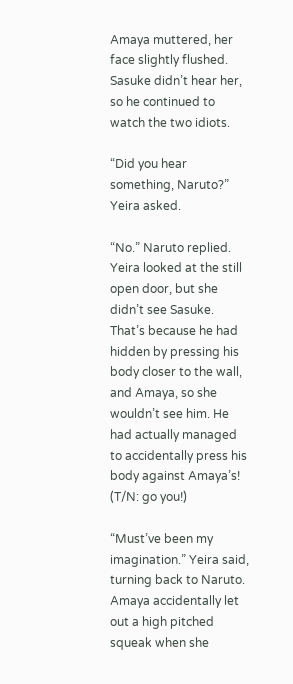Amaya muttered, her face slightly flushed. Sasuke didn’t hear her, so he continued to watch the two idiots.

“Did you hear something, Naruto?” Yeira asked.

“No.” Naruto replied. Yeira looked at the still open door, but she didn’t see Sasuke. That’s because he had hidden by pressing his body closer to the wall, and Amaya, so she wouldn’t see him. He had actually managed to accidentally press his body against Amaya’s! (T/N: go you!)

“Must’ve been my imagination.” Yeira said, turning back to Naruto. Amaya accidentally let out a high pitched squeak when she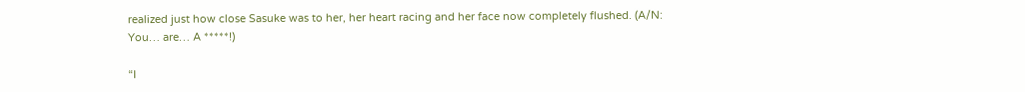realized just how close Sasuke was to her, her heart racing and her face now completely flushed. (A/N: You… are… A *****!)

“I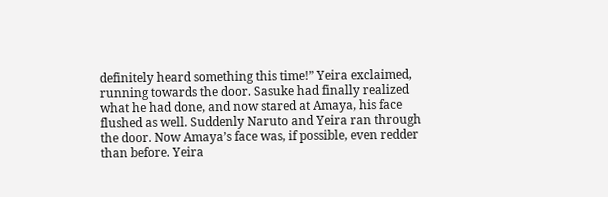definitely heard something this time!” Yeira exclaimed, running towards the door. Sasuke had finally realized what he had done, and now stared at Amaya, his face flushed as well. Suddenly Naruto and Yeira ran through the door. Now Amaya’s face was, if possible, even redder than before. Yeira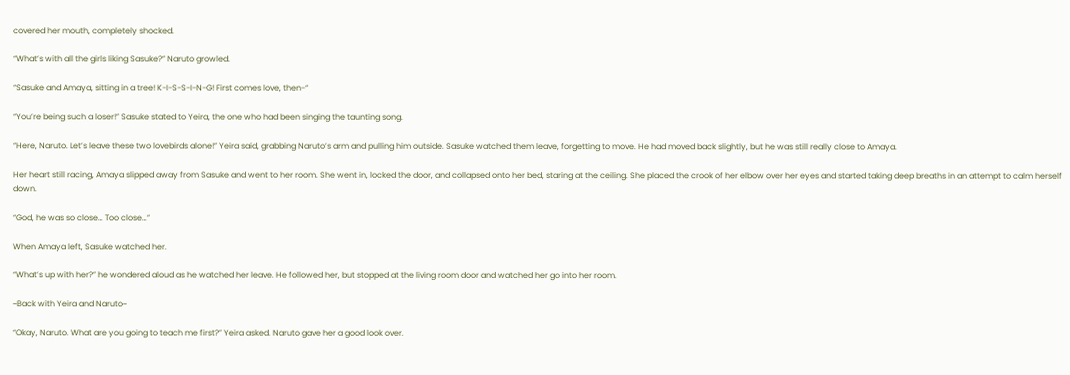covered her mouth, completely shocked.

“What’s with all the girls liking Sasuke?” Naruto growled.

“Sasuke and Amaya, sitting in a tree! K-I-S-S-I-N-G! First comes love, then-“

“You’re being such a loser!” Sasuke stated to Yeira, the one who had been singing the taunting song.

“Here, Naruto. Let’s leave these two lovebirds alone!” Yeira said, grabbing Naruto’s arm and pulling him outside. Sasuke watched them leave, forgetting to move. He had moved back slightly, but he was still really close to Amaya.

Her heart still racing, Amaya slipped away from Sasuke and went to her room. She went in, locked the door, and collapsed onto her bed, staring at the ceiling. She placed the crook of her elbow over her eyes and started taking deep breaths in an attempt to calm herself down.

“God, he was so close… Too close…”

When Amaya left, Sasuke watched her.

“What’s up with her?” he wondered aloud as he watched her leave. He followed her, but stopped at the living room door and watched her go into her room.

~Back with Yeira and Naruto~

“Okay, Naruto. What are you going to teach me first?” Yeira asked. Naruto gave her a good look over.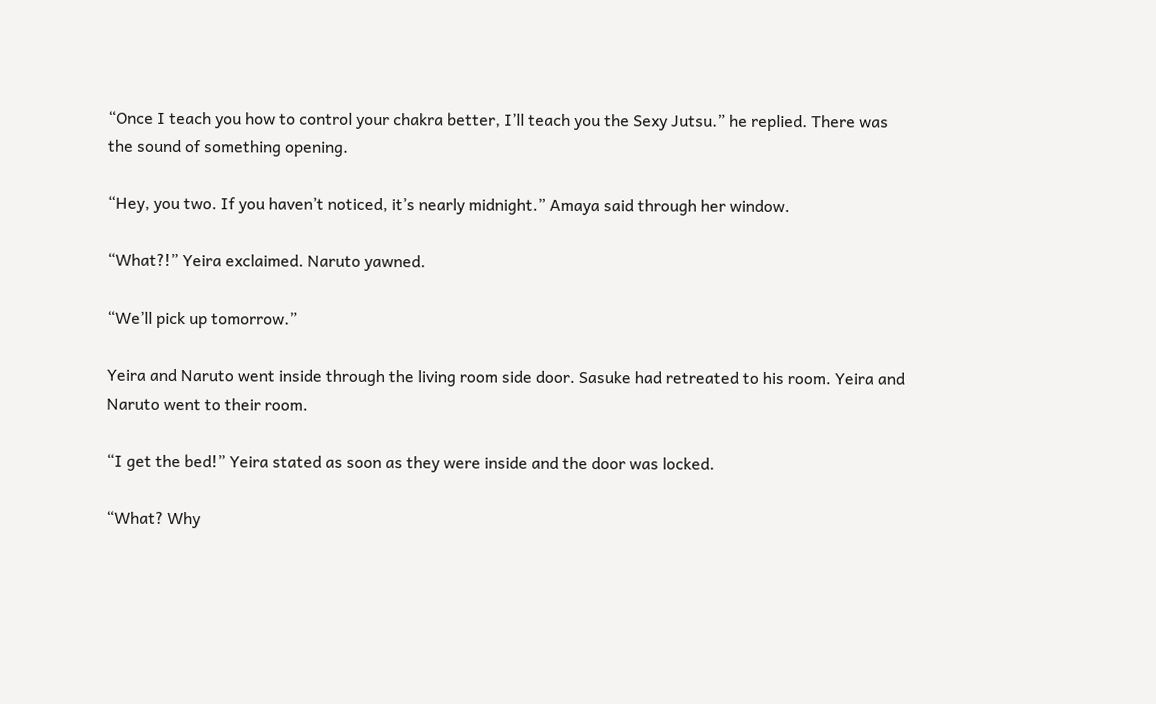“Once I teach you how to control your chakra better, I’ll teach you the Sexy Jutsu.” he replied. There was the sound of something opening.

“Hey, you two. If you haven’t noticed, it’s nearly midnight.” Amaya said through her window.

“What?!” Yeira exclaimed. Naruto yawned.

“We’ll pick up tomorrow.”

Yeira and Naruto went inside through the living room side door. Sasuke had retreated to his room. Yeira and Naruto went to their room.

“I get the bed!” Yeira stated as soon as they were inside and the door was locked.

“What? Why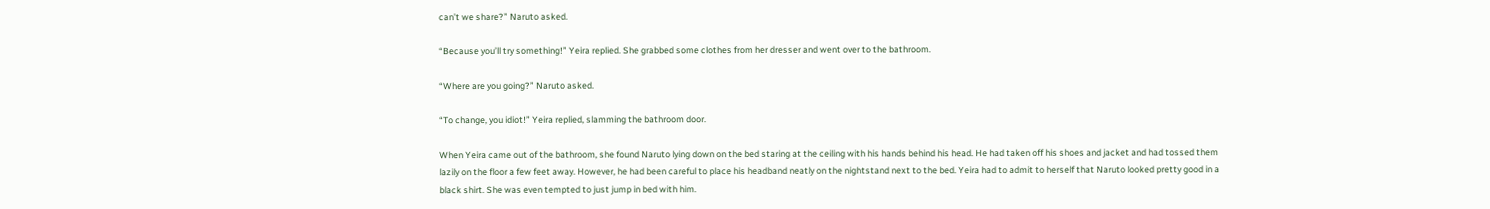can’t we share?” Naruto asked.

“Because you’ll try something!” Yeira replied. She grabbed some clothes from her dresser and went over to the bathroom.

“Where are you going?” Naruto asked.

“To change, you idiot!” Yeira replied, slamming the bathroom door.

When Yeira came out of the bathroom, she found Naruto lying down on the bed staring at the ceiling with his hands behind his head. He had taken off his shoes and jacket and had tossed them lazily on the floor a few feet away. However, he had been careful to place his headband neatly on the nightstand next to the bed. Yeira had to admit to herself that Naruto looked pretty good in a black shirt. She was even tempted to just jump in bed with him.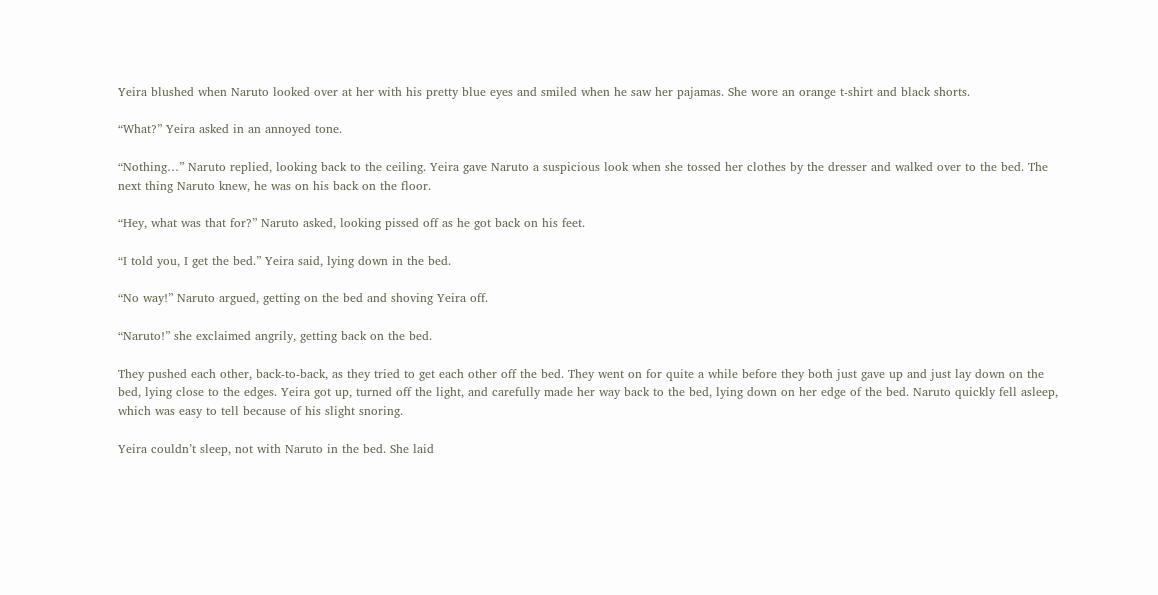Yeira blushed when Naruto looked over at her with his pretty blue eyes and smiled when he saw her pajamas. She wore an orange t-shirt and black shorts.

“What?” Yeira asked in an annoyed tone.

“Nothing…” Naruto replied, looking back to the ceiling. Yeira gave Naruto a suspicious look when she tossed her clothes by the dresser and walked over to the bed. The next thing Naruto knew, he was on his back on the floor.

“Hey, what was that for?” Naruto asked, looking pissed off as he got back on his feet.

“I told you, I get the bed.” Yeira said, lying down in the bed.

“No way!” Naruto argued, getting on the bed and shoving Yeira off.

“Naruto!” she exclaimed angrily, getting back on the bed.

They pushed each other, back-to-back, as they tried to get each other off the bed. They went on for quite a while before they both just gave up and just lay down on the bed, lying close to the edges. Yeira got up, turned off the light, and carefully made her way back to the bed, lying down on her edge of the bed. Naruto quickly fell asleep, which was easy to tell because of his slight snoring.

Yeira couldn’t sleep, not with Naruto in the bed. She laid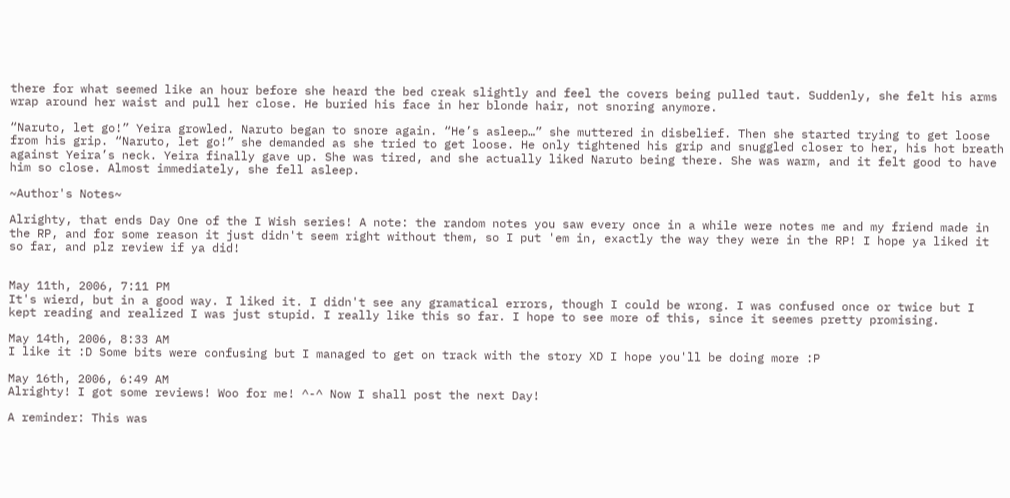there for what seemed like an hour before she heard the bed creak slightly and feel the covers being pulled taut. Suddenly, she felt his arms wrap around her waist and pull her close. He buried his face in her blonde hair, not snoring anymore.

“Naruto, let go!” Yeira growled. Naruto began to snore again. “He’s asleep…” she muttered in disbelief. Then she started trying to get loose from his grip. “Naruto, let go!” she demanded as she tried to get loose. He only tightened his grip and snuggled closer to her, his hot breath against Yeira’s neck. Yeira finally gave up. She was tired, and she actually liked Naruto being there. She was warm, and it felt good to have him so close. Almost immediately, she fell asleep.

~Author's Notes~

Alrighty, that ends Day One of the I Wish series! A note: the random notes you saw every once in a while were notes me and my friend made in the RP, and for some reason it just didn't seem right without them, so I put 'em in, exactly the way they were in the RP! I hope ya liked it so far, and plz review if ya did!


May 11th, 2006, 7:11 PM
It's wierd, but in a good way. I liked it. I didn't see any gramatical errors, though I could be wrong. I was confused once or twice but I kept reading and realized I was just stupid. I really like this so far. I hope to see more of this, since it seemes pretty promising.

May 14th, 2006, 8:33 AM
I like it :D Some bits were confusing but I managed to get on track with the story XD I hope you'll be doing more :P

May 16th, 2006, 6:49 AM
Alrighty! I got some reviews! Woo for me! ^-^ Now I shall post the next Day!

A reminder: This was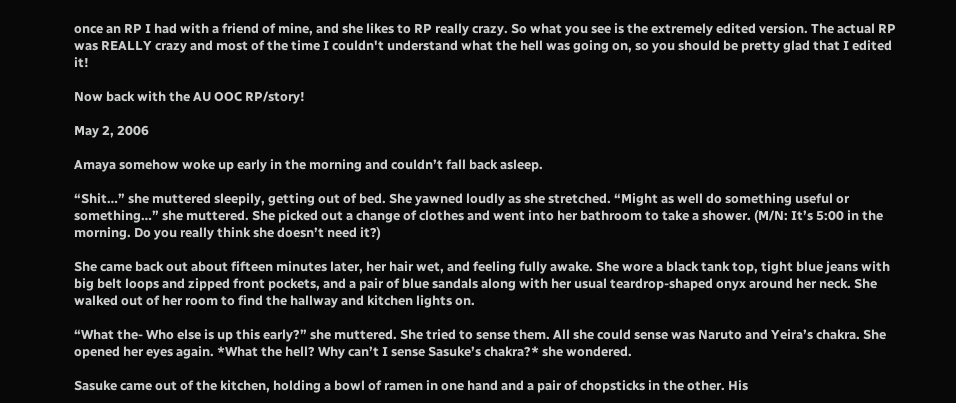once an RP I had with a friend of mine, and she likes to RP really crazy. So what you see is the extremely edited version. The actual RP was REALLY crazy and most of the time I couldn't understand what the hell was going on, so you should be pretty glad that I edited it!

Now back with the AU OOC RP/story!

May 2, 2006

Amaya somehow woke up early in the morning and couldn’t fall back asleep.

“Shit…” she muttered sleepily, getting out of bed. She yawned loudly as she stretched. “Might as well do something useful or something…” she muttered. She picked out a change of clothes and went into her bathroom to take a shower. (M/N: It’s 5:00 in the morning. Do you really think she doesn’t need it?)

She came back out about fifteen minutes later, her hair wet, and feeling fully awake. She wore a black tank top, tight blue jeans with big belt loops and zipped front pockets, and a pair of blue sandals along with her usual teardrop-shaped onyx around her neck. She walked out of her room to find the hallway and kitchen lights on.

“What the- Who else is up this early?” she muttered. She tried to sense them. All she could sense was Naruto and Yeira’s chakra. She opened her eyes again. *What the hell? Why can’t I sense Sasuke’s chakra?* she wondered.

Sasuke came out of the kitchen, holding a bowl of ramen in one hand and a pair of chopsticks in the other. His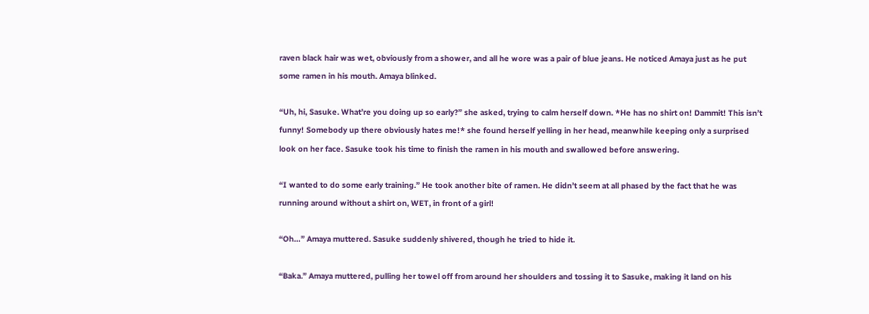raven black hair was wet, obviously from a shower, and all he wore was a pair of blue jeans. He noticed Amaya just as he put some ramen in his mouth. Amaya blinked.

“Uh, hi, Sasuke. What’re you doing up so early?” she asked, trying to calm herself down. *He has no shirt on! Dammit! This isn’t funny! Somebody up there obviously hates me!* she found herself yelling in her head, meanwhile keeping only a surprised look on her face. Sasuke took his time to finish the ramen in his mouth and swallowed before answering.

“I wanted to do some early training.” He took another bite of ramen. He didn’t seem at all phased by the fact that he was running around without a shirt on, WET, in front of a girl!

“Oh…” Amaya muttered. Sasuke suddenly shivered, though he tried to hide it.

“Baka.” Amaya muttered, pulling her towel off from around her shoulders and tossing it to Sasuke, making it land on his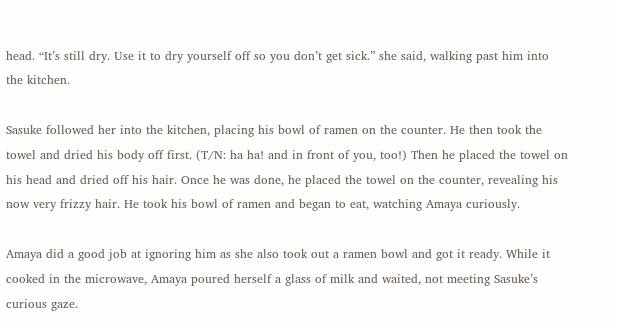head. “It’s still dry. Use it to dry yourself off so you don’t get sick.” she said, walking past him into the kitchen.

Sasuke followed her into the kitchen, placing his bowl of ramen on the counter. He then took the towel and dried his body off first. (T/N: ha ha! and in front of you, too!) Then he placed the towel on his head and dried off his hair. Once he was done, he placed the towel on the counter, revealing his now very frizzy hair. He took his bowl of ramen and began to eat, watching Amaya curiously.

Amaya did a good job at ignoring him as she also took out a ramen bowl and got it ready. While it cooked in the microwave, Amaya poured herself a glass of milk and waited, not meeting Sasuke’s curious gaze.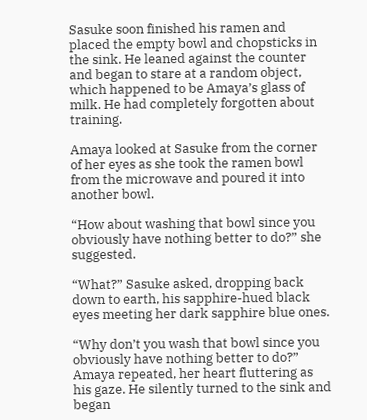Sasuke soon finished his ramen and placed the empty bowl and chopsticks in the sink. He leaned against the counter and began to stare at a random object, which happened to be Amaya’s glass of milk. He had completely forgotten about training.

Amaya looked at Sasuke from the corner of her eyes as she took the ramen bowl from the microwave and poured it into another bowl.

“How about washing that bowl since you obviously have nothing better to do?” she suggested.

“What?” Sasuke asked, dropping back down to earth, his sapphire-hued black eyes meeting her dark sapphire blue ones.

“Why don’t you wash that bowl since you obviously have nothing better to do?” Amaya repeated, her heart fluttering as his gaze. He silently turned to the sink and began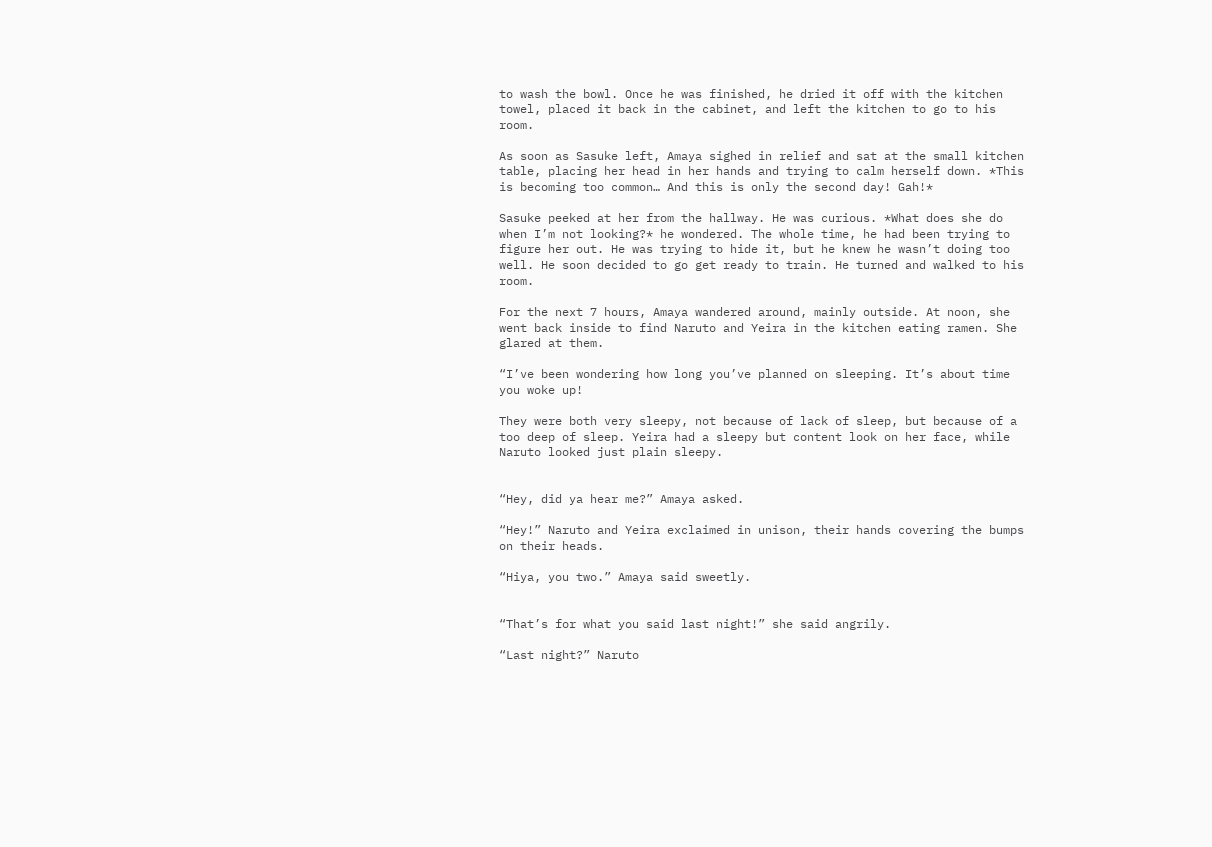to wash the bowl. Once he was finished, he dried it off with the kitchen towel, placed it back in the cabinet, and left the kitchen to go to his room.

As soon as Sasuke left, Amaya sighed in relief and sat at the small kitchen table, placing her head in her hands and trying to calm herself down. *This is becoming too common… And this is only the second day! Gah!*

Sasuke peeked at her from the hallway. He was curious. *What does she do when I’m not looking?* he wondered. The whole time, he had been trying to figure her out. He was trying to hide it, but he knew he wasn’t doing too well. He soon decided to go get ready to train. He turned and walked to his room.

For the next 7 hours, Amaya wandered around, mainly outside. At noon, she went back inside to find Naruto and Yeira in the kitchen eating ramen. She glared at them.

“I’ve been wondering how long you’ve planned on sleeping. It’s about time you woke up!

They were both very sleepy, not because of lack of sleep, but because of a too deep of sleep. Yeira had a sleepy but content look on her face, while Naruto looked just plain sleepy.


“Hey, did ya hear me?” Amaya asked.

“Hey!” Naruto and Yeira exclaimed in unison, their hands covering the bumps on their heads.

“Hiya, you two.” Amaya said sweetly.


“That’s for what you said last night!” she said angrily.

“Last night?” Naruto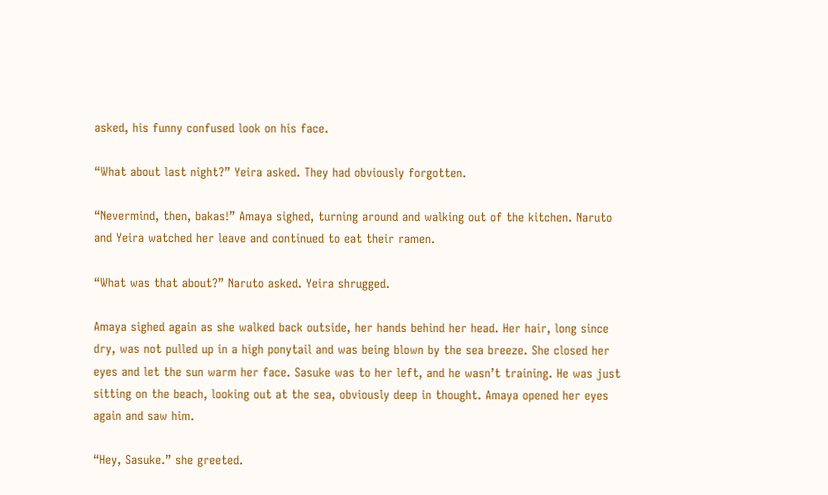asked, his funny confused look on his face.

“What about last night?” Yeira asked. They had obviously forgotten.

“Nevermind, then, bakas!” Amaya sighed, turning around and walking out of the kitchen. Naruto and Yeira watched her leave and continued to eat their ramen.

“What was that about?” Naruto asked. Yeira shrugged.

Amaya sighed again as she walked back outside, her hands behind her head. Her hair, long since dry, was not pulled up in a high ponytail and was being blown by the sea breeze. She closed her eyes and let the sun warm her face. Sasuke was to her left, and he wasn’t training. He was just sitting on the beach, looking out at the sea, obviously deep in thought. Amaya opened her eyes again and saw him.

“Hey, Sasuke.” she greeted.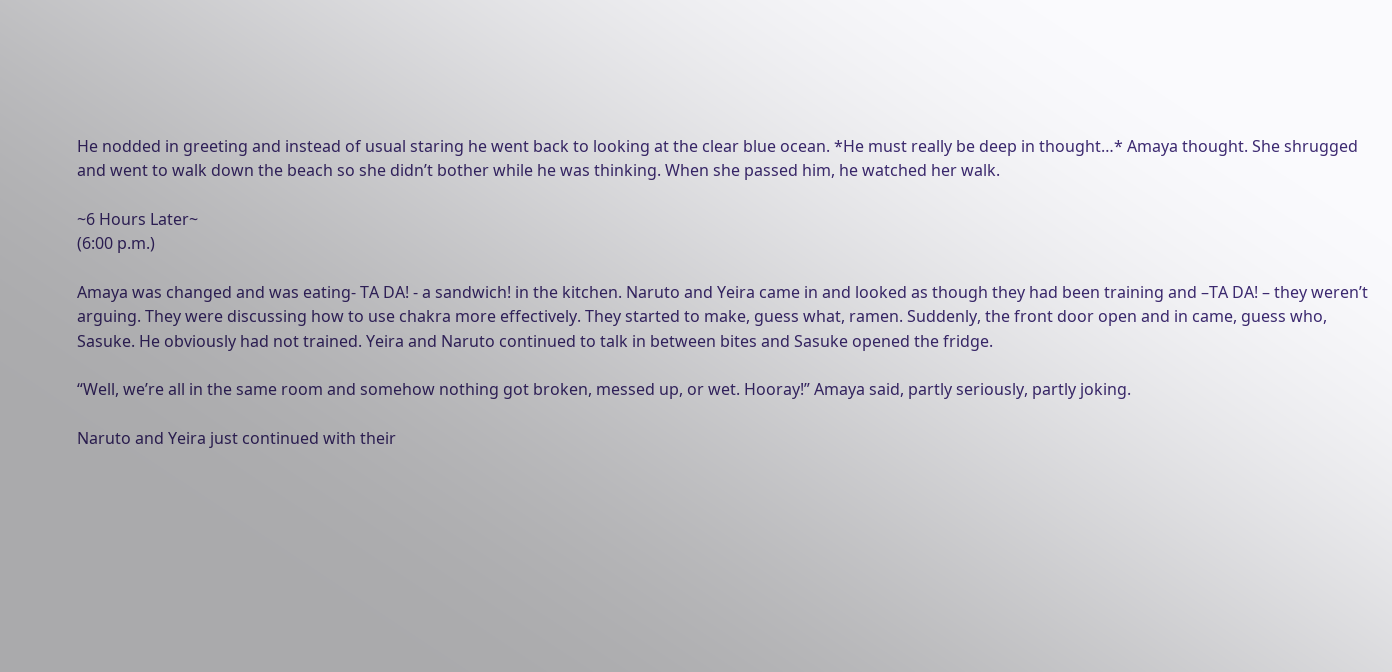He nodded in greeting and instead of usual staring he went back to looking at the clear blue ocean. *He must really be deep in thought…* Amaya thought. She shrugged and went to walk down the beach so she didn’t bother while he was thinking. When she passed him, he watched her walk.

~6 Hours Later~
(6:00 p.m.)

Amaya was changed and was eating- TA DA! - a sandwich! in the kitchen. Naruto and Yeira came in and looked as though they had been training and –TA DA! – they weren’t arguing. They were discussing how to use chakra more effectively. They started to make, guess what, ramen. Suddenly, the front door open and in came, guess who, Sasuke. He obviously had not trained. Yeira and Naruto continued to talk in between bites and Sasuke opened the fridge.

“Well, we’re all in the same room and somehow nothing got broken, messed up, or wet. Hooray!” Amaya said, partly seriously, partly joking.

Naruto and Yeira just continued with their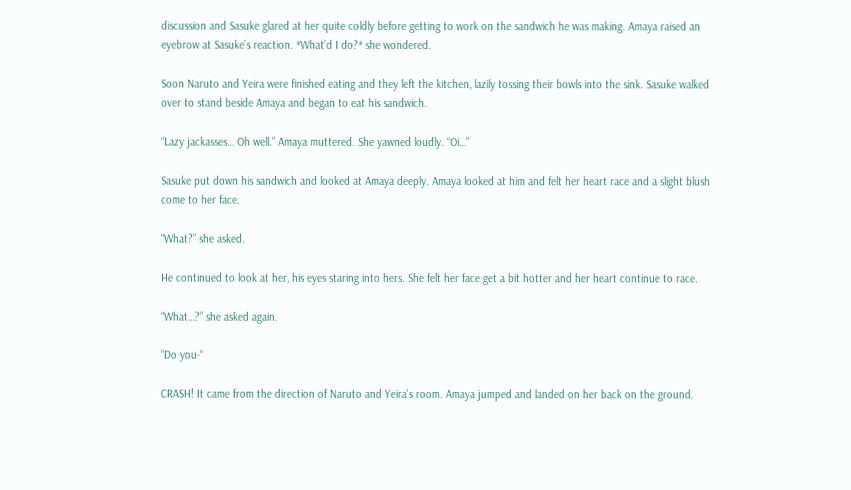discussion and Sasuke glared at her quite coldly before getting to work on the sandwich he was making. Amaya raised an eyebrow at Sasuke’s reaction. *What’d I do?* she wondered.

Soon Naruto and Yeira were finished eating and they left the kitchen, lazily tossing their bowls into the sink. Sasuke walked over to stand beside Amaya and began to eat his sandwich.

“Lazy jackasses… Oh well.” Amaya muttered. She yawned loudly. “Oi…”

Sasuke put down his sandwich and looked at Amaya deeply. Amaya looked at him and felt her heart race and a slight blush come to her face.

“What?” she asked.

He continued to look at her, his eyes staring into hers. She felt her face get a bit hotter and her heart continue to race.

“What…?” she asked again.

“Do you-“

CRASH! It came from the direction of Naruto and Yeira’s room. Amaya jumped and landed on her back on the ground.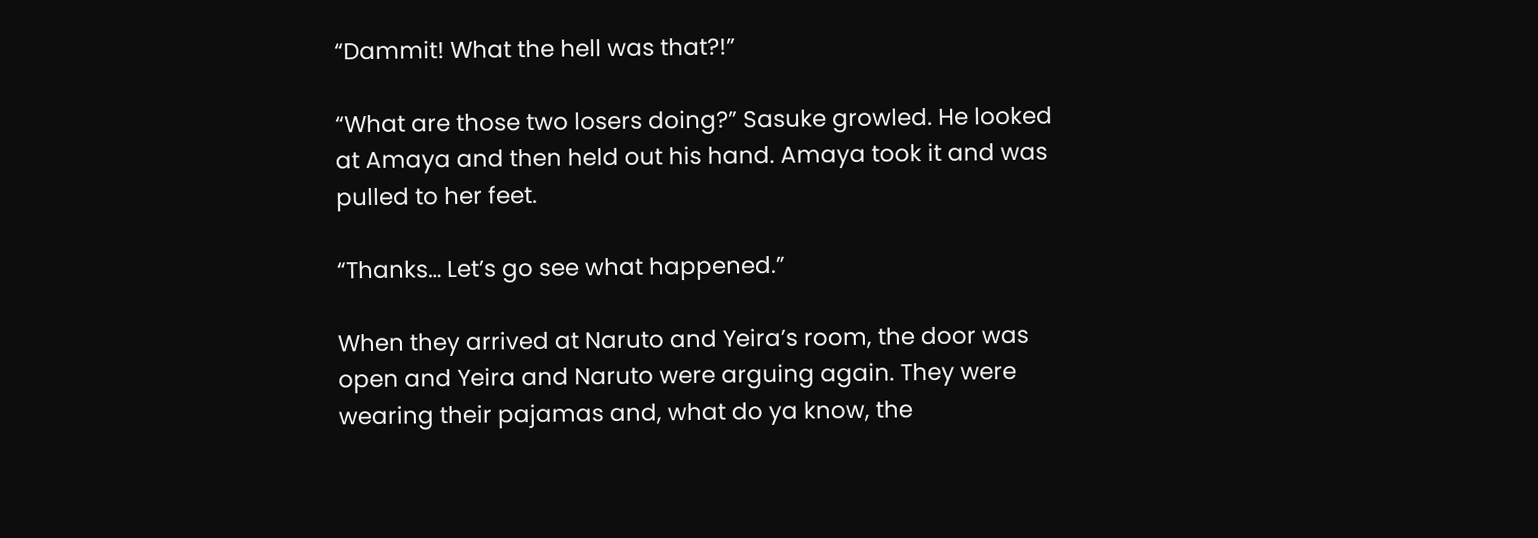“Dammit! What the hell was that?!”

“What are those two losers doing?” Sasuke growled. He looked at Amaya and then held out his hand. Amaya took it and was pulled to her feet.

“Thanks… Let’s go see what happened.”

When they arrived at Naruto and Yeira’s room, the door was open and Yeira and Naruto were arguing again. They were wearing their pajamas and, what do ya know, the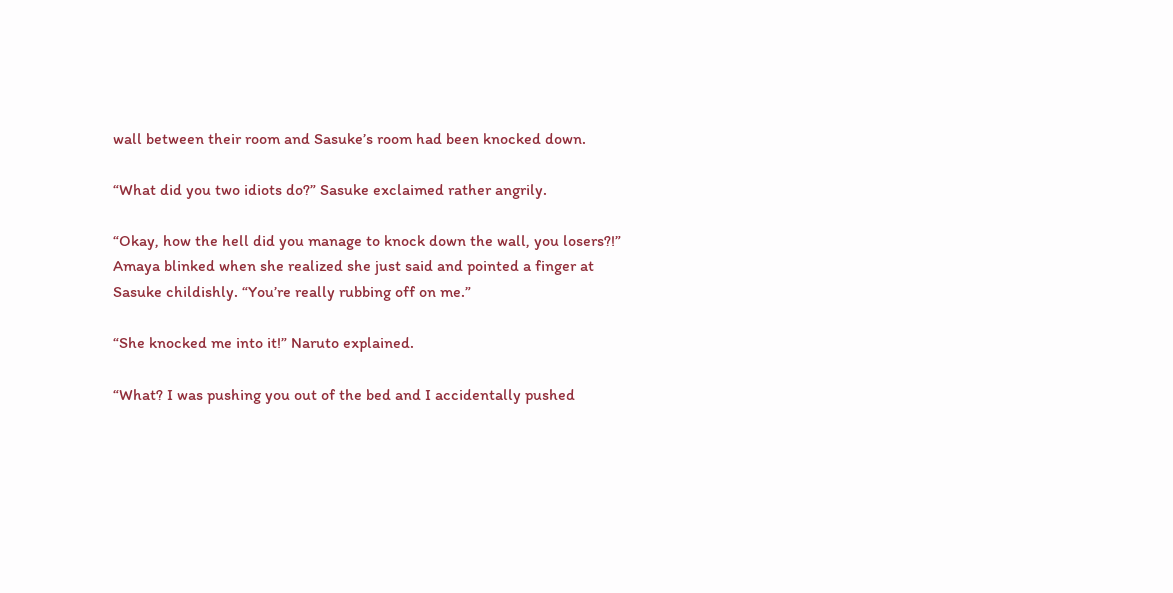wall between their room and Sasuke’s room had been knocked down.

“What did you two idiots do?” Sasuke exclaimed rather angrily.

“Okay, how the hell did you manage to knock down the wall, you losers?!” Amaya blinked when she realized she just said and pointed a finger at Sasuke childishly. “You’re really rubbing off on me.”

“She knocked me into it!” Naruto explained.

“What? I was pushing you out of the bed and I accidentally pushed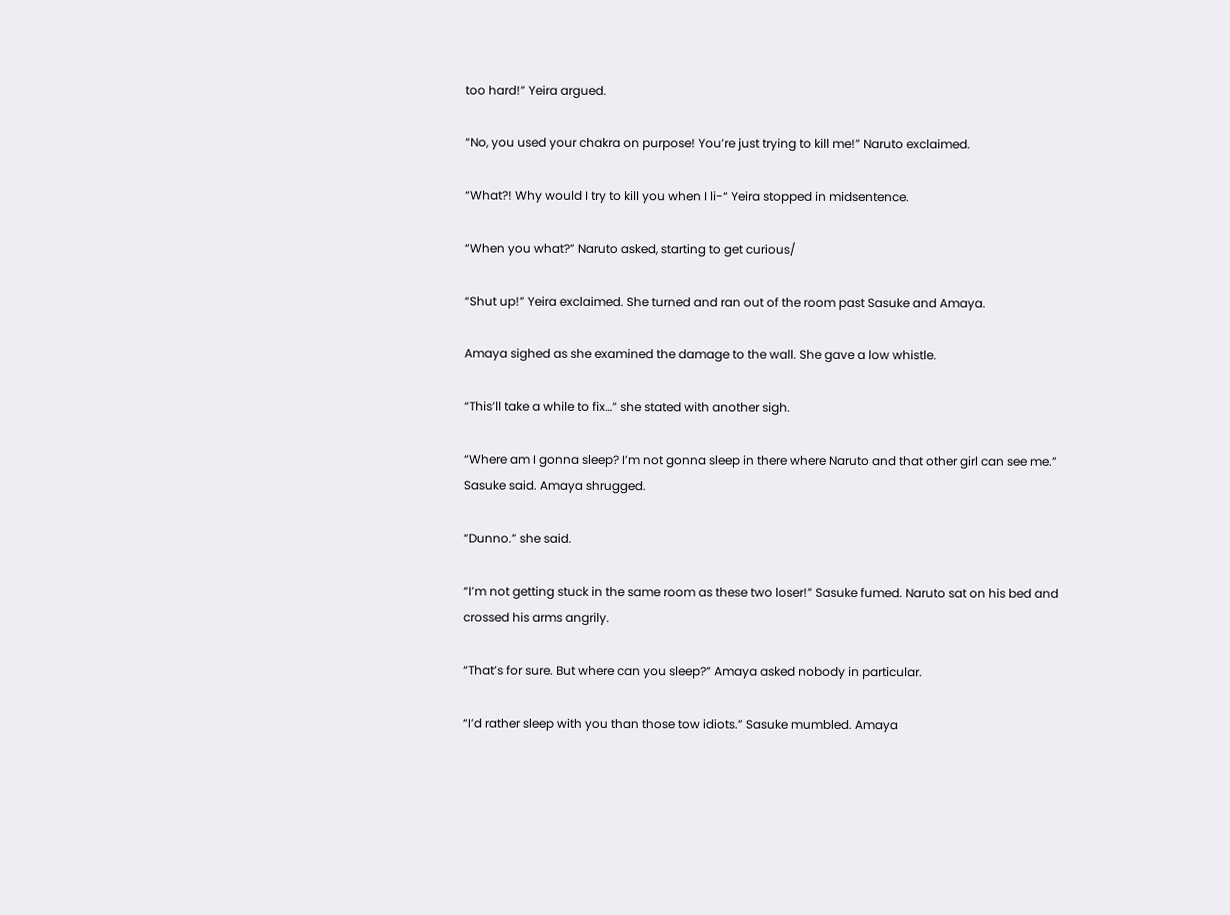too hard!” Yeira argued.

“No, you used your chakra on purpose! You’re just trying to kill me!” Naruto exclaimed.

“What?! Why would I try to kill you when I li-“ Yeira stopped in midsentence.

“When you what?” Naruto asked, starting to get curious/

“Shut up!” Yeira exclaimed. She turned and ran out of the room past Sasuke and Amaya.

Amaya sighed as she examined the damage to the wall. She gave a low whistle.

“This’ll take a while to fix…” she stated with another sigh.

“Where am I gonna sleep? I’m not gonna sleep in there where Naruto and that other girl can see me.” Sasuke said. Amaya shrugged.

“Dunno.” she said.

“I’m not getting stuck in the same room as these two loser!” Sasuke fumed. Naruto sat on his bed and crossed his arms angrily.

“That’s for sure. But where can you sleep?” Amaya asked nobody in particular.

“I’d rather sleep with you than those tow idiots.” Sasuke mumbled. Amaya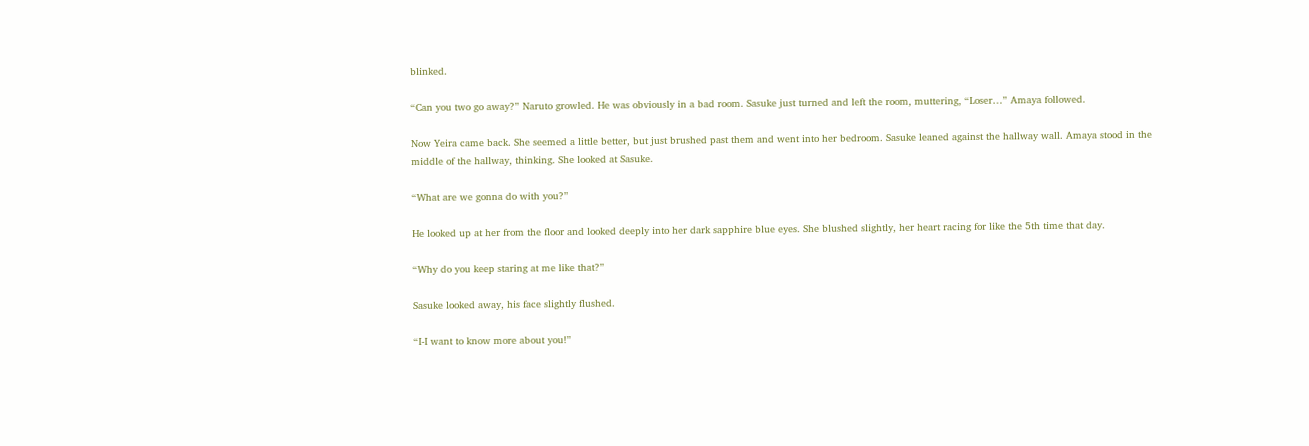blinked.

“Can you two go away?” Naruto growled. He was obviously in a bad room. Sasuke just turned and left the room, muttering, “Loser…” Amaya followed.

Now Yeira came back. She seemed a little better, but just brushed past them and went into her bedroom. Sasuke leaned against the hallway wall. Amaya stood in the middle of the hallway, thinking. She looked at Sasuke.

“What are we gonna do with you?”

He looked up at her from the floor and looked deeply into her dark sapphire blue eyes. She blushed slightly, her heart racing for like the 5th time that day.

“Why do you keep staring at me like that?”

Sasuke looked away, his face slightly flushed.

“I-I want to know more about you!”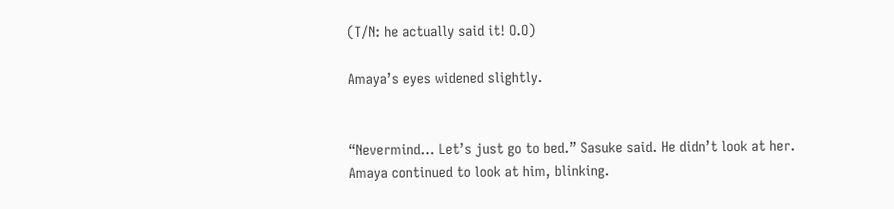(T/N: he actually said it! O.O)

Amaya’s eyes widened slightly.


“Nevermind… Let’s just go to bed.” Sasuke said. He didn’t look at her. Amaya continued to look at him, blinking.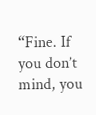“Fine. If you don’t mind, you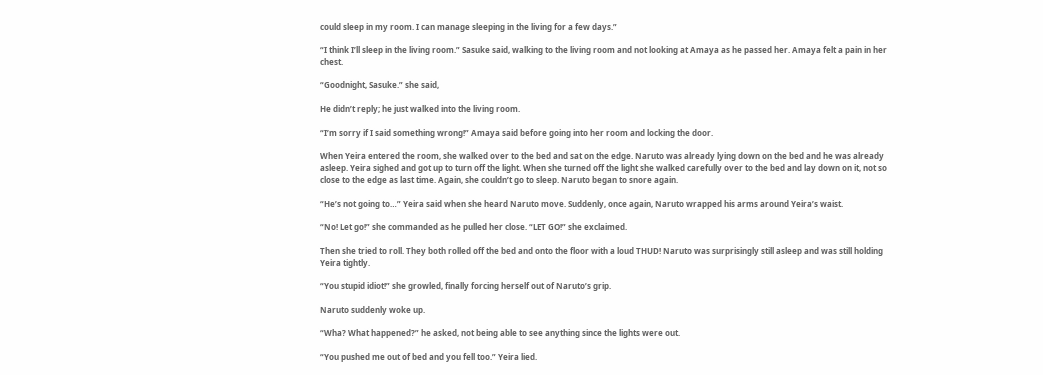could sleep in my room. I can manage sleeping in the living for a few days.”

“I think I’ll sleep in the living room.” Sasuke said, walking to the living room and not looking at Amaya as he passed her. Amaya felt a pain in her chest.

“Goodnight, Sasuke.” she said,

He didn’t reply; he just walked into the living room.

“I’m sorry if I said something wrong!” Amaya said before going into her room and locking the door.

When Yeira entered the room, she walked over to the bed and sat on the edge. Naruto was already lying down on the bed and he was already asleep. Yeira sighed and got up to turn off the light. When she turned off the light she walked carefully over to the bed and lay down on it, not so close to the edge as last time. Again, she couldn’t go to sleep. Naruto began to snore again.

“He’s not going to…” Yeira said when she heard Naruto move. Suddenly, once again, Naruto wrapped his arms around Yeira’s waist.

“No! Let go!” she commanded as he pulled her close. “LET GO!” she exclaimed.

Then she tried to roll. They both rolled off the bed and onto the floor with a loud THUD! Naruto was surprisingly still asleep and was still holding Yeira tightly.

“You stupid idiot!” she growled, finally forcing herself out of Naruto’s grip.

Naruto suddenly woke up.

“Wha? What happened?” he asked, not being able to see anything since the lights were out.

“You pushed me out of bed and you fell too.” Yeira lied.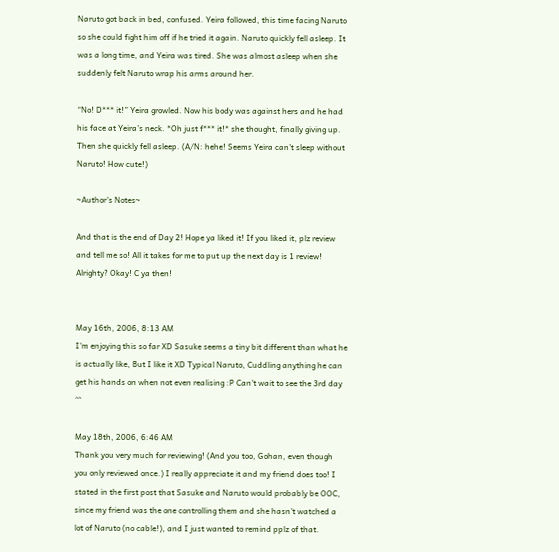Naruto got back in bed, confused. Yeira followed, this time facing Naruto so she could fight him off if he tried it again. Naruto quickly fell asleep. It was a long time, and Yeira was tired. She was almost asleep when she suddenly felt Naruto wrap his arms around her.

“No! D*** it!” Yeira growled. Now his body was against hers and he had his face at Yeira’s neck. *Oh just f*** it!* she thought, finally giving up. Then she quickly fell asleep. (A/N: hehe! Seems Yeira can’t sleep without Naruto! How cute!)

~Author's Notes~

And that is the end of Day 2! Hope ya liked it! If you liked it, plz review and tell me so! All it takes for me to put up the next day is 1 review! Alrighty? Okay! C ya then!


May 16th, 2006, 8:13 AM
I'm enjoying this so far XD Sasuke seems a tiny bit different than what he is actually like, But I like it XD Typical Naruto, Cuddling anything he can get his hands on when not even realising :P Can't wait to see the 3rd day ^^

May 18th, 2006, 6:46 AM
Thank you very much for reviewing! (And you too, Gohan, even though you only reviewed once.) I really appreciate it and my friend does too! I stated in the first post that Sasuke and Naruto would probably be OOC, since my friend was the one controlling them and she hasn't watched a lot of Naruto (no cable!), and I just wanted to remind pplz of that.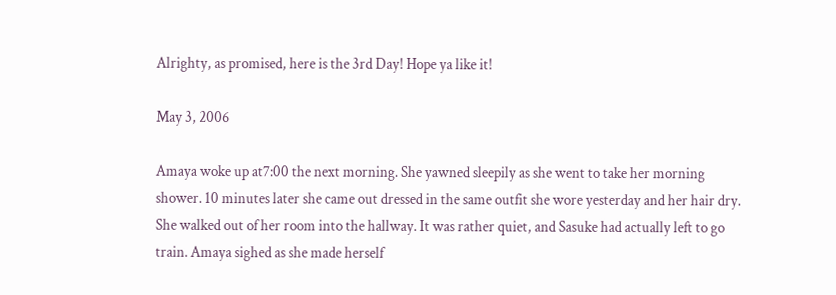Alrighty, as promised, here is the 3rd Day! Hope ya like it!

May 3, 2006

Amaya woke up at7:00 the next morning. She yawned sleepily as she went to take her morning shower. 10 minutes later she came out dressed in the same outfit she wore yesterday and her hair dry. She walked out of her room into the hallway. It was rather quiet, and Sasuke had actually left to go train. Amaya sighed as she made herself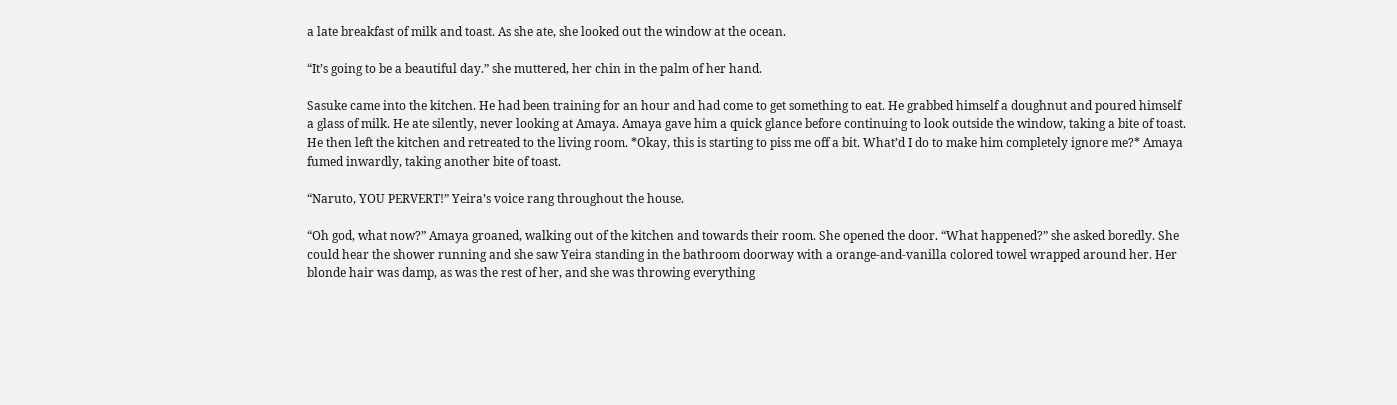a late breakfast of milk and toast. As she ate, she looked out the window at the ocean.

“It’s going to be a beautiful day.” she muttered, her chin in the palm of her hand.

Sasuke came into the kitchen. He had been training for an hour and had come to get something to eat. He grabbed himself a doughnut and poured himself a glass of milk. He ate silently, never looking at Amaya. Amaya gave him a quick glance before continuing to look outside the window, taking a bite of toast. He then left the kitchen and retreated to the living room. *Okay, this is starting to piss me off a bit. What’d I do to make him completely ignore me?* Amaya fumed inwardly, taking another bite of toast.

“Naruto, YOU PERVERT!” Yeira’s voice rang throughout the house.

“Oh god, what now?” Amaya groaned, walking out of the kitchen and towards their room. She opened the door. “What happened?” she asked boredly. She could hear the shower running and she saw Yeira standing in the bathroom doorway with a orange-and-vanilla colored towel wrapped around her. Her blonde hair was damp, as was the rest of her, and she was throwing everything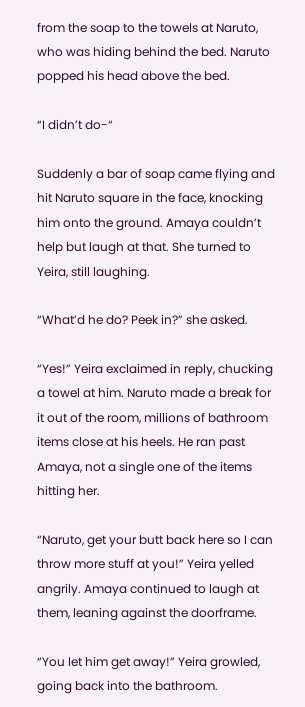from the soap to the towels at Naruto, who was hiding behind the bed. Naruto popped his head above the bed.

“I didn’t do-“

Suddenly a bar of soap came flying and hit Naruto square in the face, knocking him onto the ground. Amaya couldn’t help but laugh at that. She turned to Yeira, still laughing.

“What’d he do? Peek in?” she asked.

“Yes!” Yeira exclaimed in reply, chucking a towel at him. Naruto made a break for it out of the room, millions of bathroom items close at his heels. He ran past Amaya, not a single one of the items hitting her.

“Naruto, get your butt back here so I can throw more stuff at you!” Yeira yelled angrily. Amaya continued to laugh at them, leaning against the doorframe.

“You let him get away!” Yeira growled, going back into the bathroom.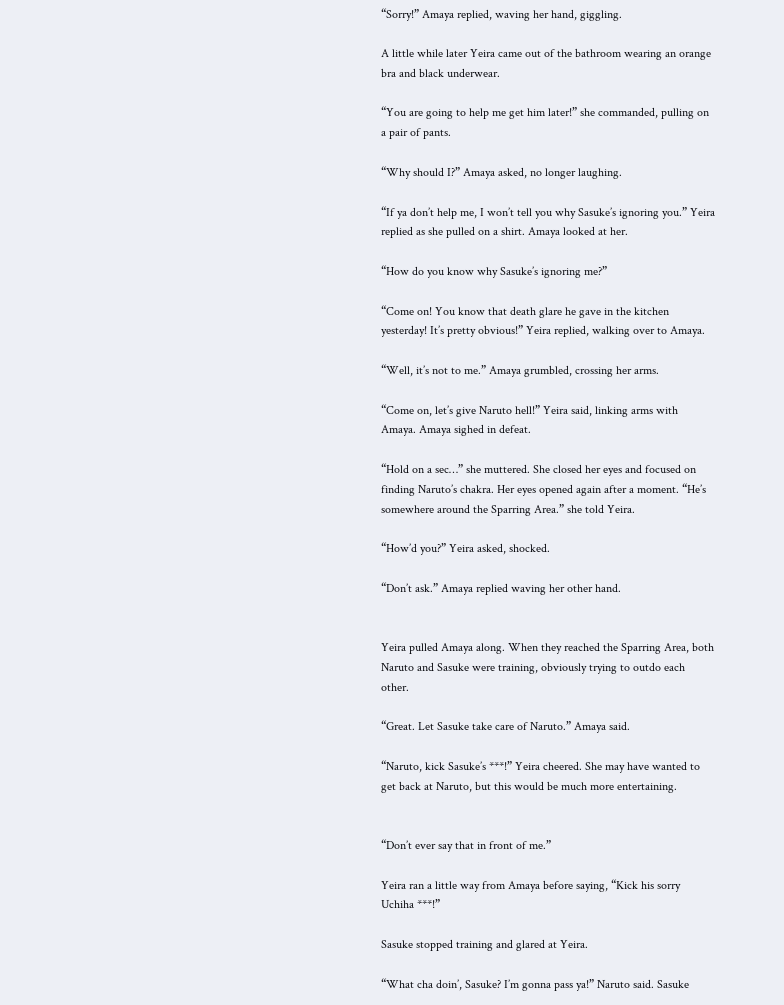“Sorry!” Amaya replied, waving her hand, giggling.

A little while later Yeira came out of the bathroom wearing an orange bra and black underwear.

“You are going to help me get him later!” she commanded, pulling on a pair of pants.

“Why should I?” Amaya asked, no longer laughing.

“If ya don’t help me, I won’t tell you why Sasuke’s ignoring you.” Yeira replied as she pulled on a shirt. Amaya looked at her.

“How do you know why Sasuke’s ignoring me?”

“Come on! You know that death glare he gave in the kitchen yesterday! It’s pretty obvious!” Yeira replied, walking over to Amaya.

“Well, it’s not to me.” Amaya grumbled, crossing her arms.

“Come on, let’s give Naruto hell!” Yeira said, linking arms with Amaya. Amaya sighed in defeat.

“Hold on a sec…” she muttered. She closed her eyes and focused on finding Naruto’s chakra. Her eyes opened again after a moment. “He’s somewhere around the Sparring Area.” she told Yeira.

“How’d you?” Yeira asked, shocked.

“Don’t ask.” Amaya replied waving her other hand.


Yeira pulled Amaya along. When they reached the Sparring Area, both Naruto and Sasuke were training, obviously trying to outdo each other.

“Great. Let Sasuke take care of Naruto.” Amaya said.

“Naruto, kick Sasuke’s ***!” Yeira cheered. She may have wanted to get back at Naruto, but this would be much more entertaining.


“Don’t ever say that in front of me.”

Yeira ran a little way from Amaya before saying, “Kick his sorry Uchiha ***!”

Sasuke stopped training and glared at Yeira.

“What cha doin’, Sasuke? I’m gonna pass ya!” Naruto said. Sasuke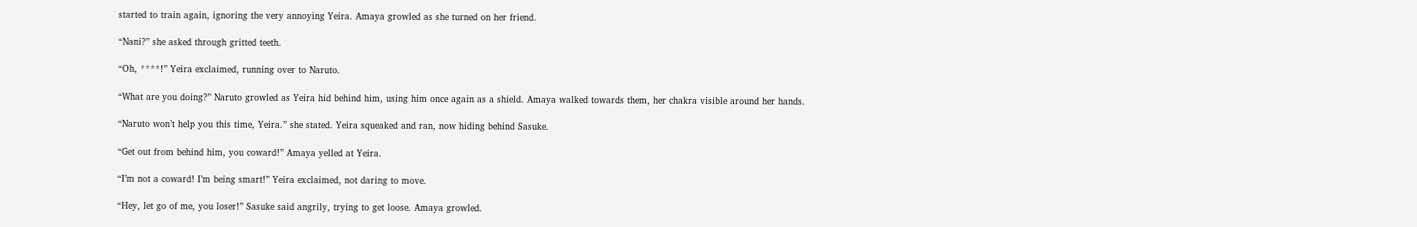started to train again, ignoring the very annoying Yeira. Amaya growled as she turned on her friend.

“Nani?” she asked through gritted teeth.

“Oh, ****!” Yeira exclaimed, running over to Naruto.

“What are you doing?” Naruto growled as Yeira hid behind him, using him once again as a shield. Amaya walked towards them, her chakra visible around her hands.

“Naruto won’t help you this time, Yeira.” she stated. Yeira squeaked and ran, now hiding behind Sasuke.

“Get out from behind him, you coward!” Amaya yelled at Yeira.

“I’m not a coward! I’m being smart!” Yeira exclaimed, not daring to move.

“Hey, let go of me, you loser!” Sasuke said angrily, trying to get loose. Amaya growled.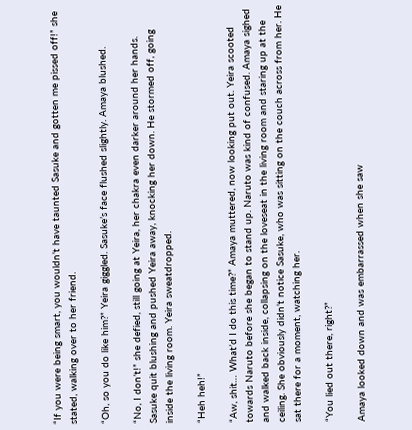“If you were being smart, you wouldn’t have taunted Sasuke and gotten me pissed off!” she stated, walking over to her friend.

“Oh, so you do like him?” Yeira giggled. Sasuke’s face flushed slightly. Amaya blushed.

“No, I don’t!” she defied, still going at Yeira, her chakra even darker around her hands. Sasuke quit blushing and pushed Yeira away, knocking her down. He stormed off, going inside the living room. Yeira sweatdropped.

“Heh heh!”

“Aw, shit… What’d I do this time?” Amaya muttered, now looking put out. Yeira scooted towards Naruto before she began to stand up. Naruto was kind of confused. Amaya sighed and walked back inside, collapsing on the loveseat in the living room and staring up at the ceiling. She obviously didn’t notice Sasuke, who was sitting on the couch across from her. He sat there for a moment, watching her.

“You lied out there, right?”

Amaya looked down and was embarrassed when she saw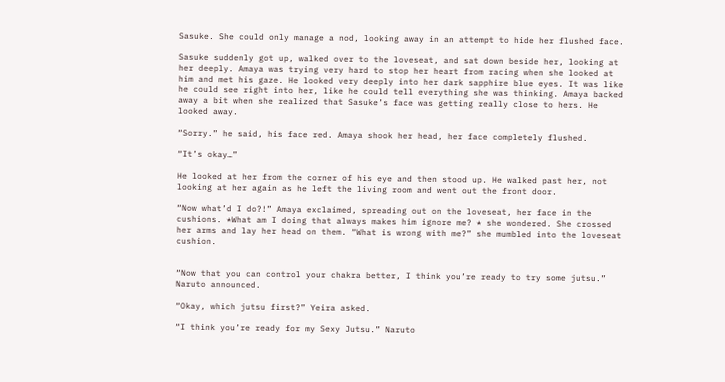Sasuke. She could only manage a nod, looking away in an attempt to hide her flushed face.

Sasuke suddenly got up, walked over to the loveseat, and sat down beside her, looking at her deeply. Amaya was trying very hard to stop her heart from racing when she looked at him and met his gaze. He looked very deeply into her dark sapphire blue eyes. It was like he could see right into her, like he could tell everything she was thinking. Amaya backed away a bit when she realized that Sasuke’s face was getting really close to hers. He looked away.

“Sorry.” he said, his face red. Amaya shook her head, her face completely flushed.

“It’s okay…”

He looked at her from the corner of his eye and then stood up. He walked past her, not looking at her again as he left the living room and went out the front door.

“Now what’d I do?!” Amaya exclaimed, spreading out on the loveseat, her face in the cushions. *What am I doing that always makes him ignore me? * she wondered. She crossed her arms and lay her head on them. “What is wrong with me?” she mumbled into the loveseat cushion.


“Now that you can control your chakra better, I think you’re ready to try some jutsu.” Naruto announced.

“Okay, which jutsu first?” Yeira asked.

“I think you’re ready for my Sexy Jutsu.” Naruto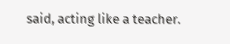said, acting like a teacher.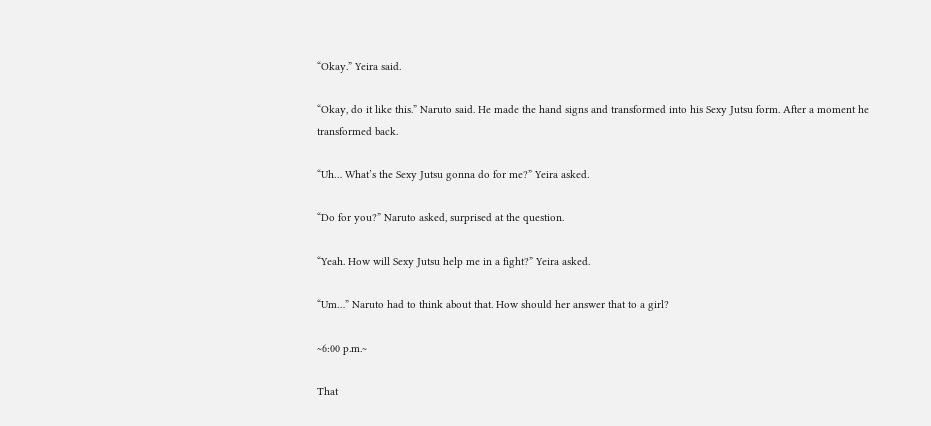“Okay.” Yeira said.

“Okay, do it like this.” Naruto said. He made the hand signs and transformed into his Sexy Jutsu form. After a moment he transformed back.

“Uh… What’s the Sexy Jutsu gonna do for me?” Yeira asked.

“Do for you?” Naruto asked, surprised at the question.

“Yeah. How will Sexy Jutsu help me in a fight?” Yeira asked.

“Um…” Naruto had to think about that. How should her answer that to a girl?

~6:00 p.m.~

That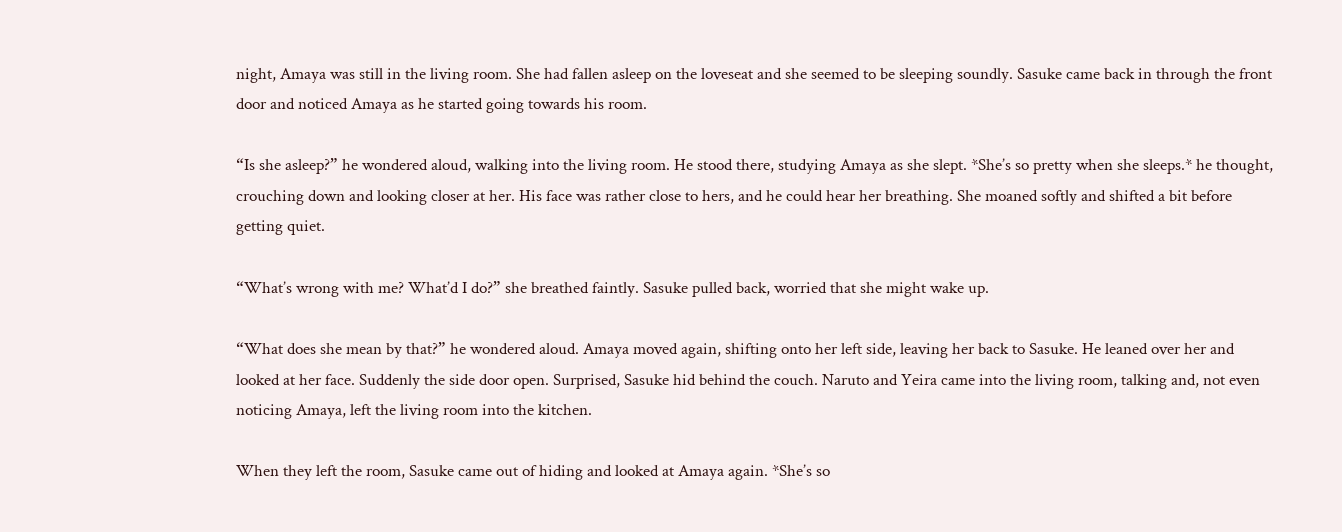night, Amaya was still in the living room. She had fallen asleep on the loveseat and she seemed to be sleeping soundly. Sasuke came back in through the front door and noticed Amaya as he started going towards his room.

“Is she asleep?” he wondered aloud, walking into the living room. He stood there, studying Amaya as she slept. *She’s so pretty when she sleeps.* he thought, crouching down and looking closer at her. His face was rather close to hers, and he could hear her breathing. She moaned softly and shifted a bit before getting quiet.

“What’s wrong with me? What’d I do?” she breathed faintly. Sasuke pulled back, worried that she might wake up.

“What does she mean by that?” he wondered aloud. Amaya moved again, shifting onto her left side, leaving her back to Sasuke. He leaned over her and looked at her face. Suddenly the side door open. Surprised, Sasuke hid behind the couch. Naruto and Yeira came into the living room, talking and, not even noticing Amaya, left the living room into the kitchen.

When they left the room, Sasuke came out of hiding and looked at Amaya again. *She’s so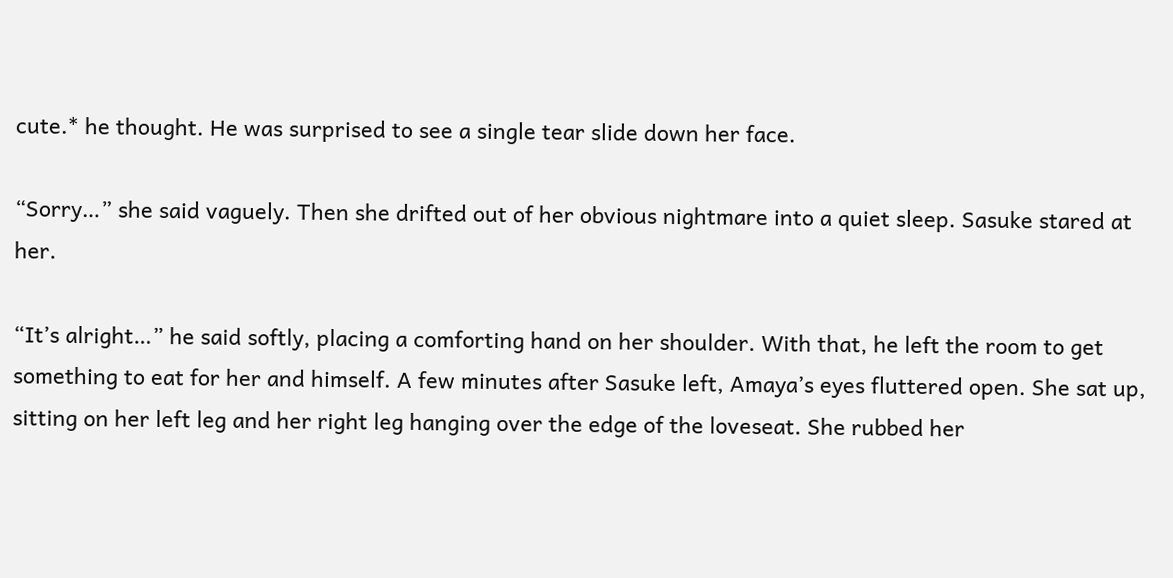cute.* he thought. He was surprised to see a single tear slide down her face.

“Sorry…” she said vaguely. Then she drifted out of her obvious nightmare into a quiet sleep. Sasuke stared at her.

“It’s alright…” he said softly, placing a comforting hand on her shoulder. With that, he left the room to get something to eat for her and himself. A few minutes after Sasuke left, Amaya’s eyes fluttered open. She sat up, sitting on her left leg and her right leg hanging over the edge of the loveseat. She rubbed her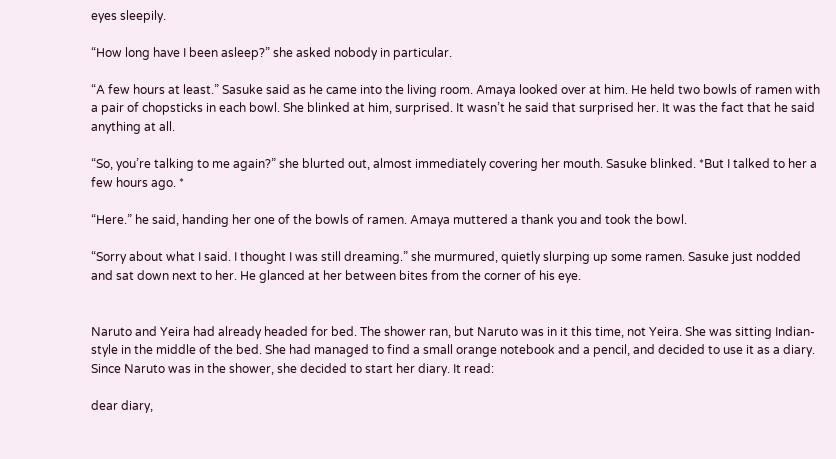eyes sleepily.

“How long have I been asleep?” she asked nobody in particular.

“A few hours at least.” Sasuke said as he came into the living room. Amaya looked over at him. He held two bowls of ramen with a pair of chopsticks in each bowl. She blinked at him, surprised. It wasn’t he said that surprised her. It was the fact that he said anything at all.

“So, you’re talking to me again?” she blurted out, almost immediately covering her mouth. Sasuke blinked. *But I talked to her a few hours ago. *

“Here.” he said, handing her one of the bowls of ramen. Amaya muttered a thank you and took the bowl.

“Sorry about what I said. I thought I was still dreaming.” she murmured, quietly slurping up some ramen. Sasuke just nodded and sat down next to her. He glanced at her between bites from the corner of his eye.


Naruto and Yeira had already headed for bed. The shower ran, but Naruto was in it this time, not Yeira. She was sitting Indian-style in the middle of the bed. She had managed to find a small orange notebook and a pencil, and decided to use it as a diary. Since Naruto was in the shower, she decided to start her diary. It read:

dear diary,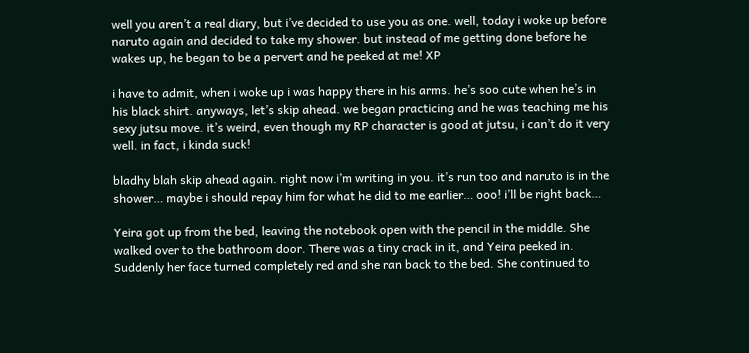well you aren’t a real diary, but i’ve decided to use you as one. well, today i woke up before naruto again and decided to take my shower. but instead of me getting done before he wakes up, he began to be a pervert and he peeked at me! XP

i have to admit, when i woke up i was happy there in his arms. he’s soo cute when he’s in his black shirt. anyways, let’s skip ahead. we began practicing and he was teaching me his sexy jutsu move. it’s weird, even though my RP character is good at jutsu, i can’t do it very well. in fact, i kinda suck!

bladhy blah skip ahead again. right now i’m writing in you. it’s run too and naruto is in the shower… maybe i should repay him for what he did to me earlier… ooo! i’ll be right back…

Yeira got up from the bed, leaving the notebook open with the pencil in the middle. She walked over to the bathroom door. There was a tiny crack in it, and Yeira peeked in. Suddenly her face turned completely red and she ran back to the bed. She continued to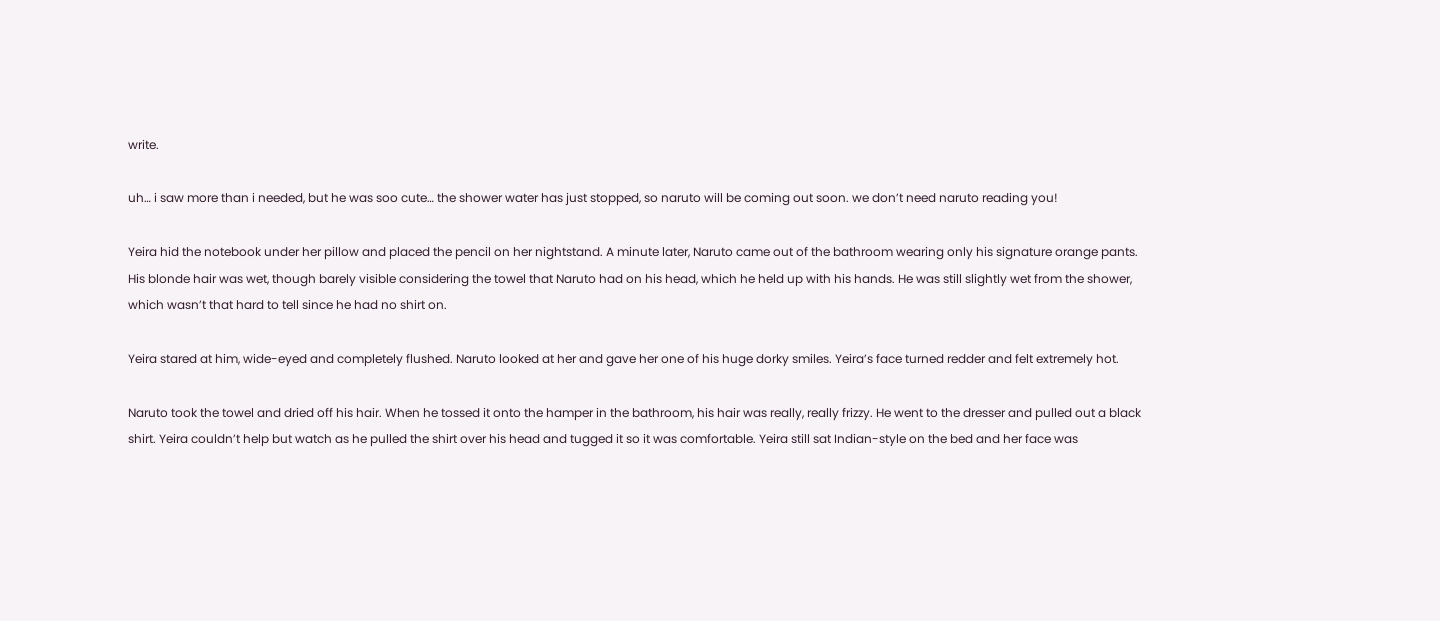write.

uh… i saw more than i needed, but he was soo cute… the shower water has just stopped, so naruto will be coming out soon. we don’t need naruto reading you!

Yeira hid the notebook under her pillow and placed the pencil on her nightstand. A minute later, Naruto came out of the bathroom wearing only his signature orange pants. His blonde hair was wet, though barely visible considering the towel that Naruto had on his head, which he held up with his hands. He was still slightly wet from the shower, which wasn’t that hard to tell since he had no shirt on.

Yeira stared at him, wide-eyed and completely flushed. Naruto looked at her and gave her one of his huge dorky smiles. Yeira’s face turned redder and felt extremely hot.

Naruto took the towel and dried off his hair. When he tossed it onto the hamper in the bathroom, his hair was really, really frizzy. He went to the dresser and pulled out a black shirt. Yeira couldn’t help but watch as he pulled the shirt over his head and tugged it so it was comfortable. Yeira still sat Indian-style on the bed and her face was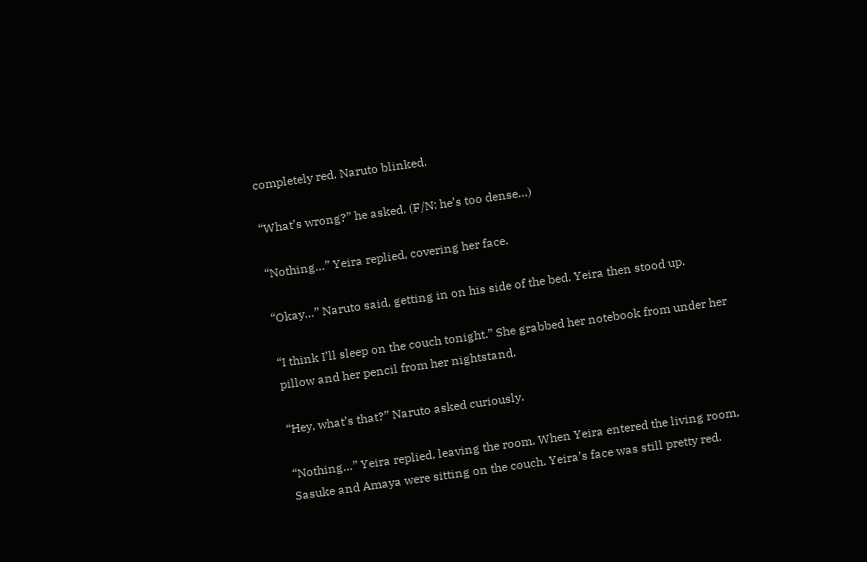completely red. Naruto blinked.

“What’s wrong?” he asked. (F/N: he’s too dense…)

“Nothing…” Yeira replied, covering her face.

“Okay…” Naruto said, getting in on his side of the bed. Yeira then stood up.

“I think I’ll sleep on the couch tonight.” She grabbed her notebook from under her pillow and her pencil from her nightstand.

“Hey, what’s that?” Naruto asked curiously.

“Nothing…” Yeira replied, leaving the room. When Yeira entered the living room, Sasuke and Amaya were sitting on the couch. Yeira’s face was still pretty red.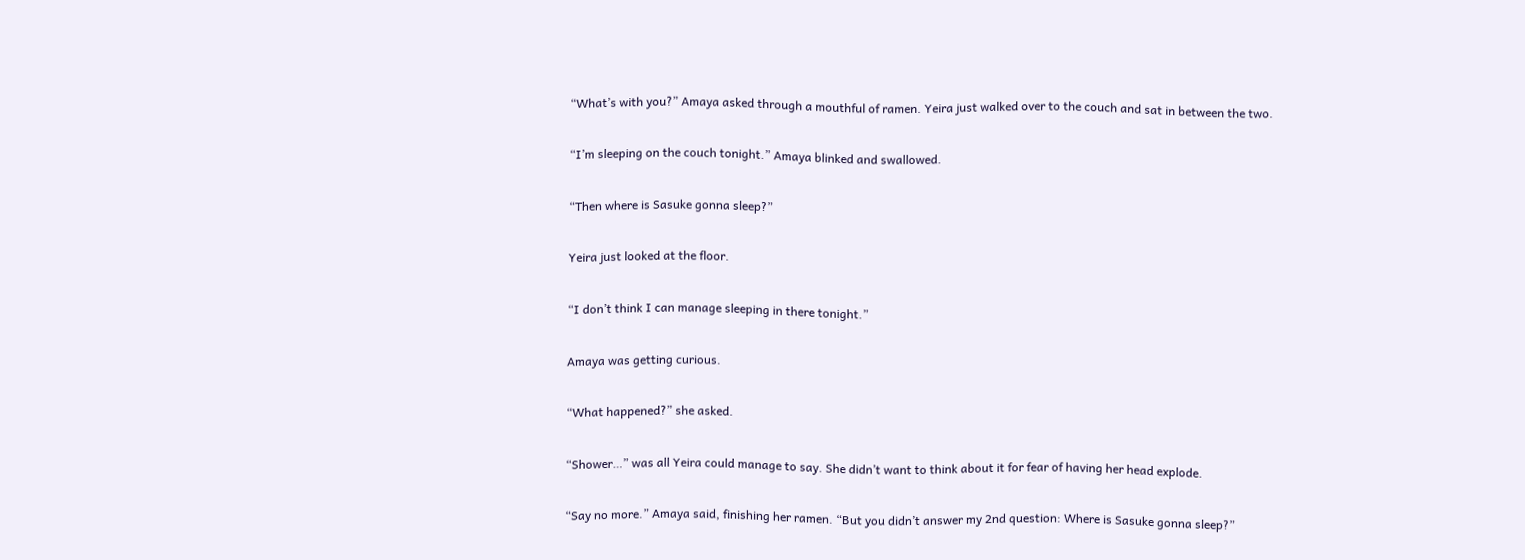“What’s with you?” Amaya asked through a mouthful of ramen. Yeira just walked over to the couch and sat in between the two.

“I’m sleeping on the couch tonight.” Amaya blinked and swallowed.

“Then where is Sasuke gonna sleep?”

Yeira just looked at the floor.

“I don’t think I can manage sleeping in there tonight.”

Amaya was getting curious.

“What happened?” she asked.

“Shower…” was all Yeira could manage to say. She didn’t want to think about it for fear of having her head explode.

“Say no more.” Amaya said, finishing her ramen. “But you didn’t answer my 2nd question: Where is Sasuke gonna sleep?”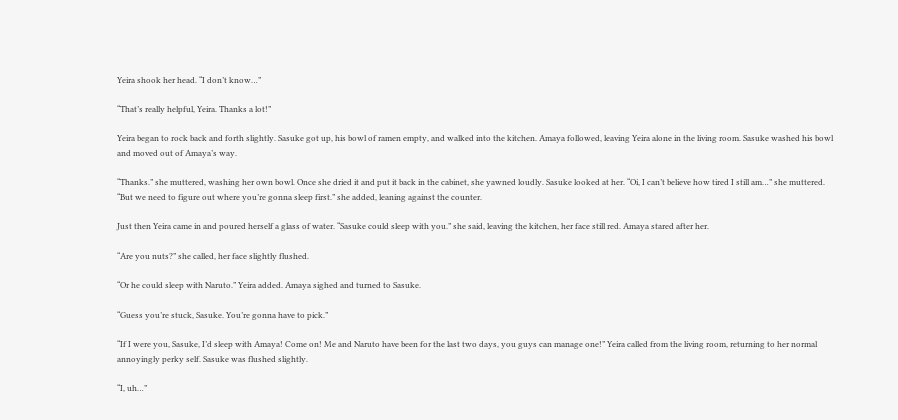Yeira shook her head. “I don’t know…”

“That’s really helpful, Yeira. Thanks a lot!”

Yeira began to rock back and forth slightly. Sasuke got up, his bowl of ramen empty, and walked into the kitchen. Amaya followed, leaving Yeira alone in the living room. Sasuke washed his bowl and moved out of Amaya’s way.

“Thanks.” she muttered, washing her own bowl. Once she dried it and put it back in the cabinet, she yawned loudly. Sasuke looked at her. “Oi, I can’t believe how tired I still am…” she muttered. “But we need to figure out where you’re gonna sleep first.” she added, leaning against the counter.

Just then Yeira came in and poured herself a glass of water. “Sasuke could sleep with you.” she said, leaving the kitchen, her face still red. Amaya stared after her.

“Are you nuts?” she called, her face slightly flushed.

“Or he could sleep with Naruto.” Yeira added. Amaya sighed and turned to Sasuke.

“Guess you’re stuck, Sasuke. You’re gonna have to pick.”

“If I were you, Sasuke, I’d sleep with Amaya! Come on! Me and Naruto have been for the last two days, you guys can manage one!” Yeira called from the living room, returning to her normal annoyingly perky self. Sasuke was flushed slightly.

“I, uh…”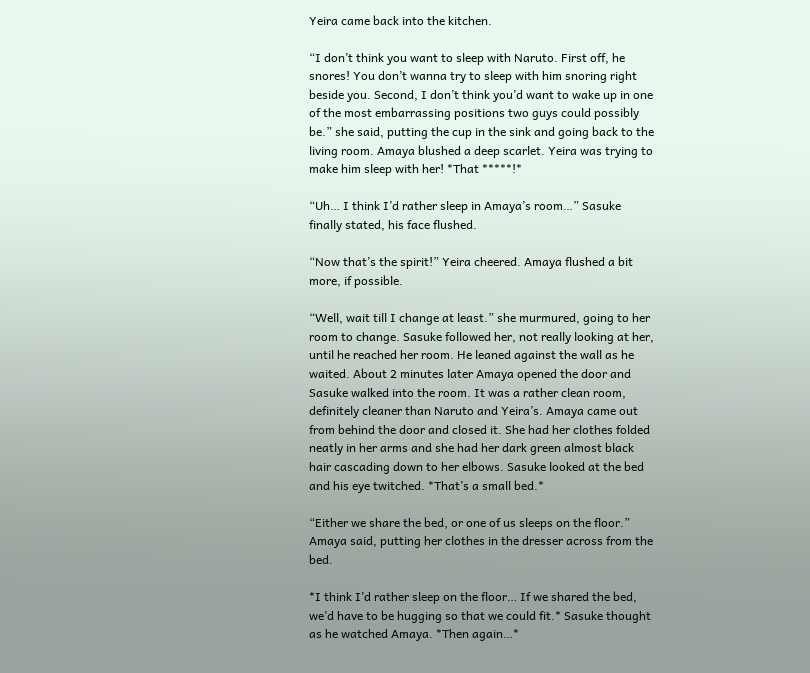Yeira came back into the kitchen.

“I don’t think you want to sleep with Naruto. First off, he snores! You don’t wanna try to sleep with him snoring right beside you. Second, I don’t think you’d want to wake up in one of the most embarrassing positions two guys could possibly be.” she said, putting the cup in the sink and going back to the living room. Amaya blushed a deep scarlet. Yeira was trying to make him sleep with her! *That *****!*

“Uh… I think I’d rather sleep in Amaya’s room…” Sasuke finally stated, his face flushed.

“Now that’s the spirit!” Yeira cheered. Amaya flushed a bit more, if possible.

“Well, wait till I change at least.” she murmured, going to her room to change. Sasuke followed her, not really looking at her, until he reached her room. He leaned against the wall as he waited. About 2 minutes later Amaya opened the door and Sasuke walked into the room. It was a rather clean room, definitely cleaner than Naruto and Yeira’s. Amaya came out from behind the door and closed it. She had her clothes folded neatly in her arms and she had her dark green almost black hair cascading down to her elbows. Sasuke looked at the bed and his eye twitched. *That’s a small bed.*

“Either we share the bed, or one of us sleeps on the floor.” Amaya said, putting her clothes in the dresser across from the bed.

*I think I’d rather sleep on the floor… If we shared the bed, we’d have to be hugging so that we could fit.* Sasuke thought as he watched Amaya. *Then again…*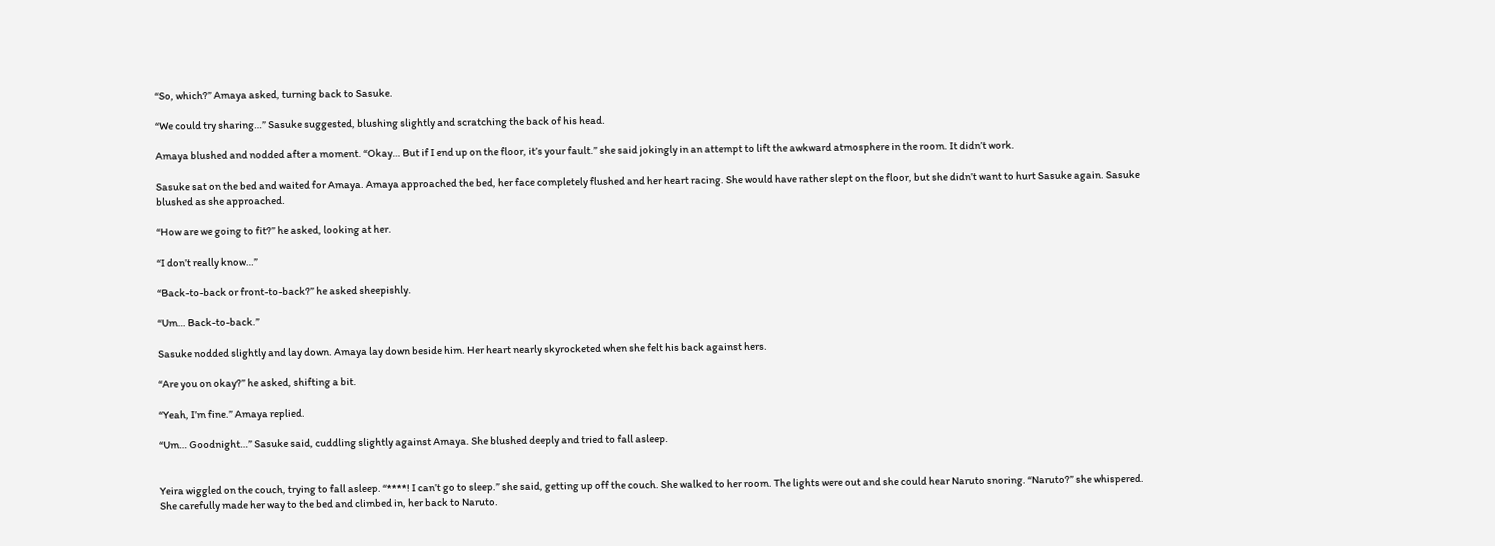“So, which?” Amaya asked, turning back to Sasuke.

“We could try sharing…” Sasuke suggested, blushing slightly and scratching the back of his head.

Amaya blushed and nodded after a moment. “Okay… But if I end up on the floor, it’s your fault.” she said jokingly in an attempt to lift the awkward atmosphere in the room. It didn’t work.

Sasuke sat on the bed and waited for Amaya. Amaya approached the bed, her face completely flushed and her heart racing. She would have rather slept on the floor, but she didn’t want to hurt Sasuke again. Sasuke blushed as she approached.

“How are we going to fit?” he asked, looking at her.

“I don’t really know…”

“Back-to-back or front-to-back?” he asked sheepishly.

“Um… Back-to-back.”

Sasuke nodded slightly and lay down. Amaya lay down beside him. Her heart nearly skyrocketed when she felt his back against hers.

“Are you on okay?” he asked, shifting a bit.

“Yeah, I’m fine.” Amaya replied.

“Um… Goodnight…” Sasuke said, cuddling slightly against Amaya. She blushed deeply and tried to fall asleep.


Yeira wiggled on the couch, trying to fall asleep. “****! I can’t go to sleep.” she said, getting up off the couch. She walked to her room. The lights were out and she could hear Naruto snoring. “Naruto?” she whispered. She carefully made her way to the bed and climbed in, her back to Naruto.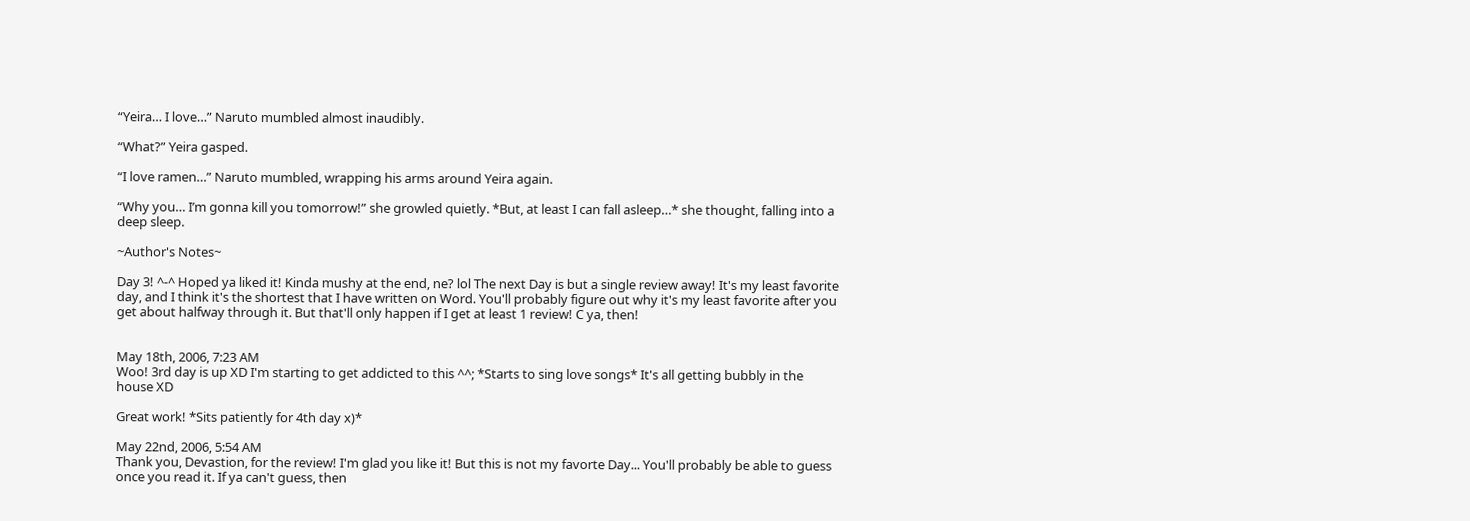“Yeira… I love…” Naruto mumbled almost inaudibly.

“What?” Yeira gasped.

“I love ramen…” Naruto mumbled, wrapping his arms around Yeira again.

“Why you… I’m gonna kill you tomorrow!” she growled quietly. *But, at least I can fall asleep…* she thought, falling into a deep sleep.

~Author's Notes~

Day 3! ^-^ Hoped ya liked it! Kinda mushy at the end, ne? lol The next Day is but a single review away! It's my least favorite day, and I think it's the shortest that I have written on Word. You'll probably figure out why it's my least favorite after you get about halfway through it. But that'll only happen if I get at least 1 review! C ya, then!


May 18th, 2006, 7:23 AM
Woo! 3rd day is up XD I'm starting to get addicted to this ^^; *Starts to sing love songs* It's all getting bubbly in the house XD

Great work! *Sits patiently for 4th day x)*

May 22nd, 2006, 5:54 AM
Thank you, Devastion, for the review! I'm glad you like it! But this is not my favorte Day... You'll probably be able to guess once you read it. If ya can't guess, then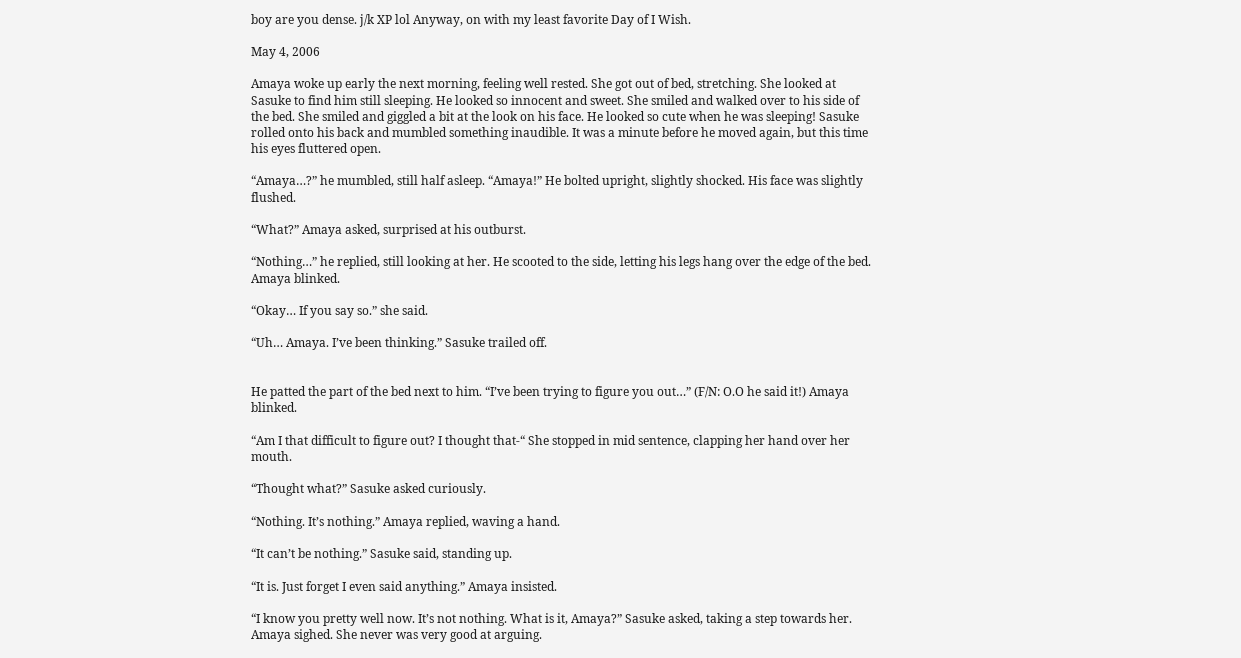boy are you dense. j/k XP lol Anyway, on with my least favorite Day of I Wish.

May 4, 2006

Amaya woke up early the next morning, feeling well rested. She got out of bed, stretching. She looked at Sasuke to find him still sleeping. He looked so innocent and sweet. She smiled and walked over to his side of the bed. She smiled and giggled a bit at the look on his face. He looked so cute when he was sleeping! Sasuke rolled onto his back and mumbled something inaudible. It was a minute before he moved again, but this time his eyes fluttered open.

“Amaya…?” he mumbled, still half asleep. “Amaya!” He bolted upright, slightly shocked. His face was slightly flushed.

“What?” Amaya asked, surprised at his outburst.

“Nothing…” he replied, still looking at her. He scooted to the side, letting his legs hang over the edge of the bed. Amaya blinked.

“Okay… If you say so.” she said.

“Uh… Amaya. I’ve been thinking.” Sasuke trailed off.


He patted the part of the bed next to him. “I’ve been trying to figure you out…” (F/N: O.O he said it!) Amaya blinked.

“Am I that difficult to figure out? I thought that-“ She stopped in mid sentence, clapping her hand over her mouth.

“Thought what?” Sasuke asked curiously.

“Nothing. It’s nothing.” Amaya replied, waving a hand.

“It can’t be nothing.” Sasuke said, standing up.

“It is. Just forget I even said anything.” Amaya insisted.

“I know you pretty well now. It’s not nothing. What is it, Amaya?” Sasuke asked, taking a step towards her. Amaya sighed. She never was very good at arguing.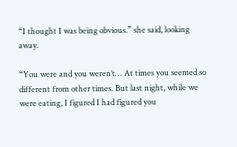“I thought I was being obvious.” she said, looking away.

“You were and you weren’t… At times you seemed so different from other times. But last night, while we were eating, I figured I had figured you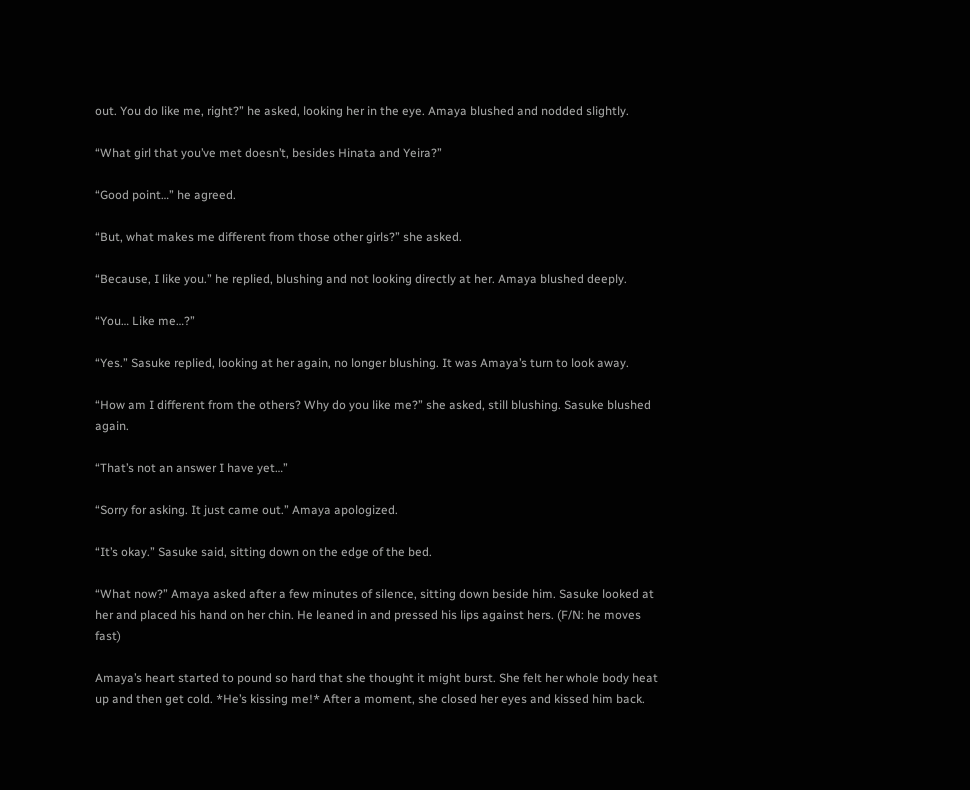out. You do like me, right?” he asked, looking her in the eye. Amaya blushed and nodded slightly.

“What girl that you’ve met doesn’t, besides Hinata and Yeira?”

“Good point…” he agreed.

“But, what makes me different from those other girls?” she asked.

“Because, I like you.” he replied, blushing and not looking directly at her. Amaya blushed deeply.

“You… Like me…?”

“Yes.” Sasuke replied, looking at her again, no longer blushing. It was Amaya’s turn to look away.

“How am I different from the others? Why do you like me?” she asked, still blushing. Sasuke blushed again.

“That’s not an answer I have yet…”

“Sorry for asking. It just came out.” Amaya apologized.

“It’s okay.” Sasuke said, sitting down on the edge of the bed.

“What now?” Amaya asked after a few minutes of silence, sitting down beside him. Sasuke looked at her and placed his hand on her chin. He leaned in and pressed his lips against hers. (F/N: he moves fast)

Amaya’s heart started to pound so hard that she thought it might burst. She felt her whole body heat up and then get cold. *He’s kissing me!* After a moment, she closed her eyes and kissed him back.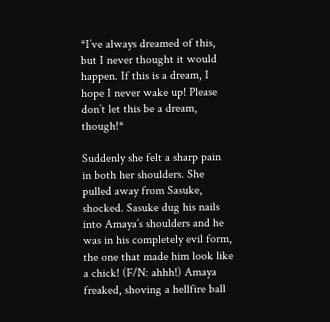*I’ve always dreamed of this, but I never thought it would happen. If this is a dream, I hope I never wake up! Please don’t let this be a dream, though!*

Suddenly she felt a sharp pain in both her shoulders. She pulled away from Sasuke, shocked. Sasuke dug his nails into Amaya’s shoulders and he was in his completely evil form, the one that made him look like a chick! (F/N: ahhh!) Amaya freaked, shoving a hellfire ball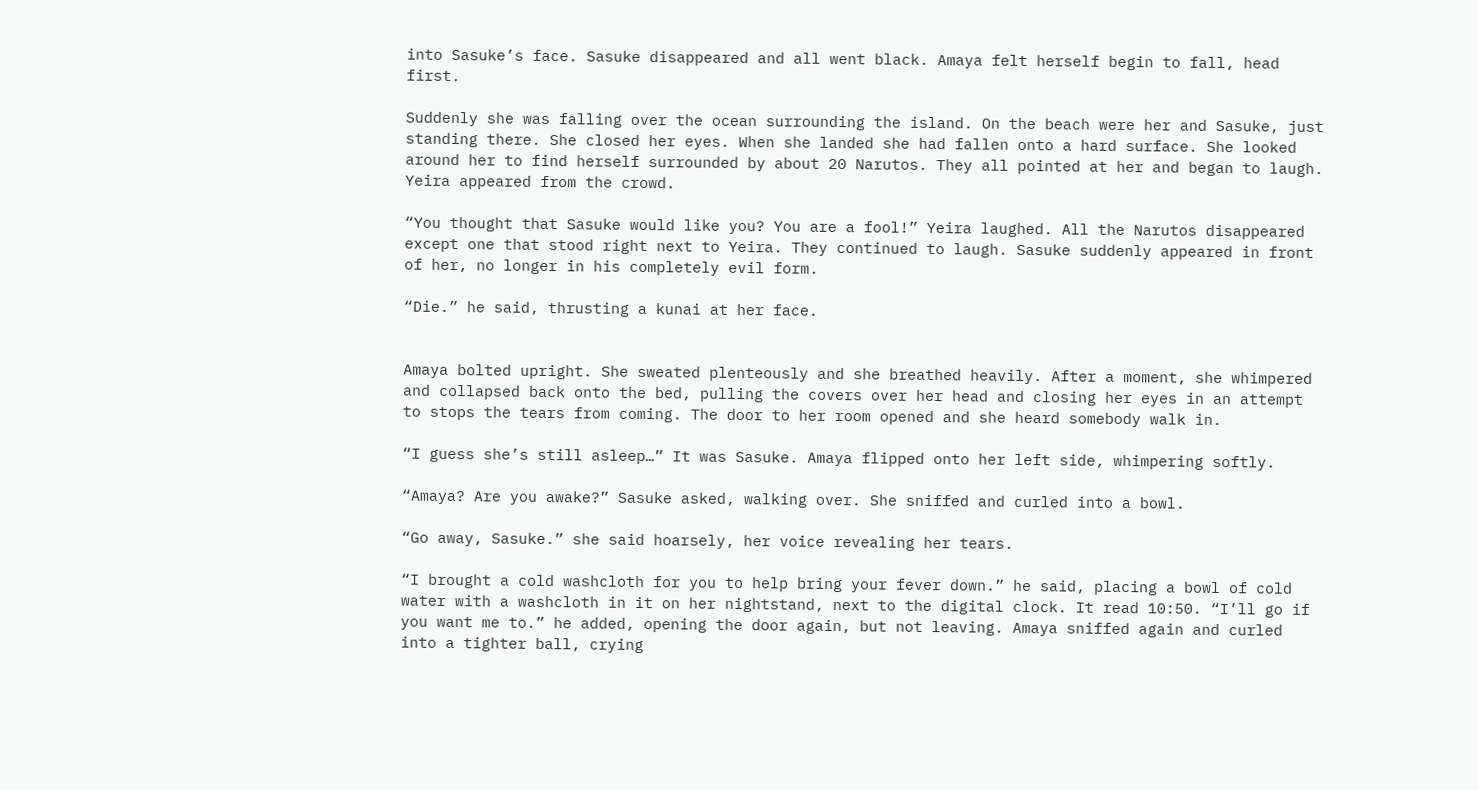into Sasuke’s face. Sasuke disappeared and all went black. Amaya felt herself begin to fall, head first.

Suddenly she was falling over the ocean surrounding the island. On the beach were her and Sasuke, just standing there. She closed her eyes. When she landed she had fallen onto a hard surface. She looked around her to find herself surrounded by about 20 Narutos. They all pointed at her and began to laugh. Yeira appeared from the crowd.

“You thought that Sasuke would like you? You are a fool!” Yeira laughed. All the Narutos disappeared except one that stood right next to Yeira. They continued to laugh. Sasuke suddenly appeared in front of her, no longer in his completely evil form.

“Die.” he said, thrusting a kunai at her face.


Amaya bolted upright. She sweated plenteously and she breathed heavily. After a moment, she whimpered and collapsed back onto the bed, pulling the covers over her head and closing her eyes in an attempt to stops the tears from coming. The door to her room opened and she heard somebody walk in.

“I guess she’s still asleep…” It was Sasuke. Amaya flipped onto her left side, whimpering softly.

“Amaya? Are you awake?” Sasuke asked, walking over. She sniffed and curled into a bowl.

“Go away, Sasuke.” she said hoarsely, her voice revealing her tears.

“I brought a cold washcloth for you to help bring your fever down.” he said, placing a bowl of cold water with a washcloth in it on her nightstand, next to the digital clock. It read 10:50. “I’ll go if you want me to.” he added, opening the door again, but not leaving. Amaya sniffed again and curled into a tighter ball, crying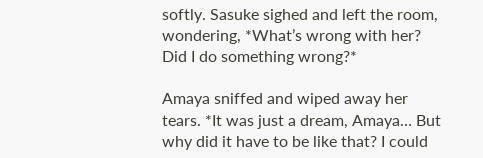softly. Sasuke sighed and left the room, wondering, *What’s wrong with her? Did I do something wrong?*

Amaya sniffed and wiped away her tears. *It was just a dream, Amaya… But why did it have to be like that? I could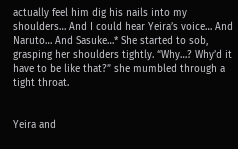actually feel him dig his nails into my shoulders… And I could hear Yeira’s voice… And Naruto… And Sasuke…* She started to sob, grasping her shoulders tightly. “Why…? Why’d it have to be like that?” she mumbled through a tight throat.


Yeira and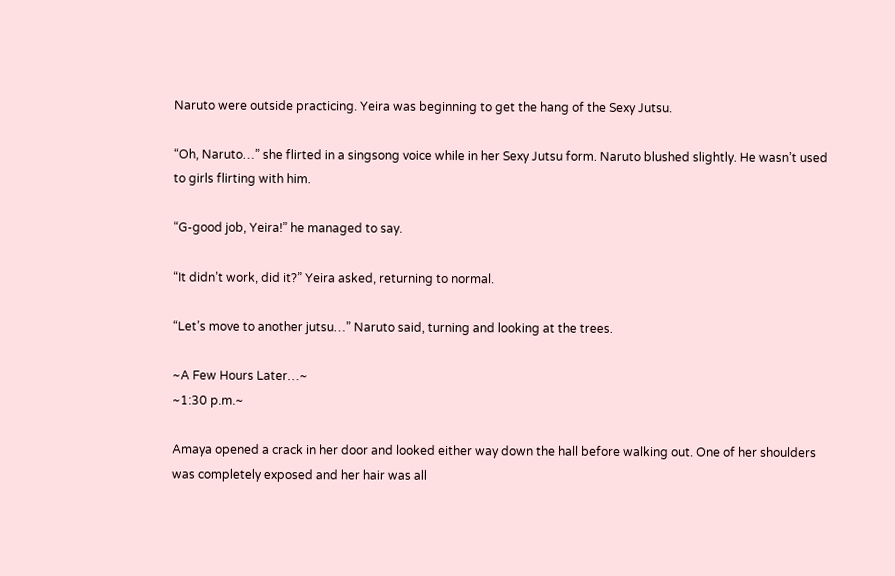Naruto were outside practicing. Yeira was beginning to get the hang of the Sexy Jutsu.

“Oh, Naruto…” she flirted in a singsong voice while in her Sexy Jutsu form. Naruto blushed slightly. He wasn’t used to girls flirting with him.

“G-good job, Yeira!” he managed to say.

“It didn’t work, did it?” Yeira asked, returning to normal.

“Let’s move to another jutsu…” Naruto said, turning and looking at the trees.

~A Few Hours Later…~
~1:30 p.m.~

Amaya opened a crack in her door and looked either way down the hall before walking out. One of her shoulders was completely exposed and her hair was all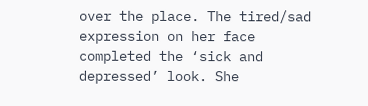over the place. The tired/sad expression on her face completed the ‘sick and depressed’ look. She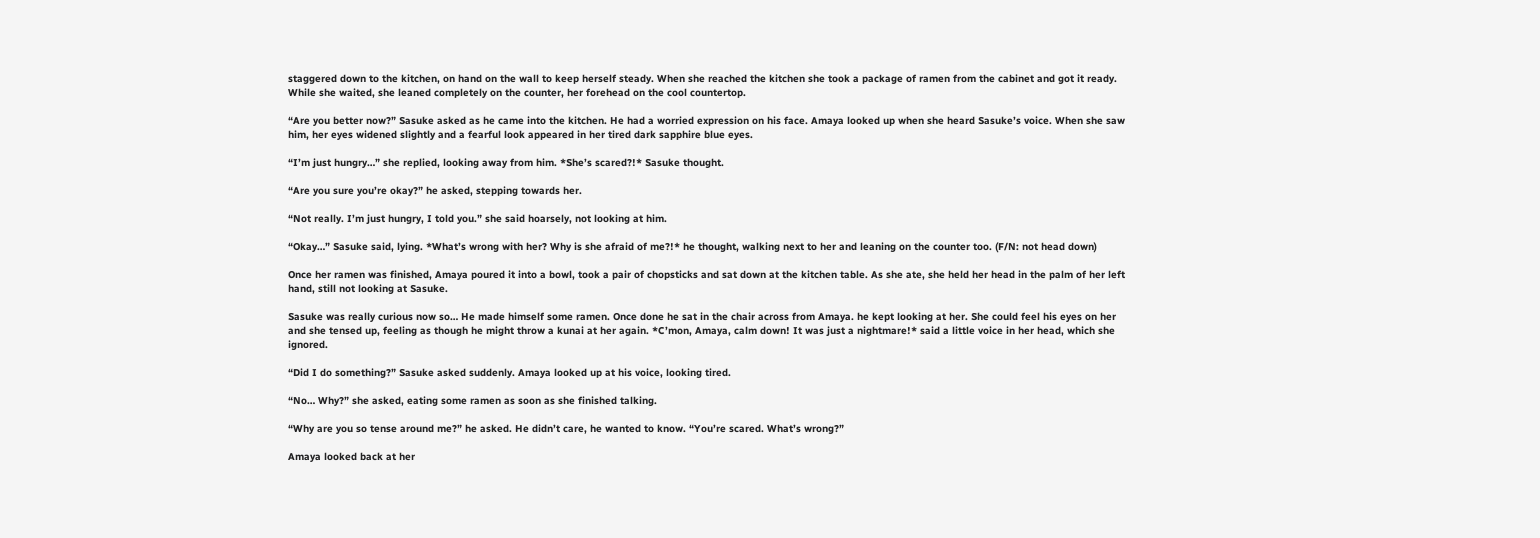staggered down to the kitchen, on hand on the wall to keep herself steady. When she reached the kitchen she took a package of ramen from the cabinet and got it ready. While she waited, she leaned completely on the counter, her forehead on the cool countertop.

“Are you better now?” Sasuke asked as he came into the kitchen. He had a worried expression on his face. Amaya looked up when she heard Sasuke’s voice. When she saw him, her eyes widened slightly and a fearful look appeared in her tired dark sapphire blue eyes.

“I’m just hungry…” she replied, looking away from him. *She’s scared?!* Sasuke thought.

“Are you sure you’re okay?” he asked, stepping towards her.

“Not really. I’m just hungry, I told you.” she said hoarsely, not looking at him.

“Okay…” Sasuke said, lying. *What’s wrong with her? Why is she afraid of me?!* he thought, walking next to her and leaning on the counter too. (F/N: not head down)

Once her ramen was finished, Amaya poured it into a bowl, took a pair of chopsticks and sat down at the kitchen table. As she ate, she held her head in the palm of her left hand, still not looking at Sasuke.

Sasuke was really curious now so… He made himself some ramen. Once done he sat in the chair across from Amaya. he kept looking at her. She could feel his eyes on her and she tensed up, feeling as though he might throw a kunai at her again. *C’mon, Amaya, calm down! It was just a nightmare!* said a little voice in her head, which she ignored.

“Did I do something?” Sasuke asked suddenly. Amaya looked up at his voice, looking tired.

“No… Why?” she asked, eating some ramen as soon as she finished talking.

“Why are you so tense around me?” he asked. He didn’t care, he wanted to know. “You’re scared. What’s wrong?”

Amaya looked back at her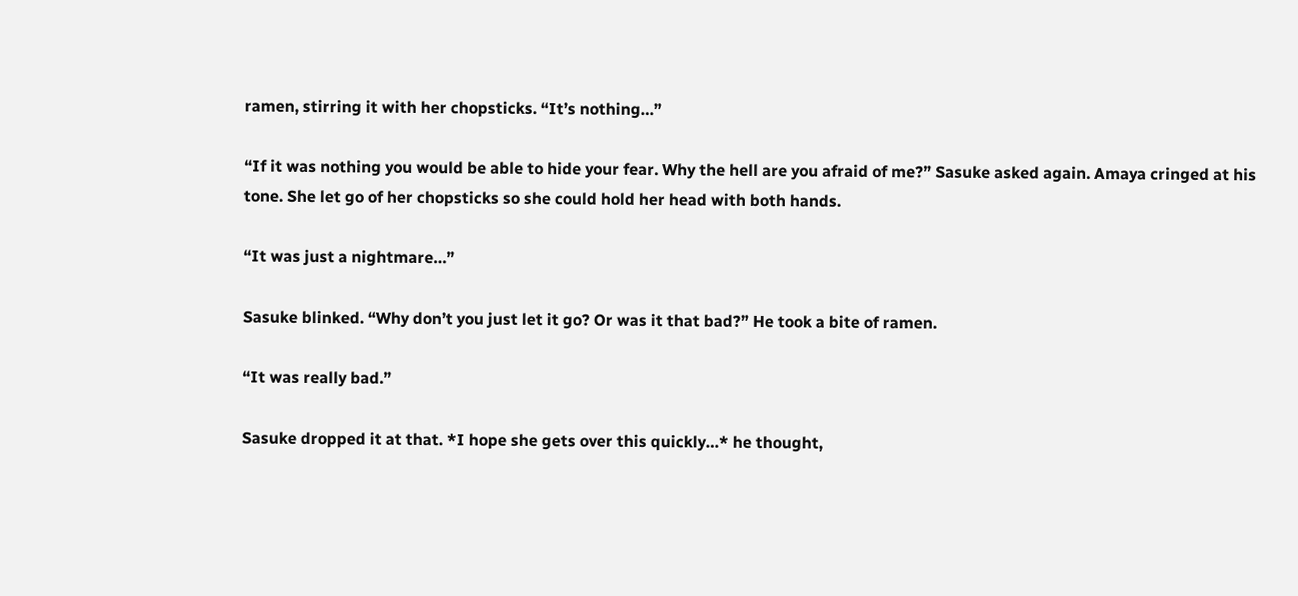ramen, stirring it with her chopsticks. “It’s nothing…”

“If it was nothing you would be able to hide your fear. Why the hell are you afraid of me?” Sasuke asked again. Amaya cringed at his tone. She let go of her chopsticks so she could hold her head with both hands.

“It was just a nightmare…”

Sasuke blinked. “Why don’t you just let it go? Or was it that bad?” He took a bite of ramen.

“It was really bad.”

Sasuke dropped it at that. *I hope she gets over this quickly…* he thought,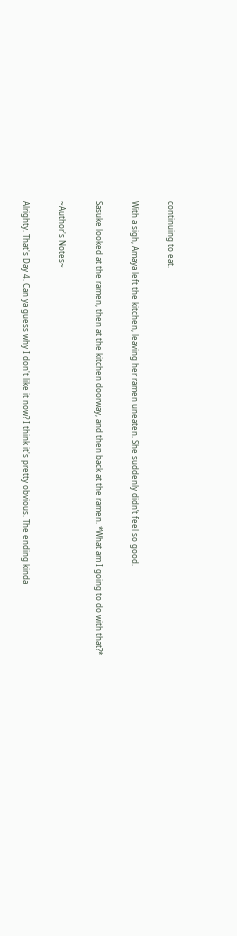continuing to eat.

With a sigh, Amaya left the kitchen, leaving her ramen uneaten. She suddenly didn’t feel so good.

Sasuke looked at the ramen, then at the kitchen doorway, and then back at the ramen. *What am I going to do with that?*

~Author's Notes~

Alrighty. That's Day 4. Can ya guess why I don't like it now? I think it's pretty obvious. The ending kinda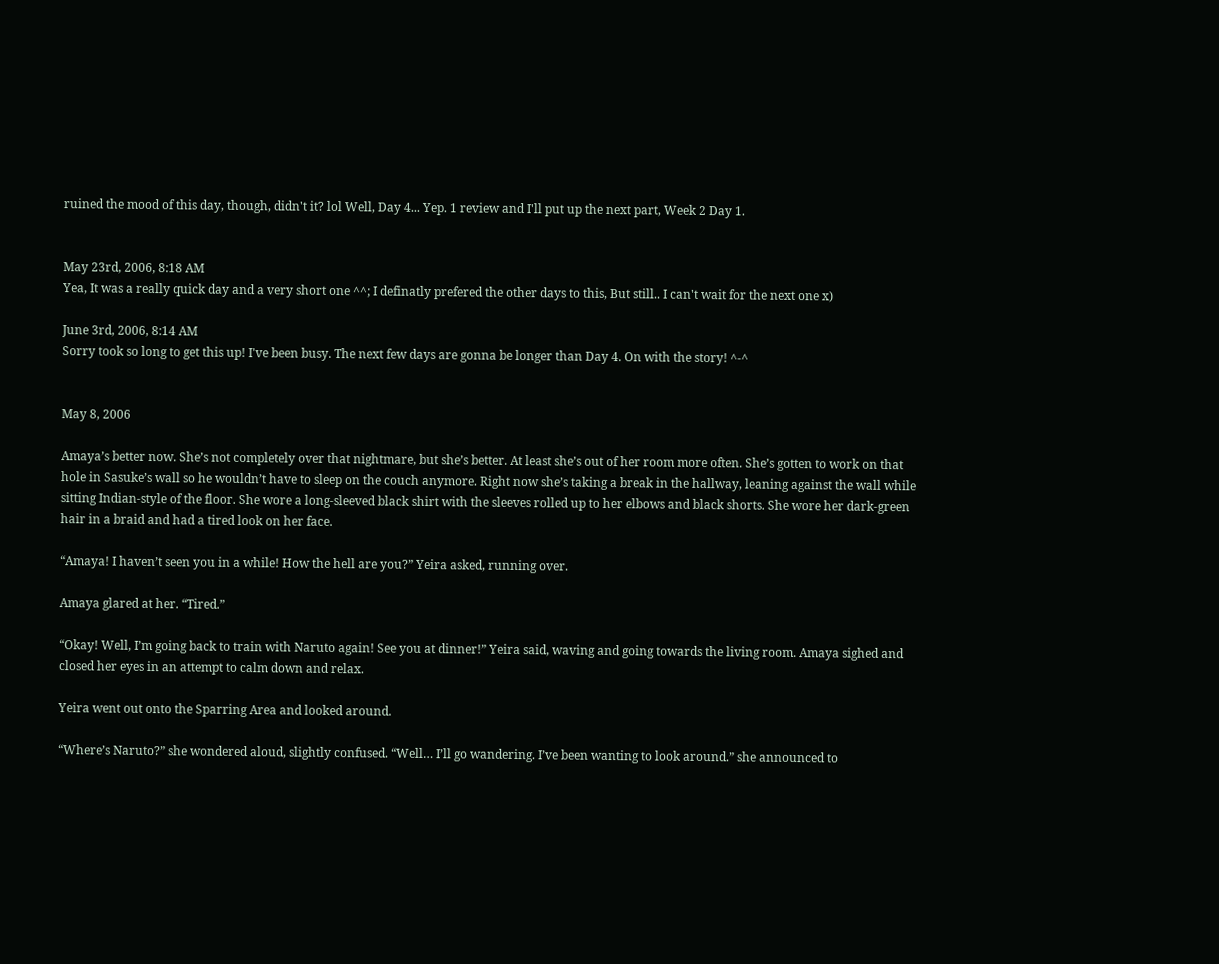ruined the mood of this day, though, didn't it? lol Well, Day 4... Yep. 1 review and I'll put up the next part, Week 2 Day 1.


May 23rd, 2006, 8:18 AM
Yea, It was a really quick day and a very short one ^^; I definatly prefered the other days to this, But still.. I can't wait for the next one x)

June 3rd, 2006, 8:14 AM
Sorry took so long to get this up! I've been busy. The next few days are gonna be longer than Day 4. On with the story! ^-^


May 8, 2006

Amaya’s better now. She’s not completely over that nightmare, but she’s better. At least she’s out of her room more often. She’s gotten to work on that hole in Sasuke’s wall so he wouldn’t have to sleep on the couch anymore. Right now she’s taking a break in the hallway, leaning against the wall while sitting Indian-style of the floor. She wore a long-sleeved black shirt with the sleeves rolled up to her elbows and black shorts. She wore her dark-green hair in a braid and had a tired look on her face.

“Amaya! I haven’t seen you in a while! How the hell are you?” Yeira asked, running over.

Amaya glared at her. “Tired.”

“Okay! Well, I’m going back to train with Naruto again! See you at dinner!” Yeira said, waving and going towards the living room. Amaya sighed and closed her eyes in an attempt to calm down and relax.

Yeira went out onto the Sparring Area and looked around.

“Where’s Naruto?” she wondered aloud, slightly confused. “Well… I’ll go wandering. I’ve been wanting to look around.” she announced to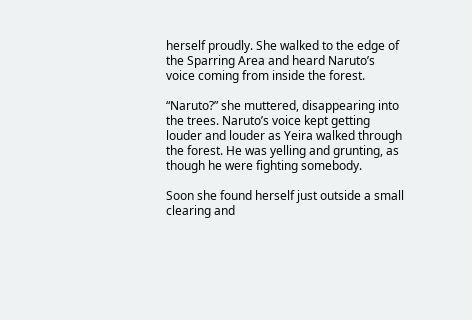herself proudly. She walked to the edge of the Sparring Area and heard Naruto’s voice coming from inside the forest.

“Naruto?” she muttered, disappearing into the trees. Naruto’s voice kept getting louder and louder as Yeira walked through the forest. He was yelling and grunting, as though he were fighting somebody.

Soon she found herself just outside a small clearing and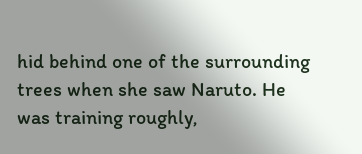hid behind one of the surrounding trees when she saw Naruto. He was training roughly,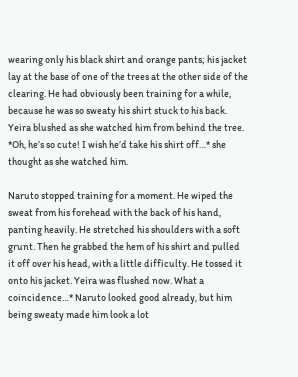wearing only his black shirt and orange pants; his jacket lay at the base of one of the trees at the other side of the clearing. He had obviously been training for a while, because he was so sweaty his shirt stuck to his back. Yeira blushed as she watched him from behind the tree. *Oh, he’s so cute! I wish he’d take his shirt off…* she thought as she watched him.

Naruto stopped training for a moment. He wiped the sweat from his forehead with the back of his hand, panting heavily. He stretched his shoulders with a soft grunt. Then he grabbed the hem of his shirt and pulled it off over his head, with a little difficulty. He tossed it onto his jacket. Yeira was flushed now. What a coincidence…* Naruto looked good already, but him being sweaty made him look a lot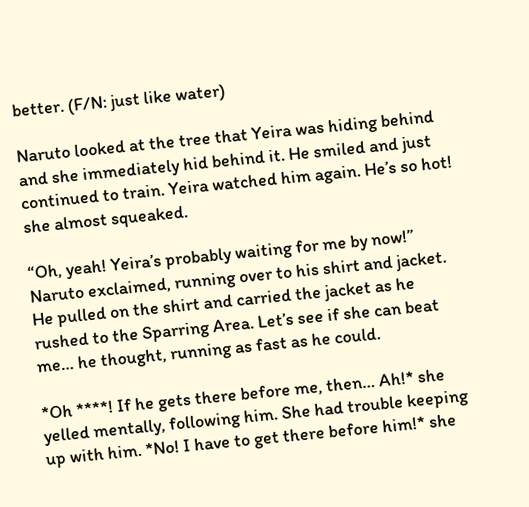better. (F/N: just like water)

Naruto looked at the tree that Yeira was hiding behind and she immediately hid behind it. He smiled and just continued to train. Yeira watched him again. He’s so hot! she almost squeaked.

“Oh, yeah! Yeira’s probably waiting for me by now!” Naruto exclaimed, running over to his shirt and jacket. He pulled on the shirt and carried the jacket as he rushed to the Sparring Area. Let’s see if she can beat me… he thought, running as fast as he could.

*Oh ****! If he gets there before me, then… Ah!* she yelled mentally, following him. She had trouble keeping up with him. *No! I have to get there before him!* she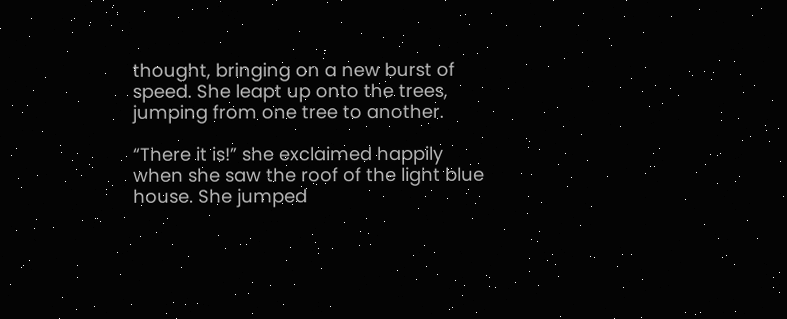thought, bringing on a new burst of speed. She leapt up onto the trees, jumping from one tree to another.

“There it is!” she exclaimed happily when she saw the roof of the light blue house. She jumped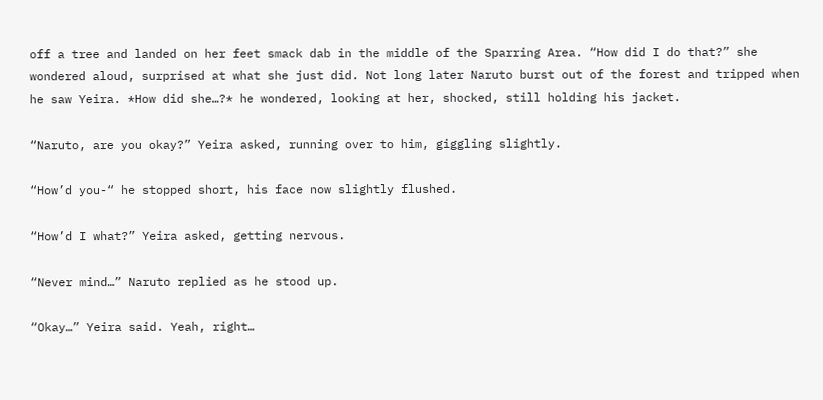off a tree and landed on her feet smack dab in the middle of the Sparring Area. “How did I do that?” she wondered aloud, surprised at what she just did. Not long later Naruto burst out of the forest and tripped when he saw Yeira. *How did she…?* he wondered, looking at her, shocked, still holding his jacket.

“Naruto, are you okay?” Yeira asked, running over to him, giggling slightly.

“How’d you-“ he stopped short, his face now slightly flushed.

“How’d I what?” Yeira asked, getting nervous.

“Never mind…” Naruto replied as he stood up.

“Okay…” Yeira said. Yeah, right…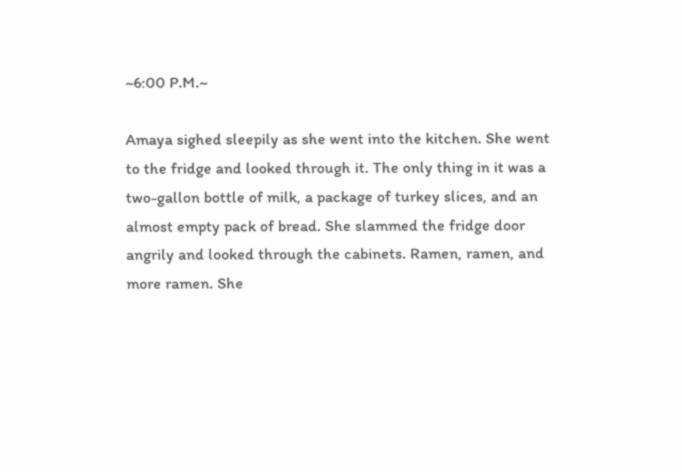~6:00 P.M.~

Amaya sighed sleepily as she went into the kitchen. She went to the fridge and looked through it. The only thing in it was a two-gallon bottle of milk, a package of turkey slices, and an almost empty pack of bread. She slammed the fridge door angrily and looked through the cabinets. Ramen, ramen, and more ramen. She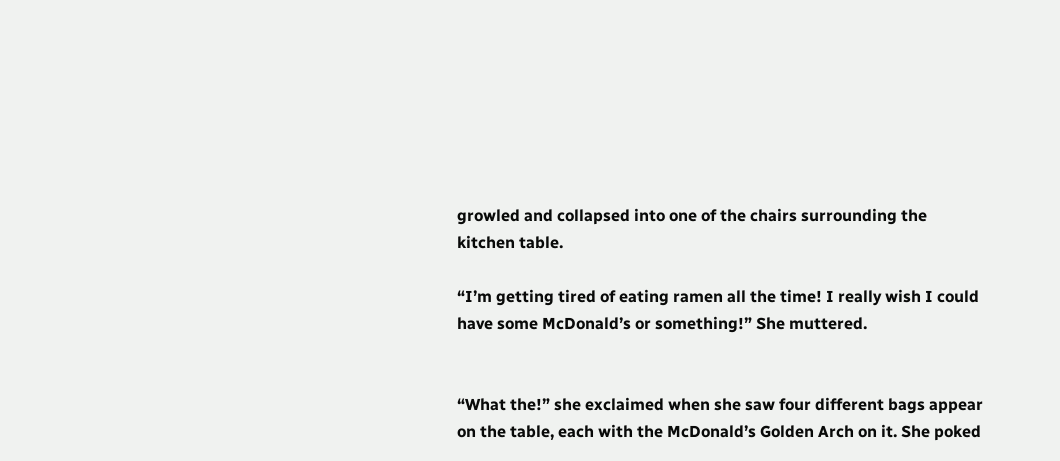growled and collapsed into one of the chairs surrounding the kitchen table.

“I’m getting tired of eating ramen all the time! I really wish I could have some McDonald’s or something!” She muttered.


“What the!” she exclaimed when she saw four different bags appear on the table, each with the McDonald’s Golden Arch on it. She poked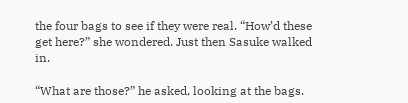the four bags to see if they were real. “How’d these get here?” she wondered. Just then Sasuke walked in.

“What are those?” he asked, looking at the bags.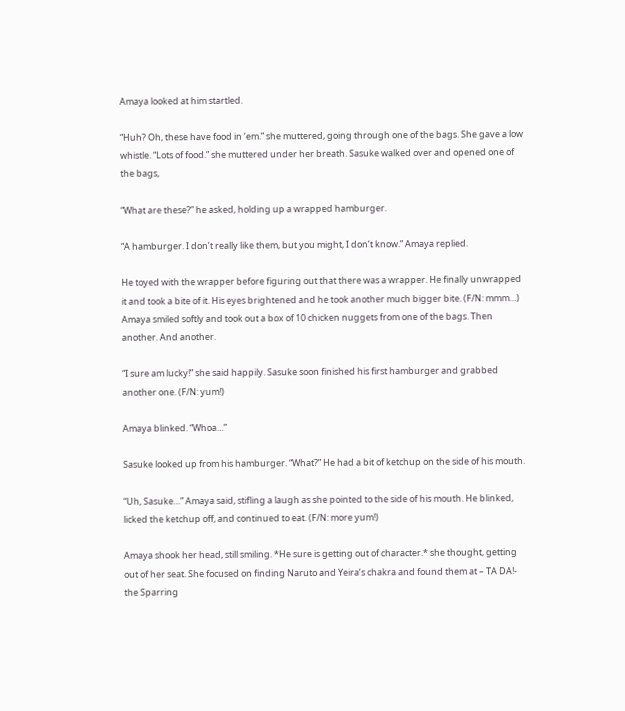Amaya looked at him startled.

“Huh? Oh, these have food in ‘em.” she muttered, going through one of the bags. She gave a low whistle. “Lots of food.” she muttered under her breath. Sasuke walked over and opened one of the bags,

“What are these?” he asked, holding up a wrapped hamburger.

“A hamburger. I don’t really like them, but you might, I don’t know.” Amaya replied.

He toyed with the wrapper before figuring out that there was a wrapper. He finally unwrapped it and took a bite of it. His eyes brightened and he took another much bigger bite. (F/N: mmm…) Amaya smiled softly and took out a box of 10 chicken nuggets from one of the bags. Then another. And another.

“I sure am lucky!” she said happily. Sasuke soon finished his first hamburger and grabbed another one. (F/N: yum!)

Amaya blinked. “Whoa…”

Sasuke looked up from his hamburger. “What?” He had a bit of ketchup on the side of his mouth.

“Uh, Sasuke…” Amaya said, stifling a laugh as she pointed to the side of his mouth. He blinked, licked the ketchup off, and continued to eat. (F/N: more yum!)

Amaya shook her head, still smiling. *He sure is getting out of character.* she thought, getting out of her seat. She focused on finding Naruto and Yeira’s chakra and found them at – TA DA!- the Sparring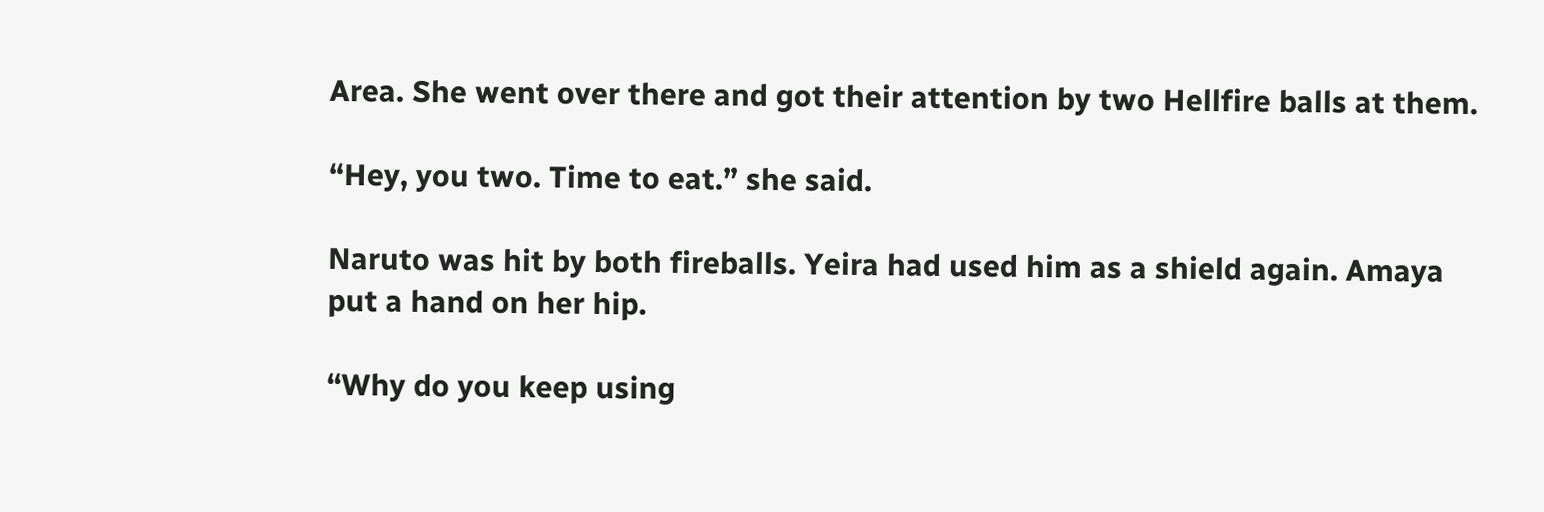Area. She went over there and got their attention by two Hellfire balls at them.

“Hey, you two. Time to eat.” she said.

Naruto was hit by both fireballs. Yeira had used him as a shield again. Amaya put a hand on her hip.

“Why do you keep using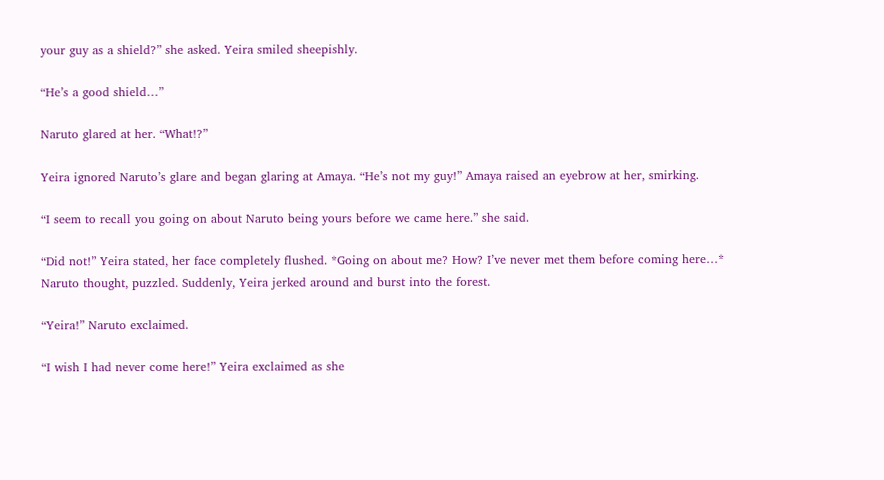your guy as a shield?” she asked. Yeira smiled sheepishly.

“He’s a good shield…”

Naruto glared at her. “What!?”

Yeira ignored Naruto’s glare and began glaring at Amaya. “He’s not my guy!” Amaya raised an eyebrow at her, smirking.

“I seem to recall you going on about Naruto being yours before we came here.” she said.

“Did not!” Yeira stated, her face completely flushed. *Going on about me? How? I’ve never met them before coming here…* Naruto thought, puzzled. Suddenly, Yeira jerked around and burst into the forest.

“Yeira!” Naruto exclaimed.

“I wish I had never come here!” Yeira exclaimed as she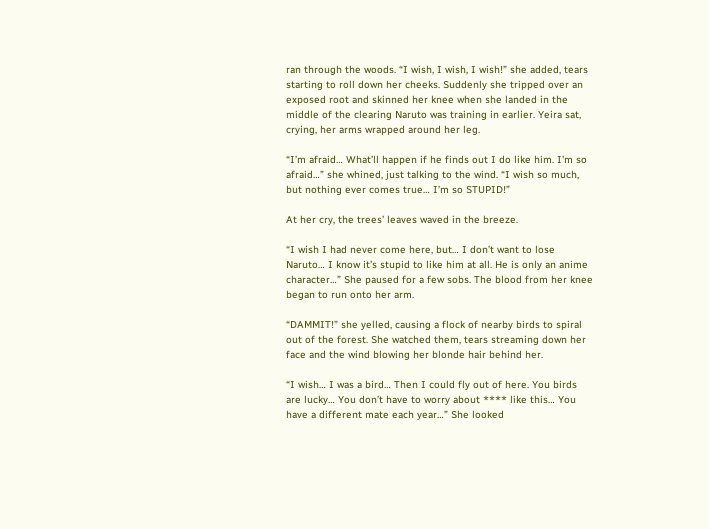ran through the woods. “I wish, I wish, I wish!” she added, tears starting to roll down her cheeks. Suddenly she tripped over an exposed root and skinned her knee when she landed in the middle of the clearing Naruto was training in earlier. Yeira sat, crying, her arms wrapped around her leg.

“I’m afraid… What’ll happen if he finds out I do like him. I’m so afraid…” she whined, just talking to the wind. “I wish so much, but nothing ever comes true… I’m so STUPID!”

At her cry, the trees’ leaves waved in the breeze.

“I wish I had never come here, but… I don’t want to lose Naruto… I know it’s stupid to like him at all. He is only an anime character…” She paused for a few sobs. The blood from her knee began to run onto her arm.

“DAMMIT!” she yelled, causing a flock of nearby birds to spiral out of the forest. She watched them, tears streaming down her face and the wind blowing her blonde hair behind her.

“I wish… I was a bird… Then I could fly out of here. You birds are lucky… You don’t have to worry about **** like this… You have a different mate each year…” She looked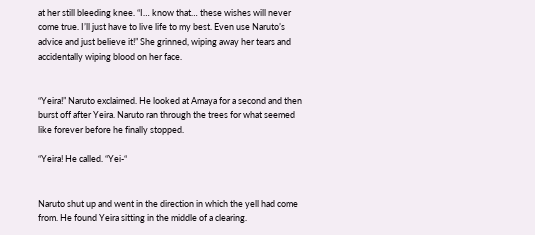at her still bleeding knee. “I… know that… these wishes will never come true. I’ll just have to live life to my best. Even use Naruto’s advice and just believe it!” She grinned, wiping away her tears and accidentally wiping blood on her face.


“Yeira!” Naruto exclaimed. He looked at Amaya for a second and then burst off after Yeira. Naruto ran through the trees for what seemed like forever before he finally stopped.

“Yeira! He called. “Yei-“


Naruto shut up and went in the direction in which the yell had come from. He found Yeira sitting in the middle of a clearing.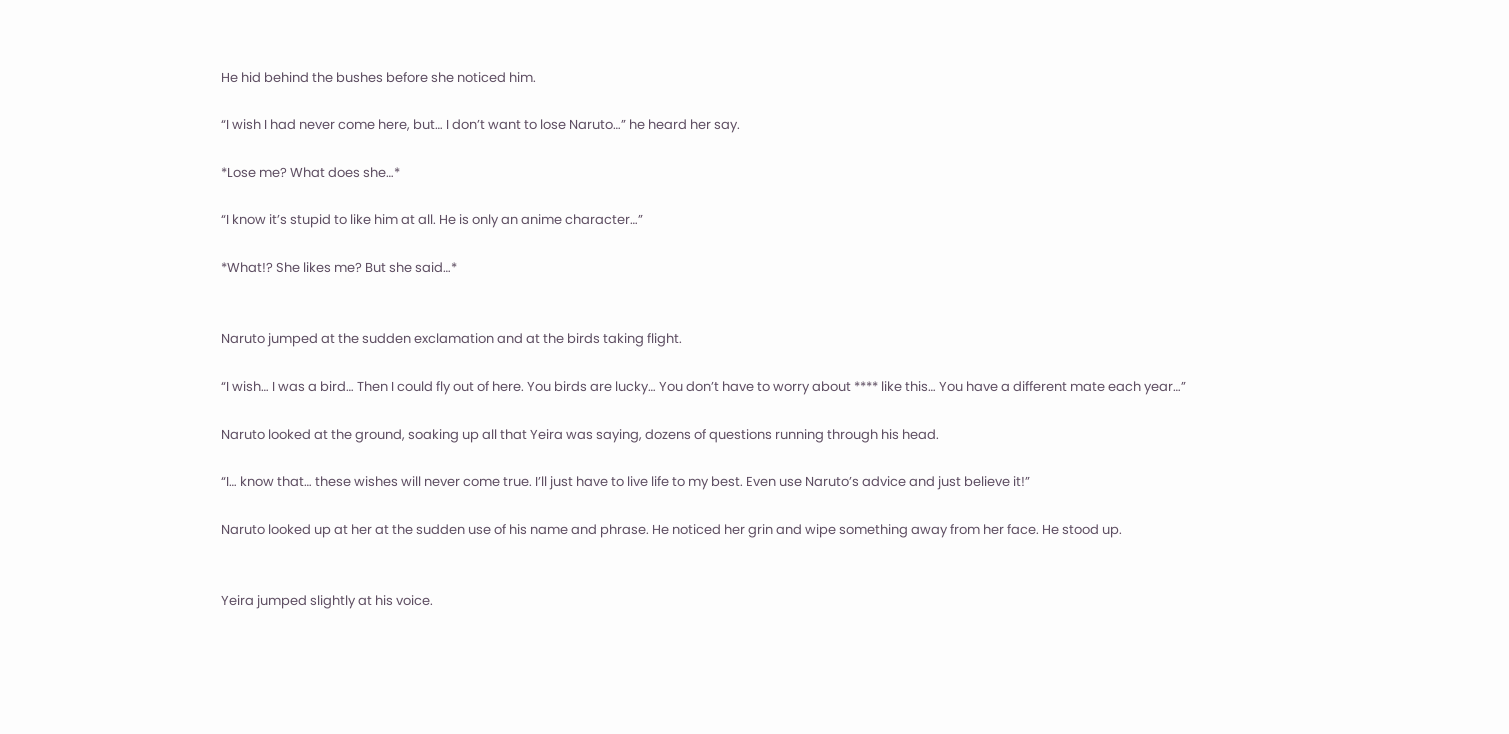He hid behind the bushes before she noticed him.

“I wish I had never come here, but… I don’t want to lose Naruto…” he heard her say.

*Lose me? What does she…*

“I know it’s stupid to like him at all. He is only an anime character…”

*What!? She likes me? But she said…*


Naruto jumped at the sudden exclamation and at the birds taking flight.

“I wish… I was a bird… Then I could fly out of here. You birds are lucky… You don’t have to worry about **** like this… You have a different mate each year…”

Naruto looked at the ground, soaking up all that Yeira was saying, dozens of questions running through his head.

“I… know that… these wishes will never come true. I’ll just have to live life to my best. Even use Naruto’s advice and just believe it!”

Naruto looked up at her at the sudden use of his name and phrase. He noticed her grin and wipe something away from her face. He stood up.


Yeira jumped slightly at his voice.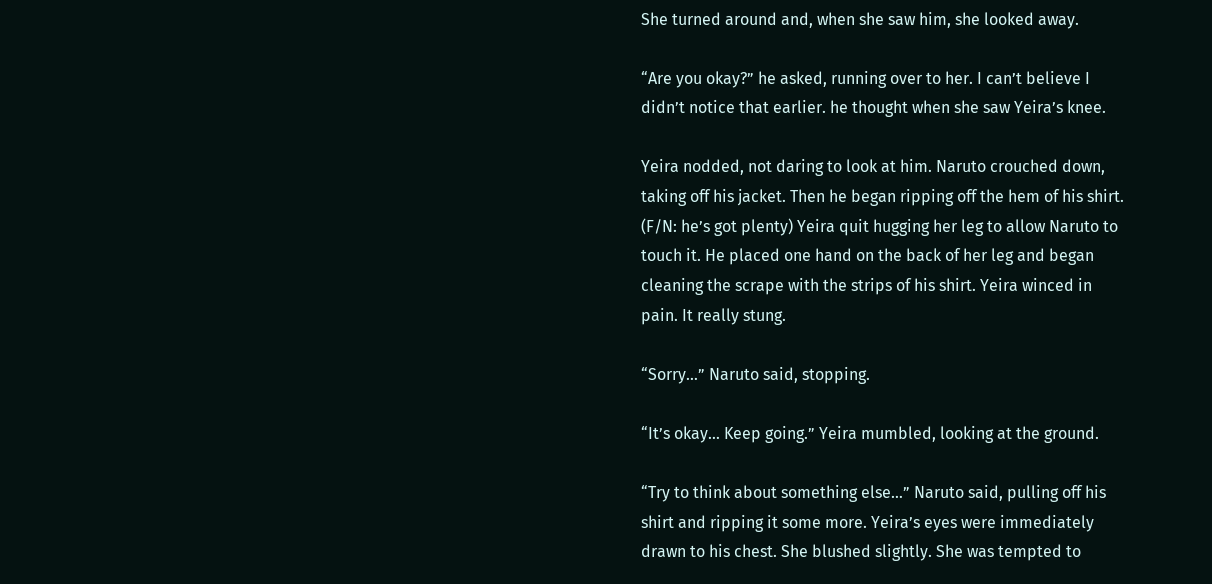She turned around and, when she saw him, she looked away.

“Are you okay?” he asked, running over to her. I can’t believe I didn’t notice that earlier. he thought when she saw Yeira’s knee.

Yeira nodded, not daring to look at him. Naruto crouched down, taking off his jacket. Then he began ripping off the hem of his shirt. (F/N: he’s got plenty) Yeira quit hugging her leg to allow Naruto to touch it. He placed one hand on the back of her leg and began cleaning the scrape with the strips of his shirt. Yeira winced in pain. It really stung.

“Sorry…” Naruto said, stopping.

“It’s okay… Keep going.” Yeira mumbled, looking at the ground.

“Try to think about something else…” Naruto said, pulling off his shirt and ripping it some more. Yeira’s eyes were immediately drawn to his chest. She blushed slightly. She was tempted to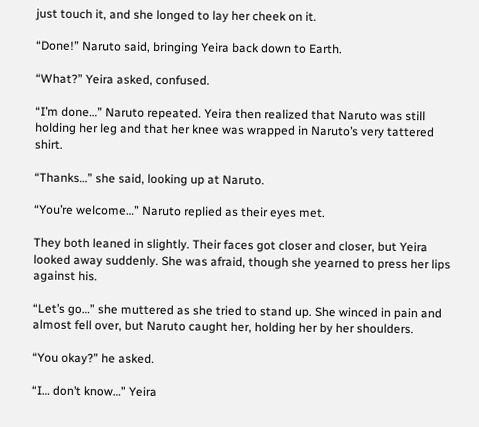just touch it, and she longed to lay her cheek on it.

“Done!” Naruto said, bringing Yeira back down to Earth.

“What?” Yeira asked, confused.

“I’m done…” Naruto repeated. Yeira then realized that Naruto was still holding her leg and that her knee was wrapped in Naruto’s very tattered shirt.

“Thanks…” she said, looking up at Naruto.

“You’re welcome…” Naruto replied as their eyes met.

They both leaned in slightly. Their faces got closer and closer, but Yeira looked away suddenly. She was afraid, though she yearned to press her lips against his.

“Let’s go…” she muttered as she tried to stand up. She winced in pain and almost fell over, but Naruto caught her, holding her by her shoulders.

“You okay?” he asked.

“I… don’t know…” Yeira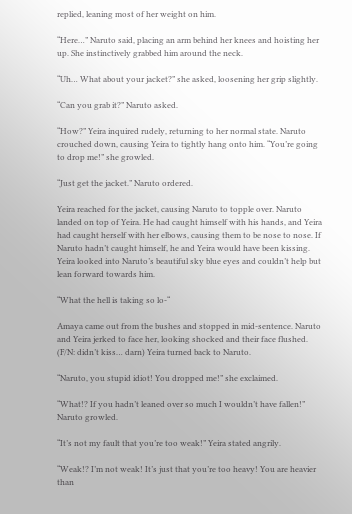replied, leaning most of her weight on him.

“Here…” Naruto said, placing an arm behind her knees and hoisting her up. She instinctively grabbed him around the neck.

“Uh… What about your jacket?” she asked, loosening her grip slightly.

“Can you grab it?” Naruto asked.

“How?” Yeira inquired rudely, returning to her normal state. Naruto crouched down, causing Yeira to tightly hang onto him. “You’re going to drop me!” she growled.

“Just get the jacket.” Naruto ordered.

Yeira reached for the jacket, causing Naruto to topple over. Naruto landed on top of Yeira. He had caught himself with his hands, and Yeira had caught herself with her elbows, causing them to be nose to nose. If Naruto hadn’t caught himself, he and Yeira would have been kissing. Yeira looked into Naruto’s beautiful sky blue eyes and couldn’t help but lean forward towards him.

“What the hell is taking so lo-“

Amaya came out from the bushes and stopped in mid-sentence. Naruto and Yeira jerked to face her, looking shocked and their face flushed. (F/N: didn’t kiss… darn) Yeira turned back to Naruto.

“Naruto, you stupid idiot! You dropped me!” she exclaimed.

“What!? If you hadn’t leaned over so much I wouldn’t have fallen!” Naruto growled.

“It’s not my fault that you’re too weak!” Yeira stated angrily.

“Weak!? I’m not weak! It’s just that you’re too heavy! You are heavier than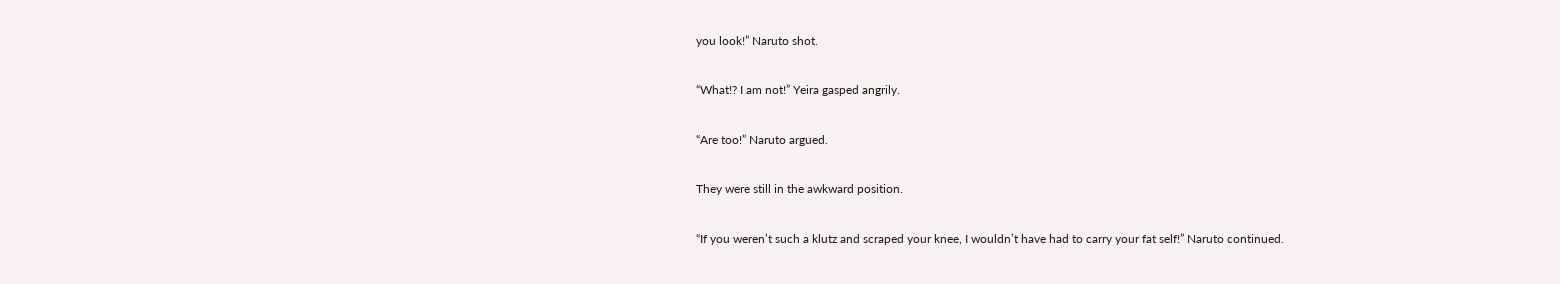you look!” Naruto shot.

“What!? I am not!” Yeira gasped angrily.

“Are too!” Naruto argued.

They were still in the awkward position.

“If you weren’t such a klutz and scraped your knee, I wouldn’t have had to carry your fat self!” Naruto continued.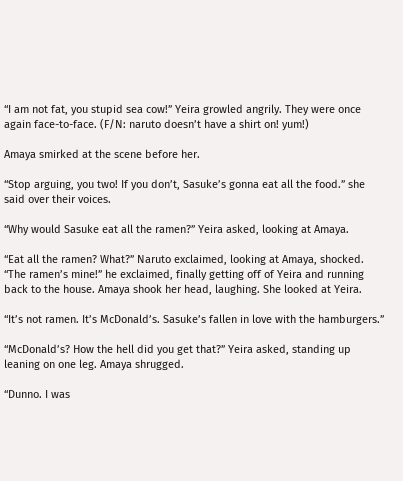“I am not fat, you stupid sea cow!” Yeira growled angrily. They were once again face-to-face. (F/N: naruto doesn’t have a shirt on! yum!)

Amaya smirked at the scene before her.

“Stop arguing, you two! If you don’t, Sasuke’s gonna eat all the food.” she said over their voices.

“Why would Sasuke eat all the ramen?” Yeira asked, looking at Amaya.

“Eat all the ramen? What?” Naruto exclaimed, looking at Amaya, shocked. “The ramen’s mine!” he exclaimed, finally getting off of Yeira and running back to the house. Amaya shook her head, laughing. She looked at Yeira.

“It’s not ramen. It’s McDonald’s. Sasuke’s fallen in love with the hamburgers.”

“McDonald’s? How the hell did you get that?” Yeira asked, standing up leaning on one leg. Amaya shrugged.

“Dunno. I was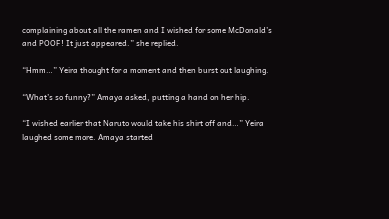complaining about all the ramen and I wished for some McDonald’s and POOF! It just appeared.” she replied.

“Hmm…” Yeira thought for a moment and then burst out laughing.

“What’s so funny?” Amaya asked, putting a hand on her hip.

“I wished earlier that Naruto would take his shirt off and…” Yeira laughed some more. Amaya started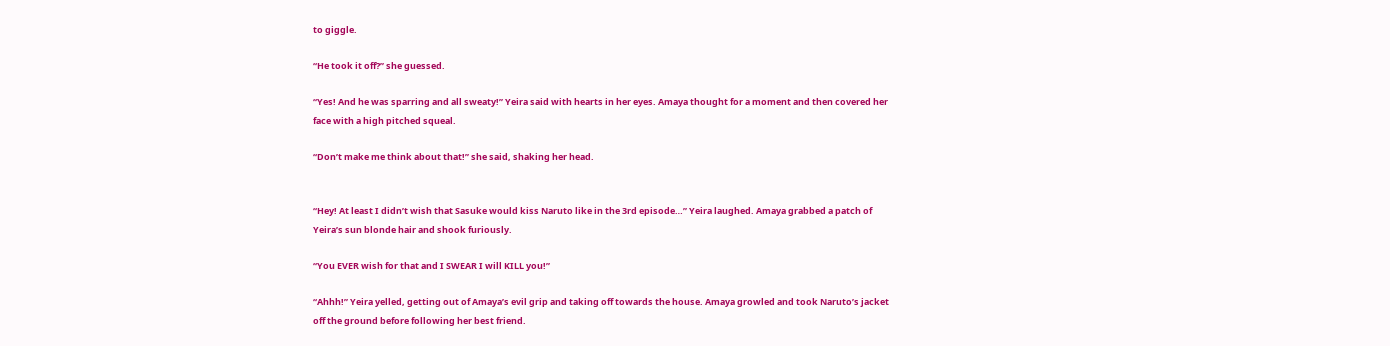to giggle.

“He took it off?” she guessed.

“Yes! And he was sparring and all sweaty!” Yeira said with hearts in her eyes. Amaya thought for a moment and then covered her face with a high pitched squeal.

“Don’t make me think about that!” she said, shaking her head.


“Hey! At least I didn’t wish that Sasuke would kiss Naruto like in the 3rd episode…” Yeira laughed. Amaya grabbed a patch of Yeira’s sun blonde hair and shook furiously.

“You EVER wish for that and I SWEAR I will KILL you!”

“Ahhh!” Yeira yelled, getting out of Amaya’s evil grip and taking off towards the house. Amaya growled and took Naruto’s jacket off the ground before following her best friend.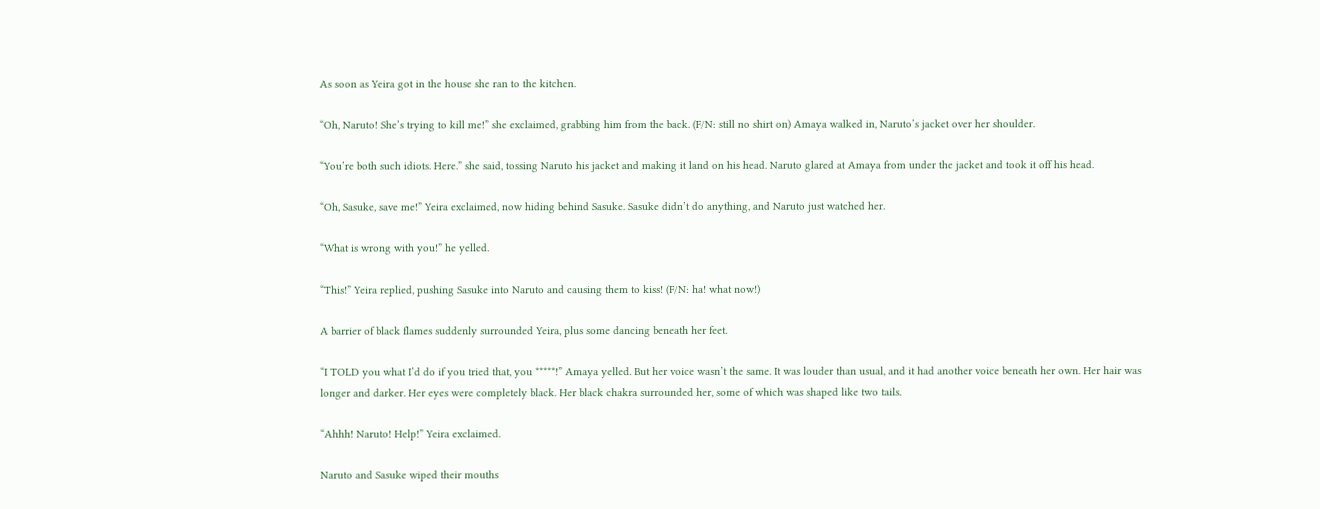As soon as Yeira got in the house she ran to the kitchen.

“Oh, Naruto! She’s trying to kill me!” she exclaimed, grabbing him from the back. (F/N: still no shirt on) Amaya walked in, Naruto’s jacket over her shoulder.

“You’re both such idiots. Here.” she said, tossing Naruto his jacket and making it land on his head. Naruto glared at Amaya from under the jacket and took it off his head.

“Oh, Sasuke, save me!” Yeira exclaimed, now hiding behind Sasuke. Sasuke didn’t do anything, and Naruto just watched her.

“What is wrong with you!” he yelled.

“This!” Yeira replied, pushing Sasuke into Naruto and causing them to kiss! (F/N: ha! what now!)

A barrier of black flames suddenly surrounded Yeira, plus some dancing beneath her feet.

“I TOLD you what I’d do if you tried that, you *****!” Amaya yelled. But her voice wasn’t the same. It was louder than usual, and it had another voice beneath her own. Her hair was longer and darker. Her eyes were completely black. Her black chakra surrounded her, some of which was shaped like two tails.

“Ahhh! Naruto! Help!” Yeira exclaimed.

Naruto and Sasuke wiped their mouths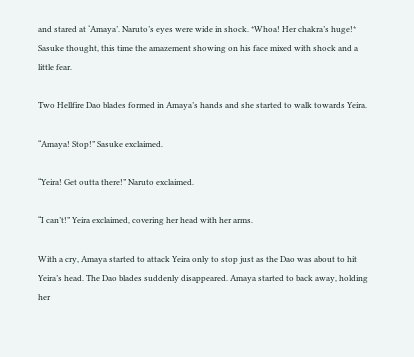and stared at ‘Amaya’. Naruto’s eyes were wide in shock. *Whoa! Her chakra’s huge!* Sasuke thought, this time the amazement showing on his face mixed with shock and a little fear.

Two Hellfire Dao blades formed in Amaya’s hands and she started to walk towards Yeira.

“Amaya! Stop!” Sasuke exclaimed.

“Yeira! Get outta there!” Naruto exclaimed.

“I can’t!” Yeira exclaimed, covering her head with her arms.

With a cry, Amaya started to attack Yeira only to stop just as the Dao was about to hit Yeira’s head. The Dao blades suddenly disappeared. Amaya started to back away, holding her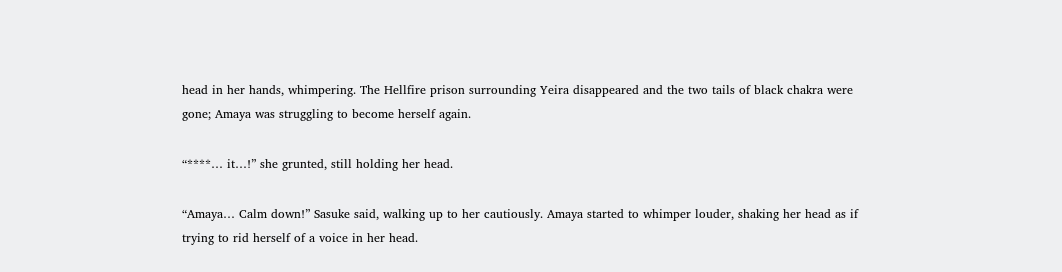head in her hands, whimpering. The Hellfire prison surrounding Yeira disappeared and the two tails of black chakra were gone; Amaya was struggling to become herself again.

“****… it…!” she grunted, still holding her head.

“Amaya… Calm down!” Sasuke said, walking up to her cautiously. Amaya started to whimper louder, shaking her head as if trying to rid herself of a voice in her head.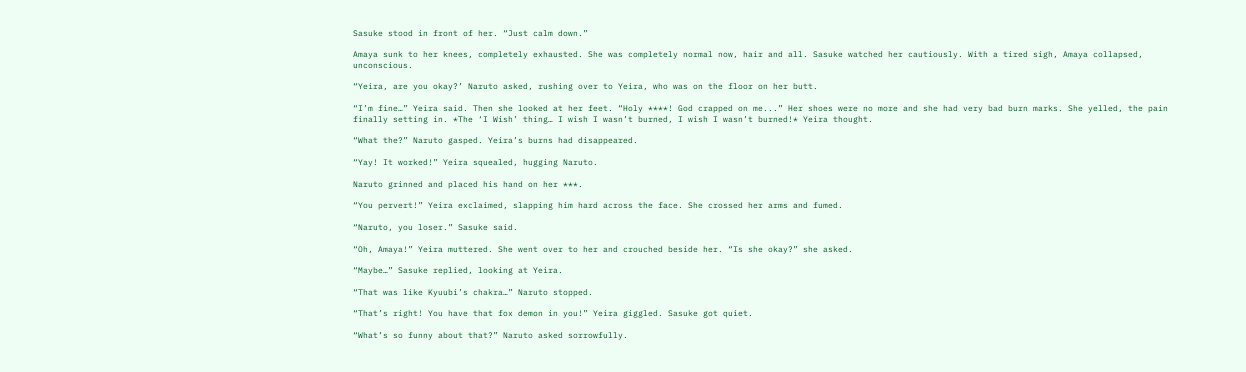Sasuke stood in front of her. “Just calm down.”

Amaya sunk to her knees, completely exhausted. She was completely normal now, hair and all. Sasuke watched her cautiously. With a tired sigh, Amaya collapsed, unconscious.

“Yeira, are you okay?’ Naruto asked, rushing over to Yeira, who was on the floor on her butt.

“I’m fine…” Yeira said. Then she looked at her feet. “Holy ****! God crapped on me...” Her shoes were no more and she had very bad burn marks. She yelled, the pain finally setting in. *The ‘I Wish’ thing… I wish I wasn’t burned, I wish I wasn’t burned!* Yeira thought.

“What the?” Naruto gasped. Yeira’s burns had disappeared.

“Yay! It worked!” Yeira squealed, hugging Naruto.

Naruto grinned and placed his hand on her ***.

“You pervert!” Yeira exclaimed, slapping him hard across the face. She crossed her arms and fumed.

“Naruto, you loser.” Sasuke said.

“Oh, Amaya!” Yeira muttered. She went over to her and crouched beside her. “Is she okay?” she asked.

“Maybe…” Sasuke replied, looking at Yeira.

“That was like Kyuubi’s chakra…” Naruto stopped.

“That’s right! You have that fox demon in you!” Yeira giggled. Sasuke got quiet.

“What’s so funny about that?” Naruto asked sorrowfully.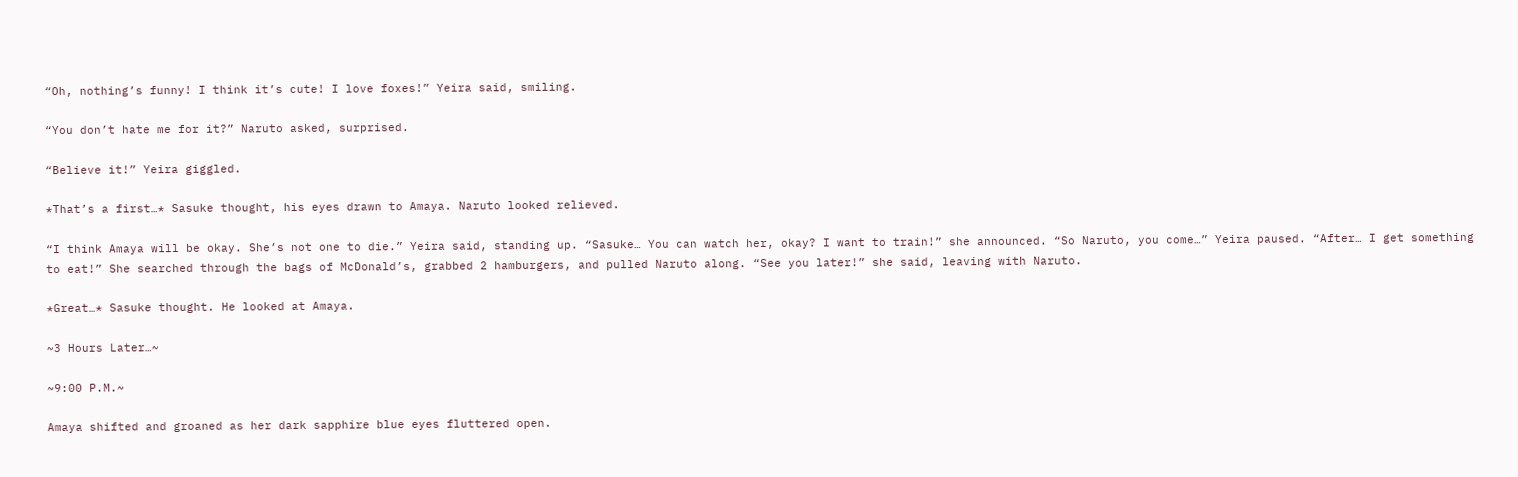“Oh, nothing’s funny! I think it’s cute! I love foxes!” Yeira said, smiling.

“You don’t hate me for it?” Naruto asked, surprised.

“Believe it!” Yeira giggled.

*That’s a first…* Sasuke thought, his eyes drawn to Amaya. Naruto looked relieved.

“I think Amaya will be okay. She’s not one to die.” Yeira said, standing up. “Sasuke… You can watch her, okay? I want to train!” she announced. “So Naruto, you come…” Yeira paused. “After… I get something to eat!” She searched through the bags of McDonald’s, grabbed 2 hamburgers, and pulled Naruto along. “See you later!” she said, leaving with Naruto.

*Great…* Sasuke thought. He looked at Amaya.

~3 Hours Later…~

~9:00 P.M.~

Amaya shifted and groaned as her dark sapphire blue eyes fluttered open.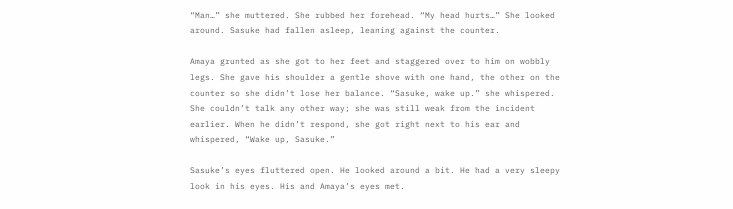“Man…” she muttered. She rubbed her forehead. “My head hurts…” She looked around. Sasuke had fallen asleep, leaning against the counter.

Amaya grunted as she got to her feet and staggered over to him on wobbly legs. She gave his shoulder a gentle shove with one hand, the other on the counter so she didn’t lose her balance. “Sasuke, wake up.” she whispered. She couldn’t talk any other way; she was still weak from the incident earlier. When he didn’t respond, she got right next to his ear and whispered, “Wake up, Sasuke.”

Sasuke’s eyes fluttered open. He looked around a bit. He had a very sleepy look in his eyes. His and Amaya’s eyes met.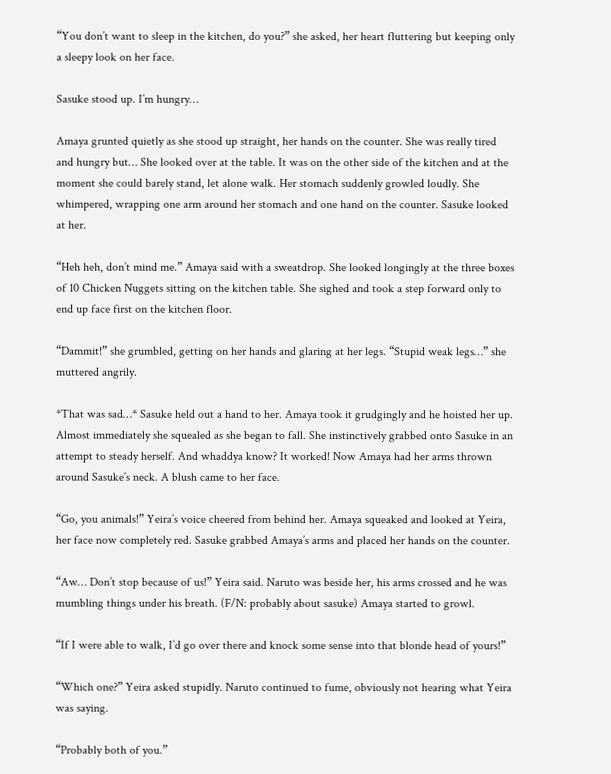“You don’t want to sleep in the kitchen, do you?” she asked, her heart fluttering but keeping only a sleepy look on her face.

Sasuke stood up. I’m hungry…

Amaya grunted quietly as she stood up straight, her hands on the counter. She was really tired and hungry but… She looked over at the table. It was on the other side of the kitchen and at the moment she could barely stand, let alone walk. Her stomach suddenly growled loudly. She whimpered, wrapping one arm around her stomach and one hand on the counter. Sasuke looked at her.

“Heh heh, don’t mind me.” Amaya said with a sweatdrop. She looked longingly at the three boxes of 10 Chicken Nuggets sitting on the kitchen table. She sighed and took a step forward only to end up face first on the kitchen floor.

“Dammit!” she grumbled, getting on her hands and glaring at her legs. “Stupid weak legs…” she muttered angrily.

*That was sad…* Sasuke held out a hand to her. Amaya took it grudgingly and he hoisted her up. Almost immediately she squealed as she began to fall. She instinctively grabbed onto Sasuke in an attempt to steady herself. And whaddya know? It worked! Now Amaya had her arms thrown around Sasuke’s neck. A blush came to her face.

“Go, you animals!” Yeira’s voice cheered from behind her. Amaya squeaked and looked at Yeira, her face now completely red. Sasuke grabbed Amaya’s arms and placed her hands on the counter.

“Aw… Don’t stop because of us!” Yeira said. Naruto was beside her, his arms crossed and he was mumbling things under his breath. (F/N: probably about sasuke) Amaya started to growl.

“If I were able to walk, I’d go over there and knock some sense into that blonde head of yours!”

“Which one?” Yeira asked stupidly. Naruto continued to fume, obviously not hearing what Yeira was saying.

“Probably both of you.”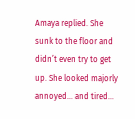Amaya replied. She sunk to the floor and didn’t even try to get up. She looked majorly annoyed… and tired…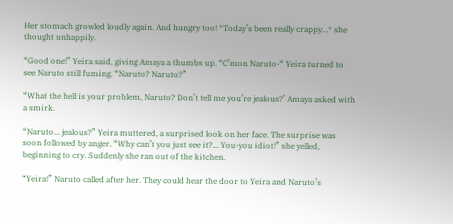Her stomach growled loudly again. And hungry too! *Today’s been really crappy…* she thought unhappily.

“Good one!” Yeira said, giving Amaya a thumbs up. “C’mon Naruto-“ Yeira turned to see Naruto still fuming. “Naruto? Naruto?”

“What the hell is your problem, Naruto? Don’t tell me you’re jealous?’ Amaya asked with a smirk.

“Naruto… jealous?” Yeira muttered, a surprised look on her face. The surprise was soon followed by anger. “Why can’t you just see it?... You-you idiot!” she yelled, beginning to cry. Suddenly she ran out of the kitchen.

“Yeira!” Naruto called after her. They could hear the door to Yeira and Naruto’s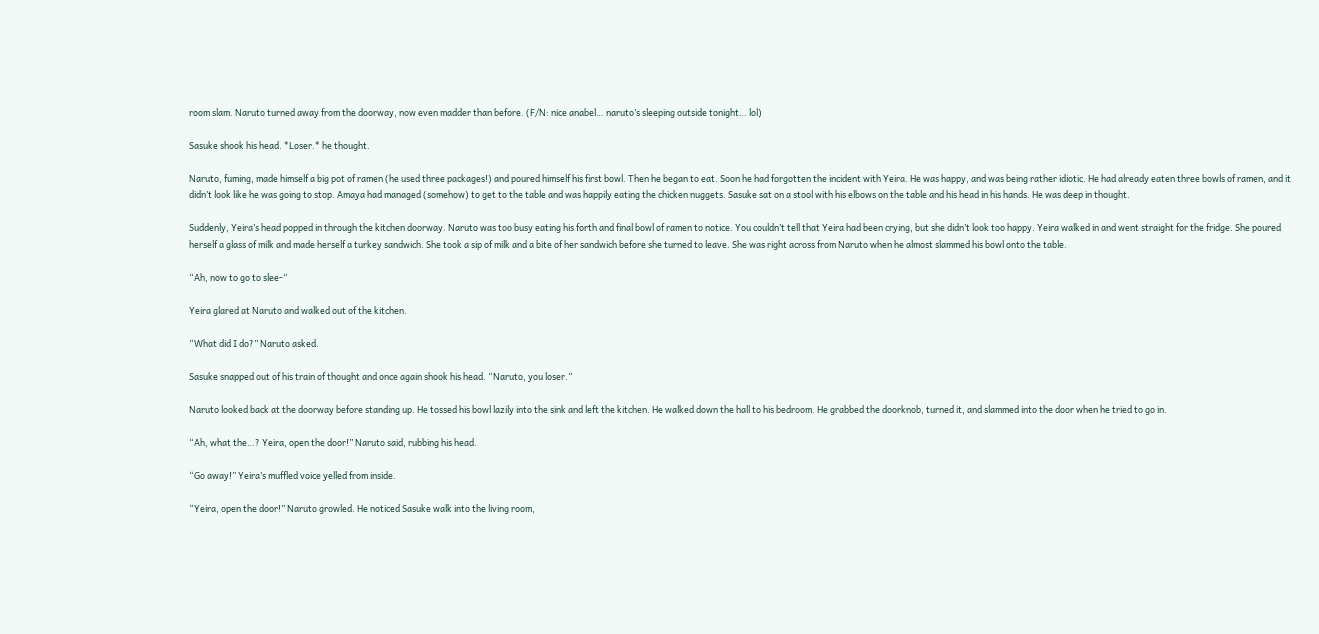room slam. Naruto turned away from the doorway, now even madder than before. (F/N: nice anabel… naruto’s sleeping outside tonight… lol)

Sasuke shook his head. *Loser.* he thought.

Naruto, fuming, made himself a big pot of ramen (he used three packages!) and poured himself his first bowl. Then he began to eat. Soon he had forgotten the incident with Yeira. He was happy, and was being rather idiotic. He had already eaten three bowls of ramen, and it didn’t look like he was going to stop. Amaya had managed (somehow) to get to the table and was happily eating the chicken nuggets. Sasuke sat on a stool with his elbows on the table and his head in his hands. He was deep in thought.

Suddenly, Yeira’s head popped in through the kitchen doorway. Naruto was too busy eating his forth and final bowl of ramen to notice. You couldn’t tell that Yeira had been crying, but she didn’t look too happy. Yeira walked in and went straight for the fridge. She poured herself a glass of milk and made herself a turkey sandwich. She took a sip of milk and a bite of her sandwich before she turned to leave. She was right across from Naruto when he almost slammed his bowl onto the table.

“Ah, now to go to slee-“

Yeira glared at Naruto and walked out of the kitchen.

“What did I do?” Naruto asked.

Sasuke snapped out of his train of thought and once again shook his head. “Naruto, you loser.”

Naruto looked back at the doorway before standing up. He tossed his bowl lazily into the sink and left the kitchen. He walked down the hall to his bedroom. He grabbed the doorknob, turned it, and slammed into the door when he tried to go in.

“Ah, what the…? Yeira, open the door!” Naruto said, rubbing his head.

“Go away!” Yeira’s muffled voice yelled from inside.

“Yeira, open the door!” Naruto growled. He noticed Sasuke walk into the living room,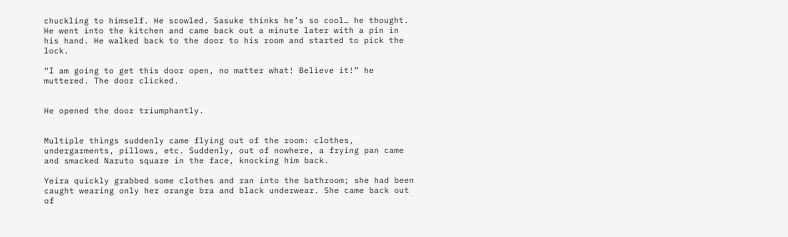chuckling to himself. He scowled. Sasuke thinks he’s so cool… he thought. He went into the kitchen and came back out a minute later with a pin in his hand. He walked back to the door to his room and started to pick the lock.

“I am going to get this door open, no matter what! Believe it!” he muttered. The door clicked.


He opened the door triumphantly.


Multiple things suddenly came flying out of the room: clothes, undergarments, pillows, etc. Suddenly, out of nowhere, a frying pan came and smacked Naruto square in the face, knocking him back.

Yeira quickly grabbed some clothes and ran into the bathroom; she had been caught wearing only her orange bra and black underwear. She came back out of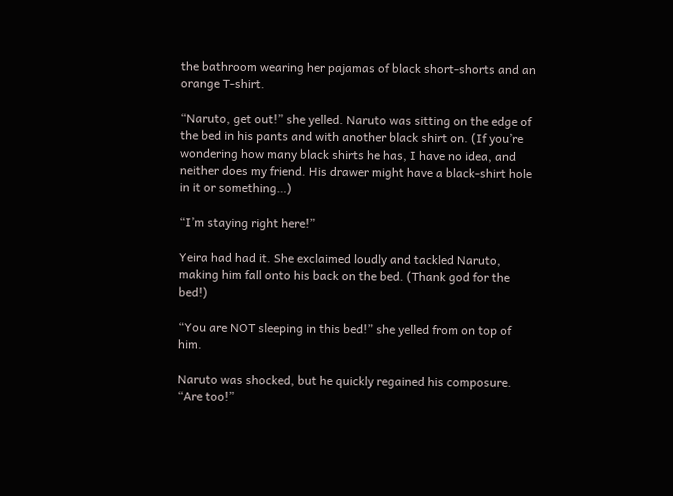the bathroom wearing her pajamas of black short-shorts and an orange T-shirt.

“Naruto, get out!” she yelled. Naruto was sitting on the edge of the bed in his pants and with another black shirt on. (If you’re wondering how many black shirts he has, I have no idea, and neither does my friend. His drawer might have a black-shirt hole in it or something…)

“I’m staying right here!”

Yeira had had it. She exclaimed loudly and tackled Naruto, making him fall onto his back on the bed. (Thank god for the bed!)

“You are NOT sleeping in this bed!” she yelled from on top of him.

Naruto was shocked, but he quickly regained his composure. “Are too!”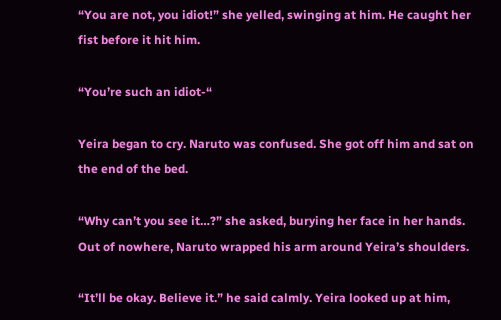“You are not, you idiot!” she yelled, swinging at him. He caught her fist before it hit him.

“You’re such an idiot-“

Yeira began to cry. Naruto was confused. She got off him and sat on the end of the bed.

“Why can’t you see it…?” she asked, burying her face in her hands. Out of nowhere, Naruto wrapped his arm around Yeira’s shoulders.

“It’ll be okay. Believe it.” he said calmly. Yeira looked up at him,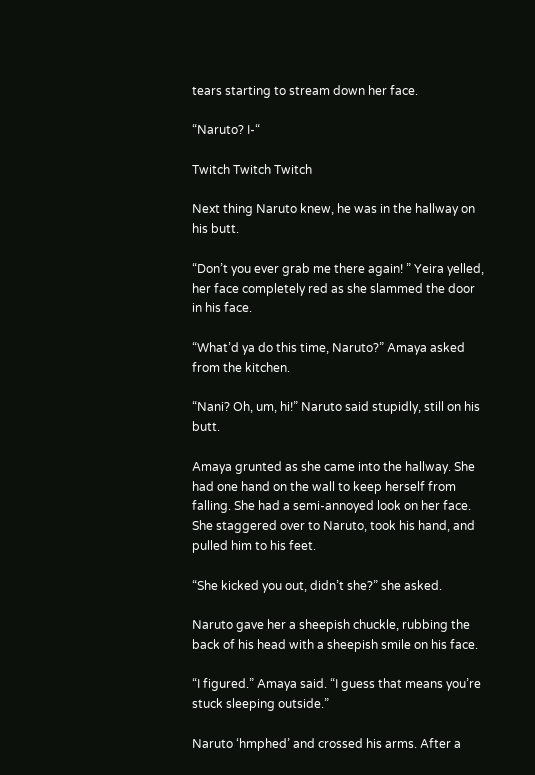tears starting to stream down her face.

“Naruto? I-“

Twitch Twitch Twitch

Next thing Naruto knew, he was in the hallway on his butt.

“Don’t you ever grab me there again! ” Yeira yelled, her face completely red as she slammed the door in his face.

“What’d ya do this time, Naruto?” Amaya asked from the kitchen.

“Nani? Oh, um, hi!” Naruto said stupidly, still on his butt.

Amaya grunted as she came into the hallway. She had one hand on the wall to keep herself from falling. She had a semi-annoyed look on her face. She staggered over to Naruto, took his hand, and pulled him to his feet.

“She kicked you out, didn’t she?” she asked.

Naruto gave her a sheepish chuckle, rubbing the back of his head with a sheepish smile on his face.

“I figured.” Amaya said. “I guess that means you’re stuck sleeping outside.”

Naruto ‘hmphed’ and crossed his arms. After a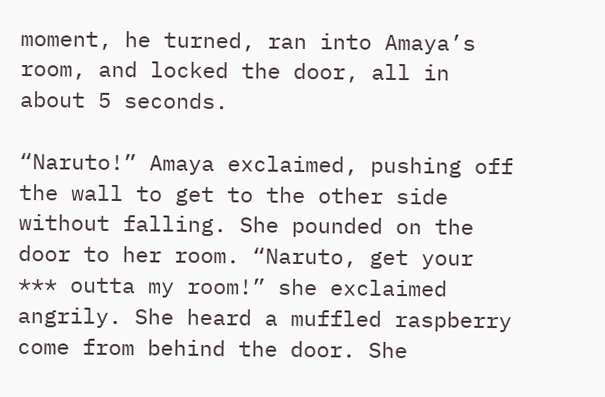moment, he turned, ran into Amaya’s room, and locked the door, all in about 5 seconds.

“Naruto!” Amaya exclaimed, pushing off the wall to get to the other side without falling. She pounded on the door to her room. “Naruto, get your *** outta my room!” she exclaimed angrily. She heard a muffled raspberry come from behind the door. She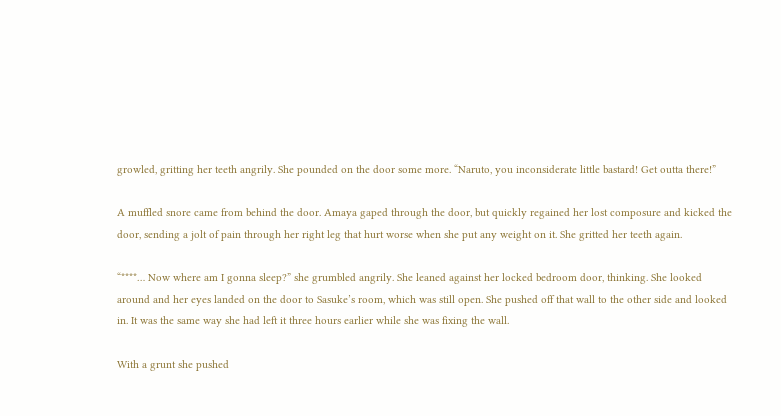growled, gritting her teeth angrily. She pounded on the door some more. “Naruto, you inconsiderate little bastard! Get outta there!”

A muffled snore came from behind the door. Amaya gaped through the door, but quickly regained her lost composure and kicked the door, sending a jolt of pain through her right leg that hurt worse when she put any weight on it. She gritted her teeth again.

“****… Now where am I gonna sleep?” she grumbled angrily. She leaned against her locked bedroom door, thinking. She looked around and her eyes landed on the door to Sasuke’s room, which was still open. She pushed off that wall to the other side and looked in. It was the same way she had left it three hours earlier while she was fixing the wall.

With a grunt she pushed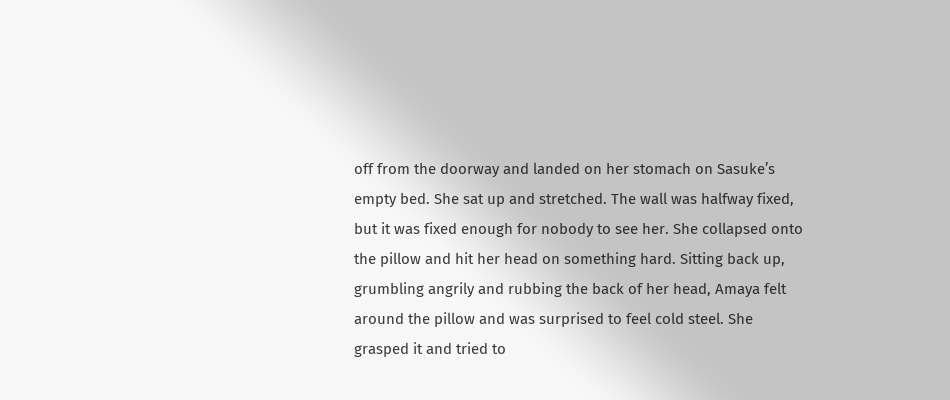off from the doorway and landed on her stomach on Sasuke’s empty bed. She sat up and stretched. The wall was halfway fixed, but it was fixed enough for nobody to see her. She collapsed onto the pillow and hit her head on something hard. Sitting back up, grumbling angrily and rubbing the back of her head, Amaya felt around the pillow and was surprised to feel cold steel. She grasped it and tried to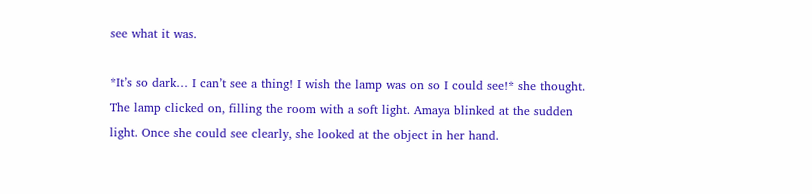see what it was.

*It’s so dark… I can’t see a thing! I wish the lamp was on so I could see!* she thought. The lamp clicked on, filling the room with a soft light. Amaya blinked at the sudden light. Once she could see clearly, she looked at the object in her hand.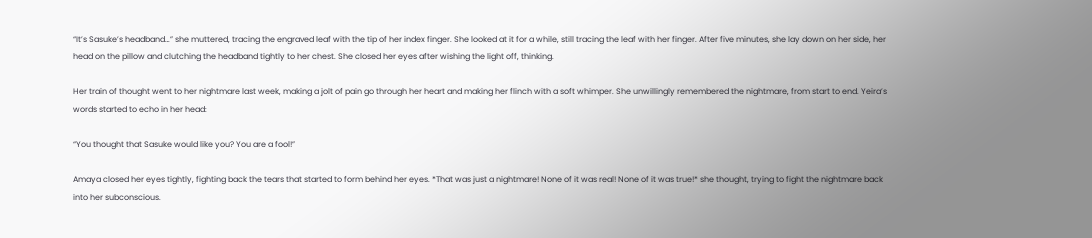“It’s Sasuke’s headband…” she muttered, tracing the engraved leaf with the tip of her index finger. She looked at it for a while, still tracing the leaf with her finger. After five minutes, she lay down on her side, her head on the pillow and clutching the headband tightly to her chest. She closed her eyes after wishing the light off, thinking.

Her train of thought went to her nightmare last week, making a jolt of pain go through her heart and making her flinch with a soft whimper. She unwillingly remembered the nightmare, from start to end. Yeira’s words started to echo in her head:

“You thought that Sasuke would like you? You are a fool!”

Amaya closed her eyes tightly, fighting back the tears that started to form behind her eyes. *That was just a nightmare! None of it was real! None of it was true!* she thought, trying to fight the nightmare back into her subconscious.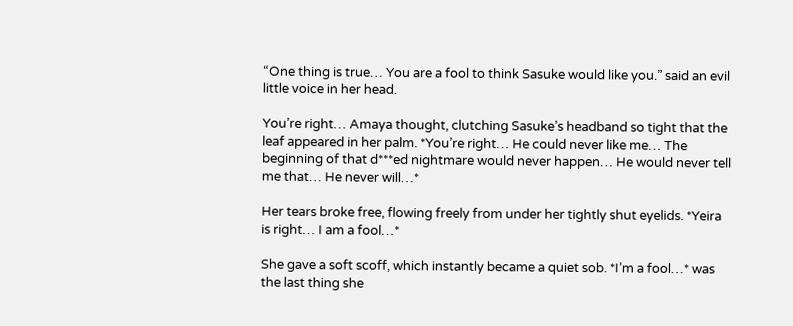“One thing is true… You are a fool to think Sasuke would like you.” said an evil little voice in her head.

You’re right… Amaya thought, clutching Sasuke’s headband so tight that the leaf appeared in her palm. *You’re right… He could never like me… The beginning of that d***ed nightmare would never happen… He would never tell me that… He never will…*

Her tears broke free, flowing freely from under her tightly shut eyelids. *Yeira is right… I am a fool…*

She gave a soft scoff, which instantly became a quiet sob. *I’m a fool…* was the last thing she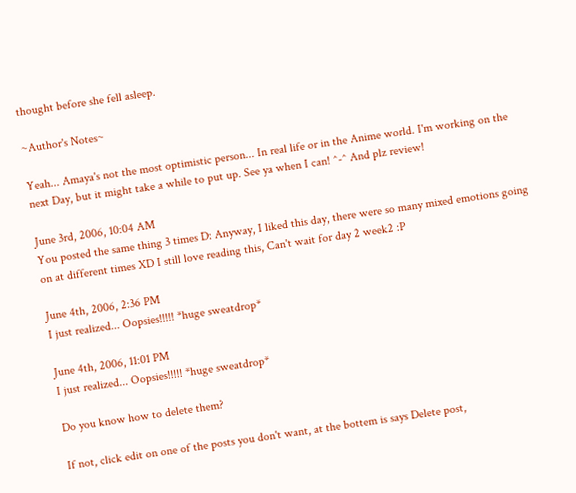thought before she fell asleep.

~Author's Notes~

Yeah... Amaya's not the most optimistic person... In real life or in the Anime world. I'm working on the next Day, but it might take a while to put up. See ya when I can! ^-^ And plz review!

June 3rd, 2006, 10:04 AM
You posted the same thing 3 times D: Anyway, I liked this day, there were so many mixed emotions going on at different times XD I still love reading this, Can't wait for day 2 week2 :P

June 4th, 2006, 2:36 PM
I just realized... Oopsies!!!!! *huge sweatdrop*

June 4th, 2006, 11:01 PM
I just realized... Oopsies!!!!! *huge sweatdrop*

Do you know how to delete them?

If not, click edit on one of the posts you don't want, at the bottem is says Delete post,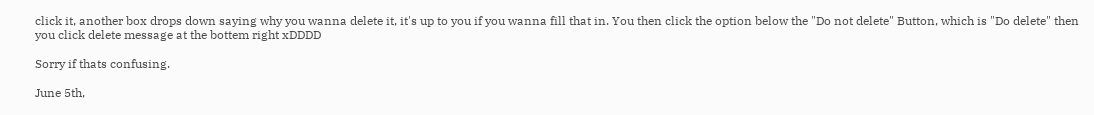click it, another box drops down saying why you wanna delete it, it's up to you if you wanna fill that in. You then click the option below the "Do not delete" Button, which is "Do delete" then you click delete message at the bottem right xDDDD

Sorry if thats confusing.

June 5th,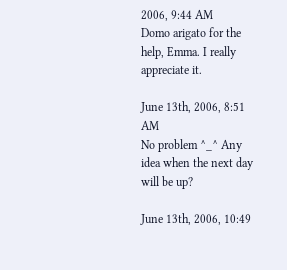2006, 9:44 AM
Domo arigato for the help, Emma. I really appreciate it.

June 13th, 2006, 8:51 AM
No problem ^_^ Any idea when the next day will be up?

June 13th, 2006, 10:49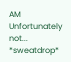AM
Unfortunately not... *sweatdrop*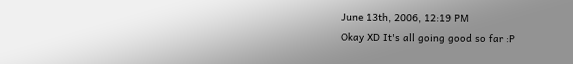June 13th, 2006, 12:19 PM
Okay XD It's all going good so far :P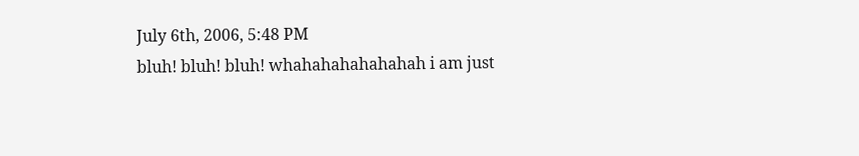July 6th, 2006, 5:48 PM
bluh! bluh! bluh! whahahahahahahah i am just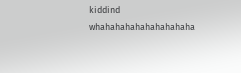kiddind whahahahahahahahahaha